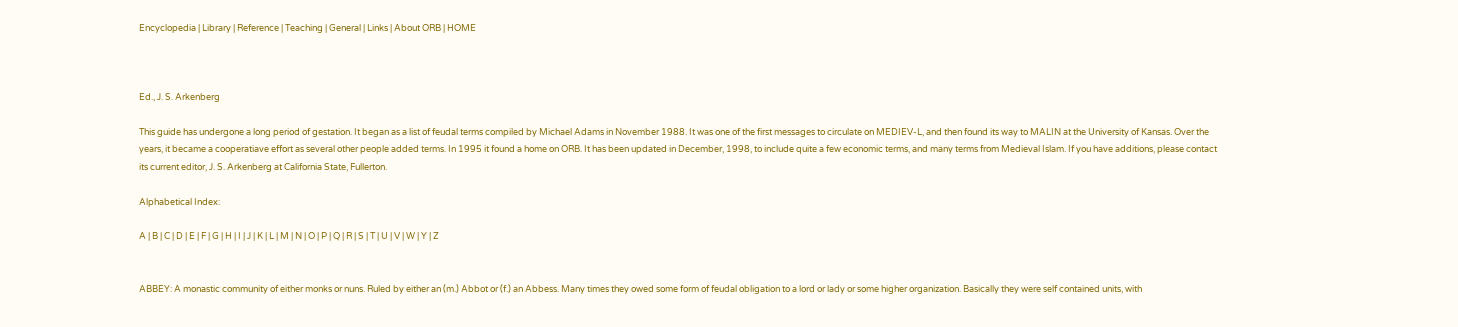Encyclopedia | Library | Reference | Teaching | General | Links | About ORB | HOME



Ed., J. S. Arkenberg

This guide has undergone a long period of gestation. It began as a list of feudal terms compiled by Michael Adams in November 1988. It was one of the first messages to circulate on MEDIEV-L, and then found its way to MALIN at the University of Kansas. Over the years, it became a cooperatiave effort as several other people added terms. In 1995 it found a home on ORB. It has been updated in December, 1998, to include quite a few economic terms, and many terms from Medieval Islam. If you have additions, please contact its current editor, J. S. Arkenberg at California State, Fullerton.

Alphabetical Index:

A | B | C | D | E | F | G | H | I | J | K | L | M | N | O | P | Q | R | S | T | U | V | W | Y | Z


ABBEY: A monastic community of either monks or nuns. Ruled by either an (m.) Abbot or (f.) an Abbess. Many times they owed some form of feudal obligation to a lord or lady or some higher organization. Basically they were self contained units, with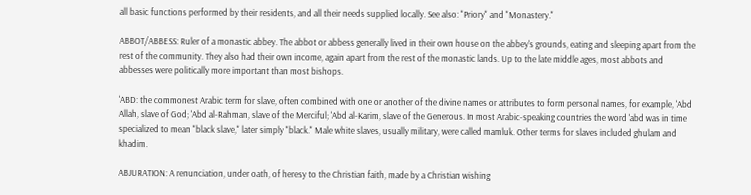all basic functions performed by their residents, and all their needs supplied locally. See also: "Priory" and "Monastery."

ABBOT/ABBESS: Ruler of a monastic abbey. The abbot or abbess generally lived in their own house on the abbey's grounds, eating and sleeping apart from the rest of the community. They also had their own income, again apart from the rest of the monastic lands. Up to the late middle ages, most abbots and abbesses were politically more important than most bishops.

'ABD: the commonest Arabic term for slave, often combined with one or another of the divine names or attributes to form personal names, for example, 'Abd Allah, slave of God; 'Abd al-Rahman, slave of the Merciful; 'Abd al-Karim, slave of the Generous. In most Arabic-speaking countries the word 'abd was in time specialized to mean "black slave," later simply "black." Male white slaves, usually military, were called mamluk. Other terms for slaves included ghulam and khadim.

ABJURATION: A renunciation, under oath, of heresy to the Christian faith, made by a Christian wishing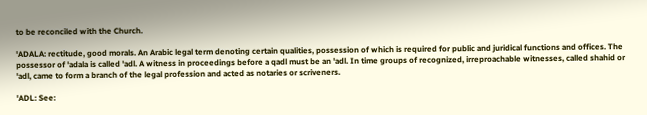to be reconciled with the Church.

'ADALA: rectitude, good morals. An Arabic legal term denoting certain qualities, possession of which is required for public and juridical functions and offices. The possessor of 'adala is called 'adl. A witness in proceedings before a qadl must be an 'adl. In time groups of recognized, irreproachable witnesses, called shahid or 'adl, came to form a branch of the legal profession and acted as notaries or scriveners.

'ADL: See: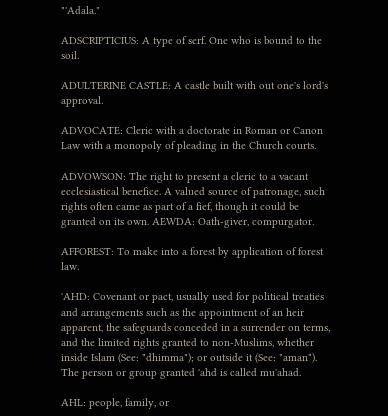"'Adala."

ADSCRIPTICIUS: A type of serf. One who is bound to the soil.

ADULTERINE CASTLE: A castle built with out one's lord's approval.

ADVOCATE: Cleric with a doctorate in Roman or Canon Law with a monopoly of pleading in the Church courts.

ADVOWSON: The right to present a cleric to a vacant ecclesiastical benefice. A valued source of patronage, such rights often came as part of a fief, though it could be granted on its own. AEWDA: Oath-giver, compurgator.

AFFOREST: To make into a forest by application of forest law.

'AHD: Covenant or pact, usually used for political treaties and arrangements such as the appointment of an heir apparent, the safeguards conceded in a surrender on terms, and the limited rights granted to non-Muslims, whether inside Islam (See: "dhimma"); or outside it (See: "aman"). The person or group granted 'ahd is called mu'ahad.

AHL: people, family, or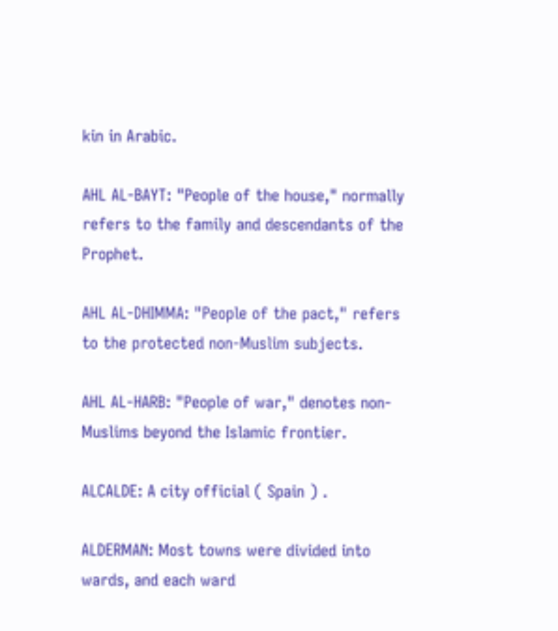kin in Arabic.

AHL AL-BAYT: "People of the house," normally refers to the family and descendants of the Prophet.

AHL AL-DHIMMA: "People of the pact," refers to the protected non-Muslim subjects.

AHL AL-HARB: "People of war," denotes non-Muslims beyond the Islamic frontier.

ALCALDE: A city official ( Spain ) .

ALDERMAN: Most towns were divided into wards, and each ward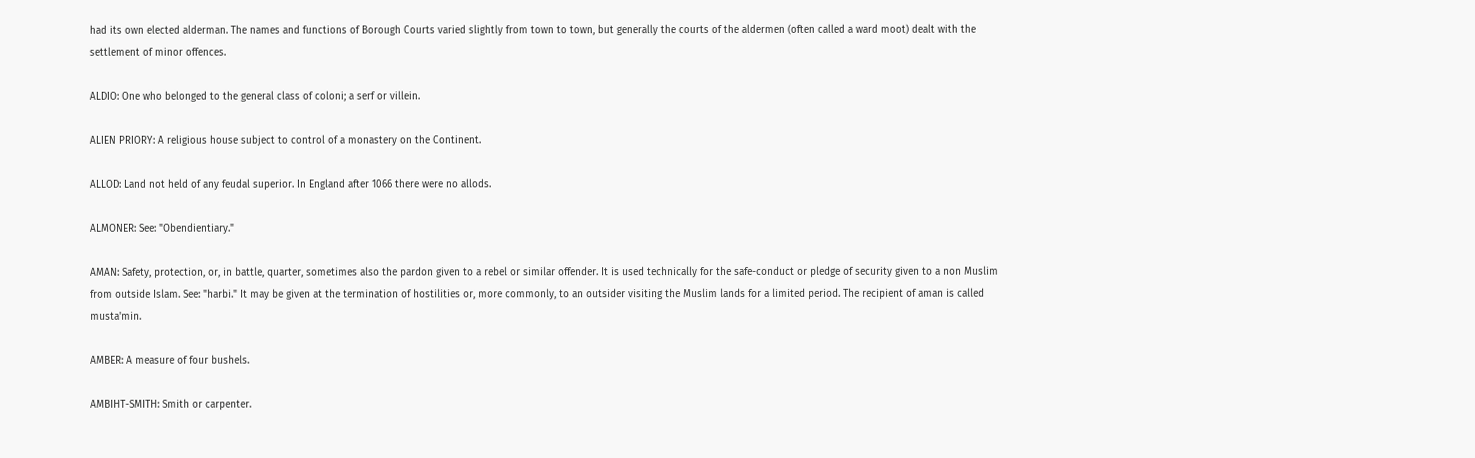had its own elected alderman. The names and functions of Borough Courts varied slightly from town to town, but generally the courts of the aldermen (often called a ward moot) dealt with the settlement of minor offences.

ALDIO: One who belonged to the general class of coloni; a serf or villein.

ALIEN PRIORY: A religious house subject to control of a monastery on the Continent.

ALLOD: Land not held of any feudal superior. In England after 1066 there were no allods.

ALMONER: See: "Obendientiary."

AMAN: Safety, protection, or, in battle, quarter, sometimes also the pardon given to a rebel or similar offender. It is used technically for the safe-conduct or pledge of security given to a non Muslim from outside Islam. See: "harbi." It may be given at the termination of hostilities or, more commonly, to an outsider visiting the Muslim lands for a limited period. The recipient of aman is called musta'min.

AMBER: A measure of four bushels.

AMBIHT-SMITH: Smith or carpenter.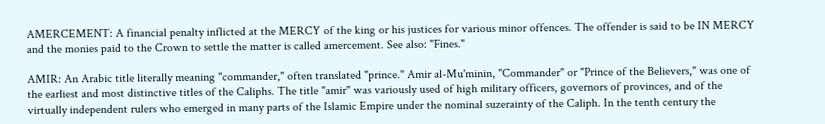AMERCEMENT: A financial penalty inflicted at the MERCY of the king or his justices for various minor offences. The offender is said to be IN MERCY and the monies paid to the Crown to settle the matter is called amercement. See also: "Fines."

AMIR: An Arabic title literally meaning "commander," often translated "prince." Amir al-Mu'minin, "Commander" or "Prince of the Believers," was one of the earliest and most distinctive titles of the Caliphs. The title "amir" was variously used of high military officers, governors of provinces, and of the virtually independent rulers who emerged in many parts of the Islamic Empire under the nominal suzerainty of the Caliph. In the tenth century the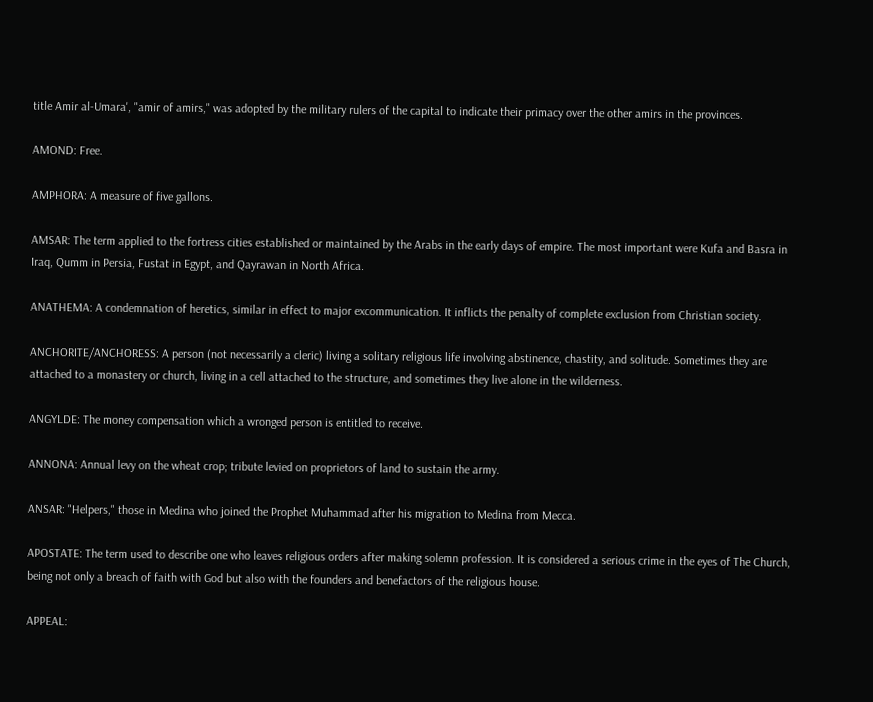title Amir al-Umara', "amir of amirs," was adopted by the military rulers of the capital to indicate their primacy over the other amirs in the provinces.

AMOND: Free.

AMPHORA: A measure of five gallons.

AMSAR: The term applied to the fortress cities established or maintained by the Arabs in the early days of empire. The most important were Kufa and Basra in Iraq, Qumm in Persia, Fustat in Egypt, and Qayrawan in North Africa.

ANATHEMA: A condemnation of heretics, similar in effect to major excommunication. It inflicts the penalty of complete exclusion from Christian society.

ANCHORITE/ANCHORESS: A person (not necessarily a cleric) living a solitary religious life involving abstinence, chastity, and solitude. Sometimes they are attached to a monastery or church, living in a cell attached to the structure, and sometimes they live alone in the wilderness.

ANGYLDE: The money compensation which a wronged person is entitled to receive.

ANNONA: Annual levy on the wheat crop; tribute levied on proprietors of land to sustain the army.

ANSAR: "Helpers," those in Medina who joined the Prophet Muhammad after his migration to Medina from Mecca.

APOSTATE: The term used to describe one who leaves religious orders after making solemn profession. It is considered a serious crime in the eyes of The Church, being not only a breach of faith with God but also with the founders and benefactors of the religious house.

APPEAL: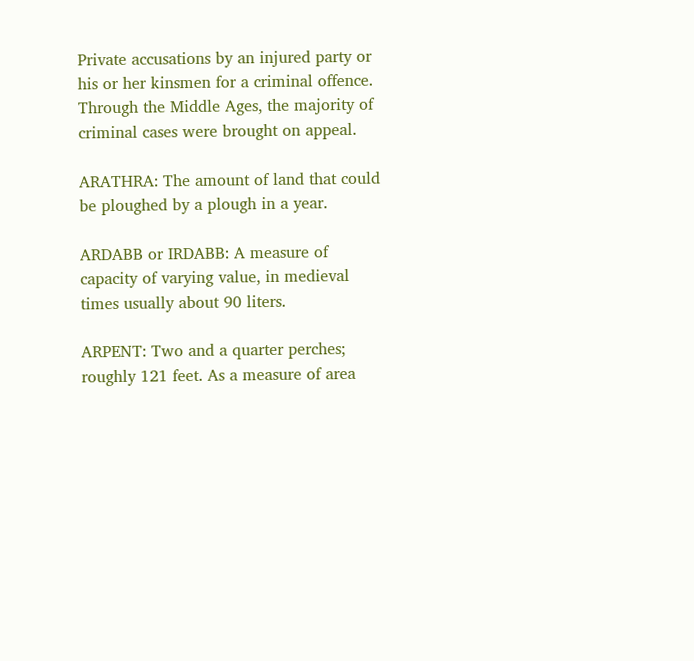Private accusations by an injured party or his or her kinsmen for a criminal offence. Through the Middle Ages, the majority of criminal cases were brought on appeal.

ARATHRA: The amount of land that could be ploughed by a plough in a year.

ARDABB or IRDABB: A measure of capacity of varying value, in medieval times usually about 90 liters.

ARPENT: Two and a quarter perches; roughly 121 feet. As a measure of area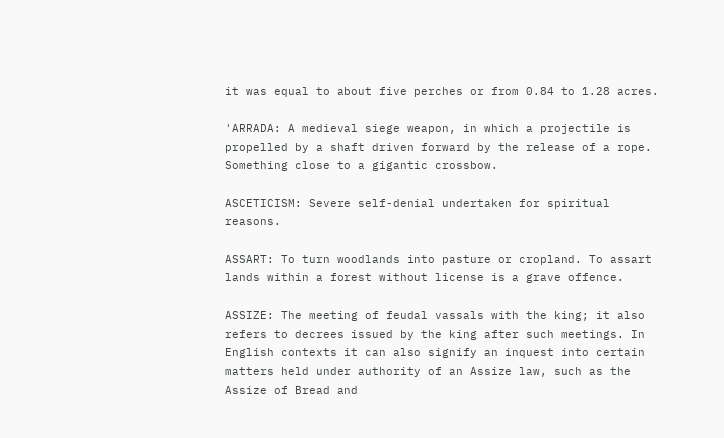it was equal to about five perches or from 0.84 to 1.28 acres.

'ARRADA: A medieval siege weapon, in which a projectile is propelled by a shaft driven forward by the release of a rope. Something close to a gigantic crossbow.

ASCETICISM: Severe self-denial undertaken for spiritual reasons.

ASSART: To turn woodlands into pasture or cropland. To assart lands within a forest without license is a grave offence.

ASSIZE: The meeting of feudal vassals with the king; it also refers to decrees issued by the king after such meetings. In English contexts it can also signify an inquest into certain matters held under authority of an Assize law, such as the Assize of Bread and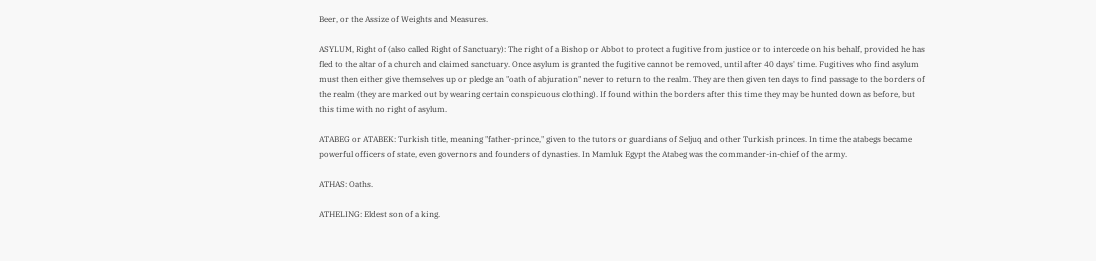Beer, or the Assize of Weights and Measures.

ASYLUM, Right of (also called Right of Sanctuary): The right of a Bishop or Abbot to protect a fugitive from justice or to intercede on his behalf, provided he has fled to the altar of a church and claimed sanctuary. Once asylum is granted the fugitive cannot be removed, until after 40 days' time. Fugitives who find asylum must then either give themselves up or pledge an "oath of abjuration" never to return to the realm. They are then given ten days to find passage to the borders of the realm (they are marked out by wearing certain conspicuous clothing). If found within the borders after this time they may be hunted down as before, but this time with no right of asylum.

ATABEG or ATABEK: Turkish title, meaning "father-prince," given to the tutors or guardians of Seljuq and other Turkish princes. In time the atabegs became powerful officers of state, even governors and founders of dynasties. In Mamluk Egypt the Atabeg was the commander-in-chief of the army.

ATHAS: Oaths.

ATHELING: Eldest son of a king.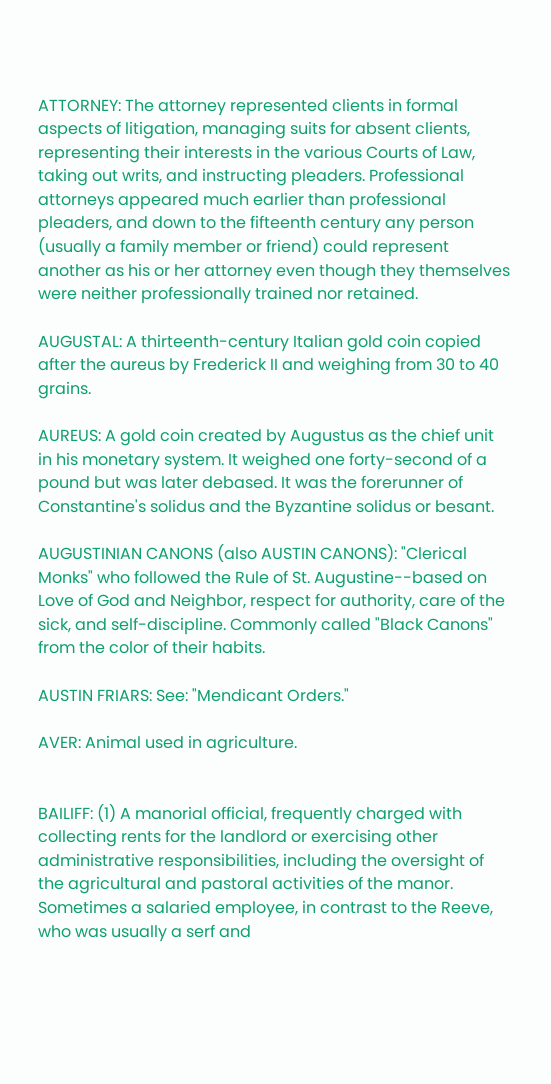ATTORNEY: The attorney represented clients in formal aspects of litigation, managing suits for absent clients, representing their interests in the various Courts of Law, taking out writs, and instructing pleaders. Professional attorneys appeared much earlier than professional pleaders, and down to the fifteenth century any person (usually a family member or friend) could represent another as his or her attorney even though they themselves were neither professionally trained nor retained.

AUGUSTAL: A thirteenth-century Italian gold coin copied after the aureus by Frederick II and weighing from 30 to 40 grains.

AUREUS: A gold coin created by Augustus as the chief unit in his monetary system. It weighed one forty-second of a pound but was later debased. It was the forerunner of Constantine's solidus and the Byzantine solidus or besant.

AUGUSTINIAN CANONS (also AUSTIN CANONS): "Clerical Monks" who followed the Rule of St. Augustine--based on Love of God and Neighbor, respect for authority, care of the sick, and self-discipline. Commonly called "Black Canons" from the color of their habits.

AUSTIN FRIARS: See: "Mendicant Orders."

AVER: Animal used in agriculture.


BAILIFF: (1) A manorial official, frequently charged with collecting rents for the landlord or exercising other administrative responsibilities, including the oversight of the agricultural and pastoral activities of the manor. Sometimes a salaried employee, in contrast to the Reeve, who was usually a serf and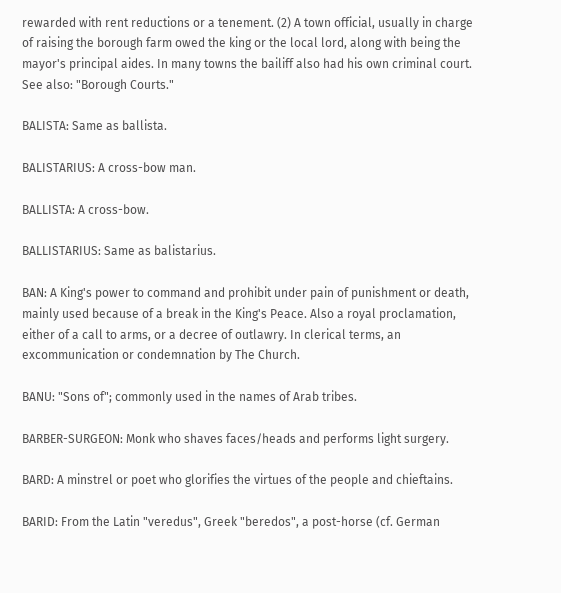rewarded with rent reductions or a tenement. (2) A town official, usually in charge of raising the borough farm owed the king or the local lord, along with being the mayor's principal aides. In many towns the bailiff also had his own criminal court. See also: "Borough Courts."

BALISTA: Same as ballista.

BALISTARIUS: A cross-bow man.

BALLISTA: A cross-bow.

BALLISTARIUS: Same as balistarius.

BAN: A King's power to command and prohibit under pain of punishment or death, mainly used because of a break in the King's Peace. Also a royal proclamation, either of a call to arms, or a decree of outlawry. In clerical terms, an excommunication or condemnation by The Church.

BANU: "Sons of"; commonly used in the names of Arab tribes.

BARBER-SURGEON: Monk who shaves faces/heads and performs light surgery.

BARD: A minstrel or poet who glorifies the virtues of the people and chieftains.

BARID: From the Latin "veredus", Greek "beredos", a post-horse (cf. German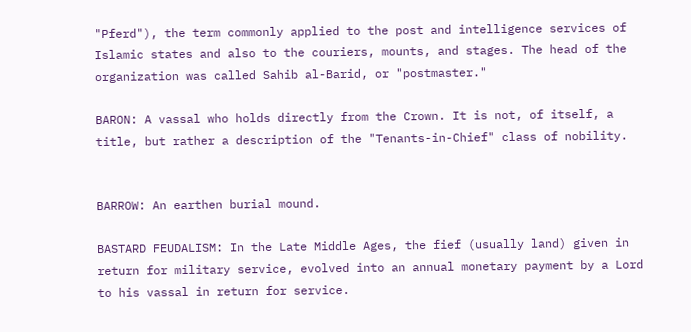"Pferd"), the term commonly applied to the post and intelligence services of Islamic states and also to the couriers, mounts, and stages. The head of the organization was called Sahib al-Barid, or "postmaster."

BARON: A vassal who holds directly from the Crown. It is not, of itself, a title, but rather a description of the "Tenants-in-Chief" class of nobility.


BARROW: An earthen burial mound.

BASTARD FEUDALISM: In the Late Middle Ages, the fief (usually land) given in return for military service, evolved into an annual monetary payment by a Lord to his vassal in return for service.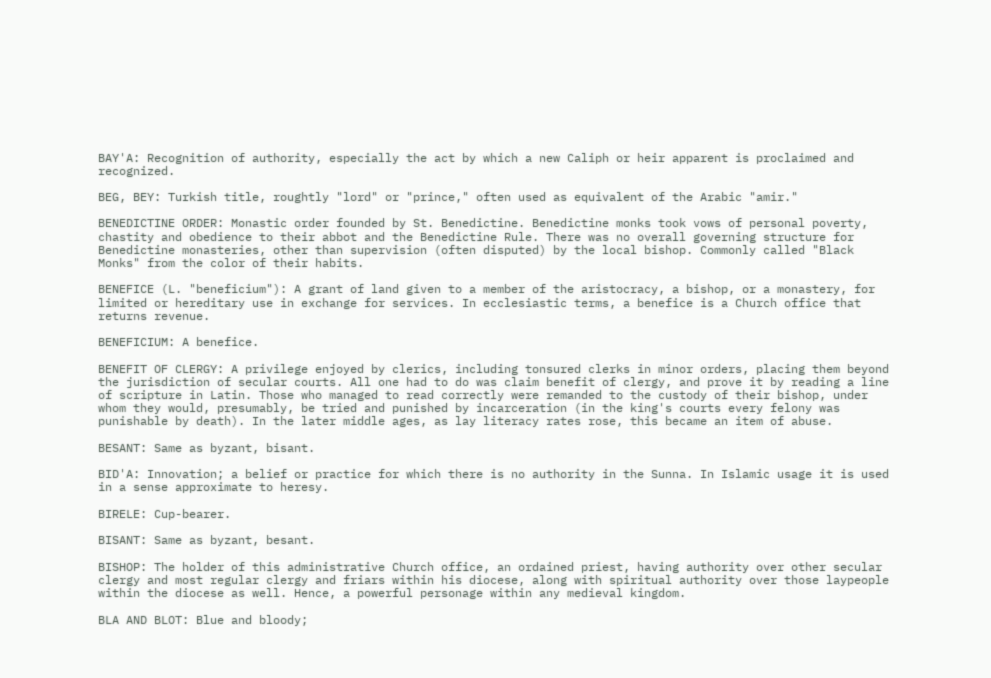BAY'A: Recognition of authority, especially the act by which a new Caliph or heir apparent is proclaimed and recognized.

BEG, BEY: Turkish title, roughtly "lord" or "prince," often used as equivalent of the Arabic "amir."

BENEDICTINE ORDER: Monastic order founded by St. Benedictine. Benedictine monks took vows of personal poverty, chastity and obedience to their abbot and the Benedictine Rule. There was no overall governing structure for Benedictine monasteries, other than supervision (often disputed) by the local bishop. Commonly called "Black Monks" from the color of their habits.

BENEFICE (L. "beneficium"): A grant of land given to a member of the aristocracy, a bishop, or a monastery, for limited or hereditary use in exchange for services. In ecclesiastic terms, a benefice is a Church office that returns revenue.

BENEFICIUM: A benefice.

BENEFIT OF CLERGY: A privilege enjoyed by clerics, including tonsured clerks in minor orders, placing them beyond the jurisdiction of secular courts. All one had to do was claim benefit of clergy, and prove it by reading a line of scripture in Latin. Those who managed to read correctly were remanded to the custody of their bishop, under whom they would, presumably, be tried and punished by incarceration (in the king's courts every felony was punishable by death). In the later middle ages, as lay literacy rates rose, this became an item of abuse.

BESANT: Same as byzant, bisant.

BID'A: Innovation; a belief or practice for which there is no authority in the Sunna. In Islamic usage it is used in a sense approximate to heresy.

BIRELE: Cup-bearer.

BISANT: Same as byzant, besant.

BISHOP: The holder of this administrative Church office, an ordained priest, having authority over other secular clergy and most regular clergy and friars within his diocese, along with spiritual authority over those laypeople within the diocese as well. Hence, a powerful personage within any medieval kingdom.

BLA AND BLOT: Blue and bloody;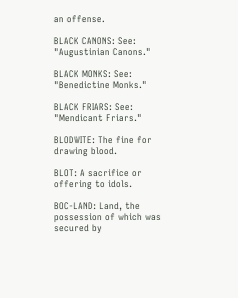an offense.

BLACK CANONS: See: "Augustinian Canons."

BLACK MONKS: See: "Benedictine Monks."

BLACK FRIARS: See: "Mendicant Friars."

BLODWITE: The fine for drawing blood.

BLOT: A sacrifice or offering to idols.

BOC-LAND: Land, the possession of which was secured by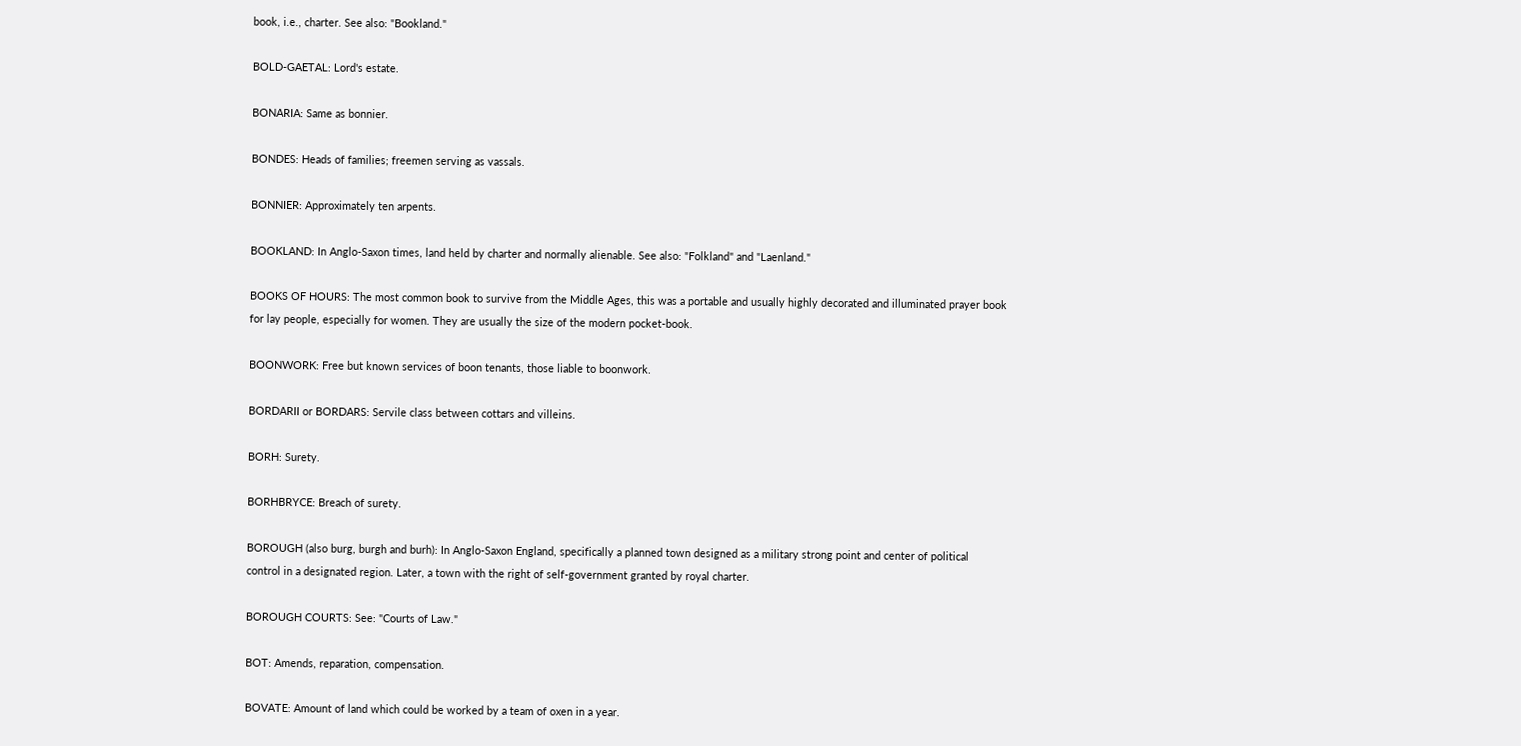book, i.e., charter. See also: "Bookland."

BOLD-GAETAL: Lord's estate.

BONARIA: Same as bonnier.

BONDES: Heads of families; freemen serving as vassals.

BONNIER: Approximately ten arpents.

BOOKLAND: In Anglo-Saxon times, land held by charter and normally alienable. See also: "Folkland" and "Laenland."

BOOKS OF HOURS: The most common book to survive from the Middle Ages, this was a portable and usually highly decorated and illuminated prayer book for lay people, especially for women. They are usually the size of the modern pocket-book.

BOONWORK: Free but known services of boon tenants, those liable to boonwork.

BORDARII or BORDARS: Servile class between cottars and villeins.

BORH: Surety.

BORHBRYCE: Breach of surety.

BOROUGH (also burg, burgh and burh): In Anglo-Saxon England, specifically a planned town designed as a military strong point and center of political control in a designated region. Later, a town with the right of self-government granted by royal charter.

BOROUGH COURTS: See: "Courts of Law."

BOT: Amends, reparation, compensation.

BOVATE: Amount of land which could be worked by a team of oxen in a year.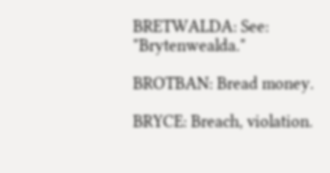BRETWALDA: See: "Brytenwealda."

BROTBAN: Bread money.

BRYCE: Breach, violation.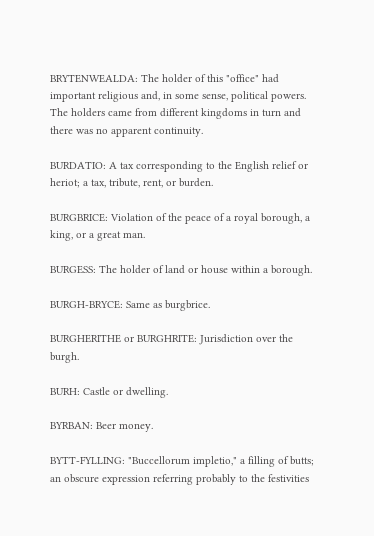BRYTENWEALDA: The holder of this "office" had important religious and, in some sense, political powers. The holders came from different kingdoms in turn and there was no apparent continuity.

BURDATIO: A tax corresponding to the English relief or heriot; a tax, tribute, rent, or burden.

BURGBRICE: Violation of the peace of a royal borough, a king, or a great man.

BURGESS: The holder of land or house within a borough.

BURGH-BRYCE: Same as burgbrice.

BURGHERITHE or BURGHRITE: Jurisdiction over the burgh.

BURH: Castle or dwelling.

BYRBAN: Beer money.

BYTT-FYLLING: "Buccellorum impletio," a filling of butts; an obscure expression referring probably to the festivities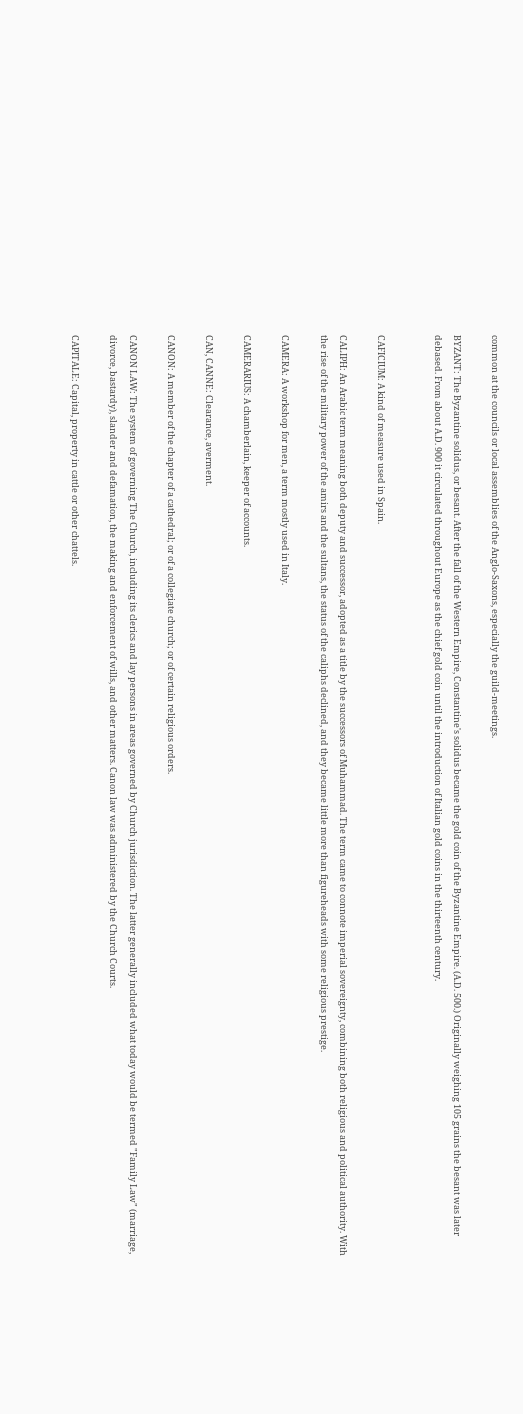common at the councils or local assemblies of the Anglo-Saxons, especially the guild-meetings.

BYZANT: The Byzantine solidus, or besant. After the fall of the Western Empire, Constantine's solidus became the gold coin of the Byzantine Empire. (A.D. 500.) Originally weighing 105 grains the besant was later debased. From about A.D. 900 it circulated throughout Europe as the chief gold coin until the introduction of Italian gold coins in the thirteenth century.


CAFICIUM: A kind of measure used in Spain.

CALIPH: An Arabic term meaning both deputy and successor, adopted as a title by the successors of Muhammad. The term came to connote imperial sovereignty, combining both religious and political authority. With the rise of the military power of the amirs and the sultans, the status of the caliphs declined, and they became little more than figureheads with some religious prestige.

CAMERA: A workshop for men, a term mostly used in Italy.

CAMERARIUS: A chamberlain, keeper of accounts.

CAN, CANNE: Clearance, averment.

CANON: A member of the chapter of a cathedral; or of a collegiate church; or of certain religious orders.

CANON LAW: The system of governing The Church, including its clerics and lay persons in areas governed by Church jurisdiction. The latter generally included what today would be termed "Family Law" (marriage, divorce, bastardy), slander and defamation, the making and enforcement of wills, and other matters. Canon law was administered by the Church Courts.

CAPITALE: Capital, property in cattle or other chattels.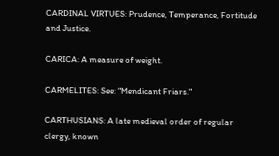CARDINAL VIRTUES: Prudence, Temperance, Fortitude and Justice.

CARICA: A measure of weight.

CARMELITES: See: "Mendicant Friars."

CARTHUSIANS: A late medieval order of regular clergy, known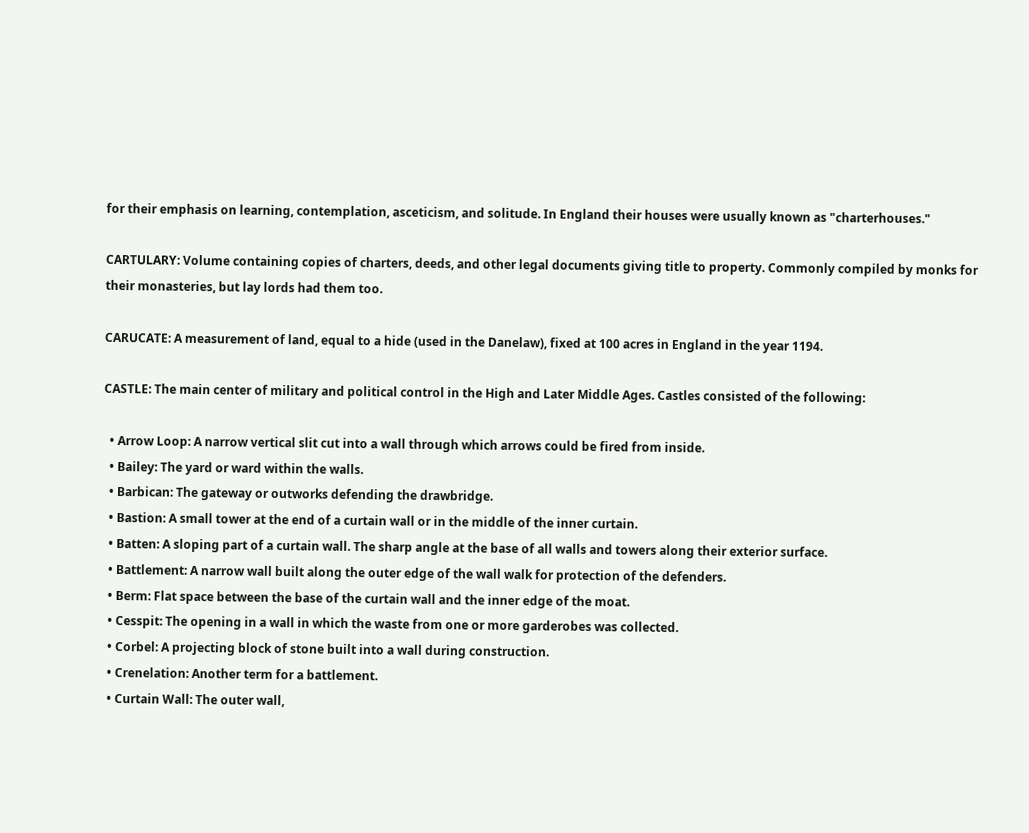for their emphasis on learning, contemplation, asceticism, and solitude. In England their houses were usually known as "charterhouses."

CARTULARY: Volume containing copies of charters, deeds, and other legal documents giving title to property. Commonly compiled by monks for their monasteries, but lay lords had them too.

CARUCATE: A measurement of land, equal to a hide (used in the Danelaw), fixed at 100 acres in England in the year 1194.

CASTLE: The main center of military and political control in the High and Later Middle Ages. Castles consisted of the following:

  • Arrow Loop: A narrow vertical slit cut into a wall through which arrows could be fired from inside.
  • Bailey: The yard or ward within the walls.
  • Barbican: The gateway or outworks defending the drawbridge.
  • Bastion: A small tower at the end of a curtain wall or in the middle of the inner curtain.
  • Batten: A sloping part of a curtain wall. The sharp angle at the base of all walls and towers along their exterior surface.
  • Battlement: A narrow wall built along the outer edge of the wall walk for protection of the defenders.
  • Berm: Flat space between the base of the curtain wall and the inner edge of the moat.
  • Cesspit: The opening in a wall in which the waste from one or more garderobes was collected.
  • Corbel: A projecting block of stone built into a wall during construction.
  • Crenelation: Another term for a battlement.
  • Curtain Wall: The outer wall,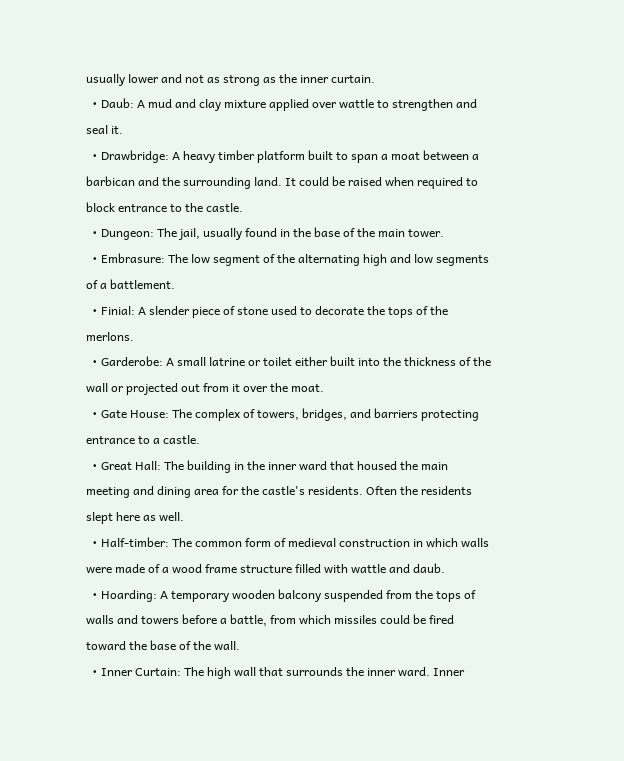usually lower and not as strong as the inner curtain.
  • Daub: A mud and clay mixture applied over wattle to strengthen and seal it.
  • Drawbridge: A heavy timber platform built to span a moat between a barbican and the surrounding land. It could be raised when required to block entrance to the castle.
  • Dungeon: The jail, usually found in the base of the main tower.
  • Embrasure: The low segment of the alternating high and low segments of a battlement.
  • Finial: A slender piece of stone used to decorate the tops of the merlons.
  • Garderobe: A small latrine or toilet either built into the thickness of the wall or projected out from it over the moat.
  • Gate House: The complex of towers, bridges, and barriers protecting entrance to a castle.
  • Great Hall: The building in the inner ward that housed the main meeting and dining area for the castle's residents. Often the residents slept here as well.
  • Half-timber: The common form of medieval construction in which walls were made of a wood frame structure filled with wattle and daub.
  • Hoarding: A temporary wooden balcony suspended from the tops of walls and towers before a battle, from which missiles could be fired toward the base of the wall.
  • Inner Curtain: The high wall that surrounds the inner ward. Inner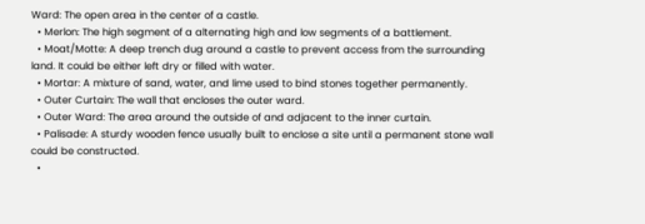Ward: The open area in the center of a castle.
  • Merlon: The high segment of a alternating high and low segments of a battlement.
  • Moat/Motte: A deep trench dug around a castle to prevent access from the surrounding land. It could be either left dry or filled with water.
  • Mortar: A mixture of sand, water, and lime used to bind stones together permanently.
  • Outer Curtain: The wall that encloses the outer ward.
  • Outer Ward: The area around the outside of and adjacent to the inner curtain.
  • Palisade: A sturdy wooden fence usually built to enclose a site until a permanent stone wall could be constructed.
  •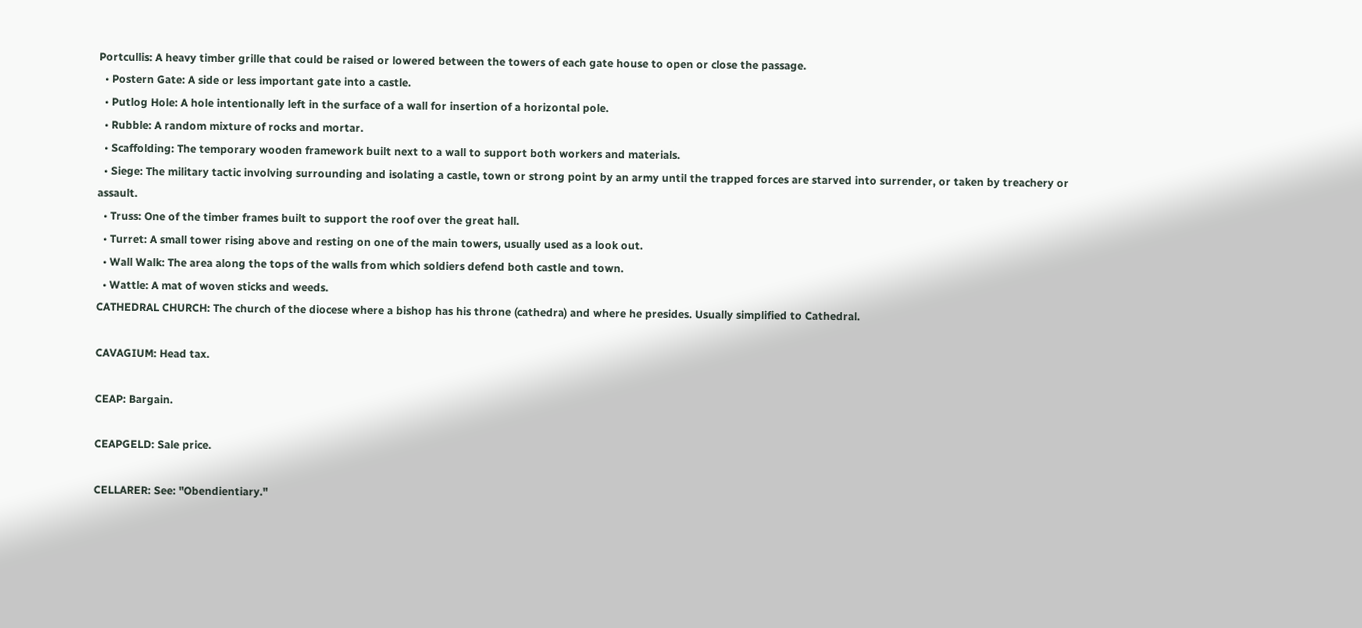Portcullis: A heavy timber grille that could be raised or lowered between the towers of each gate house to open or close the passage.
  • Postern Gate: A side or less important gate into a castle.
  • Putlog Hole: A hole intentionally left in the surface of a wall for insertion of a horizontal pole.
  • Rubble: A random mixture of rocks and mortar.
  • Scaffolding: The temporary wooden framework built next to a wall to support both workers and materials.
  • Siege: The military tactic involving surrounding and isolating a castle, town or strong point by an army until the trapped forces are starved into surrender, or taken by treachery or assault.
  • Truss: One of the timber frames built to support the roof over the great hall.
  • Turret: A small tower rising above and resting on one of the main towers, usually used as a look out.
  • Wall Walk: The area along the tops of the walls from which soldiers defend both castle and town.
  • Wattle: A mat of woven sticks and weeds.
CATHEDRAL CHURCH: The church of the diocese where a bishop has his throne (cathedra) and where he presides. Usually simplified to Cathedral.

CAVAGIUM: Head tax.

CEAP: Bargain.

CEAPGELD: Sale price.

CELLARER: See: "Obendientiary."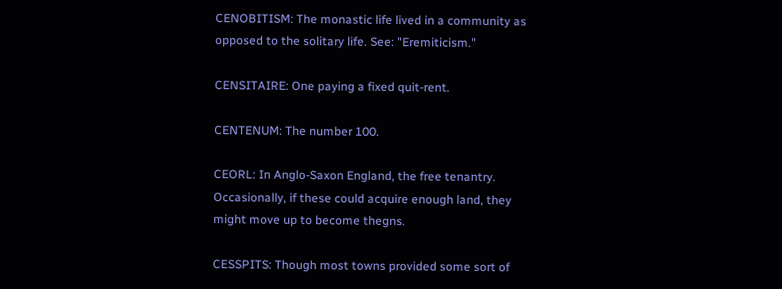CENOBITISM: The monastic life lived in a community as opposed to the solitary life. See: "Eremiticism."

CENSITAIRE: One paying a fixed quit-rent.

CENTENUM: The number 100.

CEORL: In Anglo-Saxon England, the free tenantry. Occasionally, if these could acquire enough land, they might move up to become thegns.

CESSPITS: Though most towns provided some sort of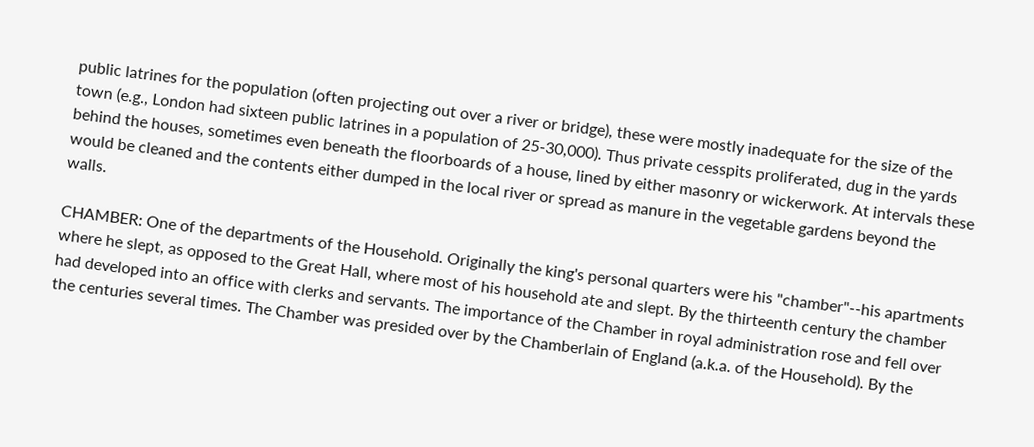public latrines for the population (often projecting out over a river or bridge), these were mostly inadequate for the size of the town (e.g., London had sixteen public latrines in a population of 25-30,000). Thus private cesspits proliferated, dug in the yards behind the houses, sometimes even beneath the floorboards of a house, lined by either masonry or wickerwork. At intervals these would be cleaned and the contents either dumped in the local river or spread as manure in the vegetable gardens beyond the walls.

CHAMBER: One of the departments of the Household. Originally the king's personal quarters were his "chamber"--his apartments where he slept, as opposed to the Great Hall, where most of his household ate and slept. By the thirteenth century the chamber had developed into an office with clerks and servants. The importance of the Chamber in royal administration rose and fell over the centuries several times. The Chamber was presided over by the Chamberlain of England (a.k.a. of the Household). By the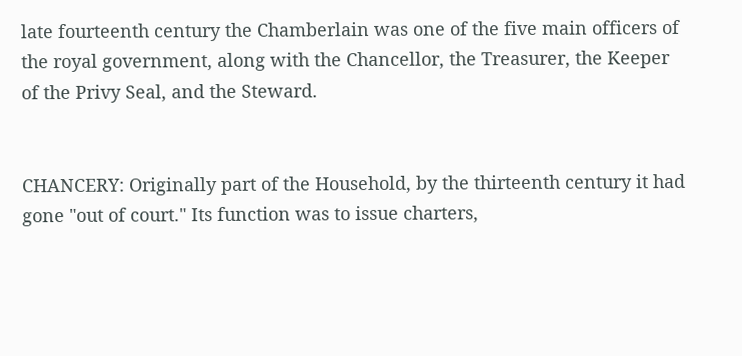late fourteenth century the Chamberlain was one of the five main officers of the royal government, along with the Chancellor, the Treasurer, the Keeper of the Privy Seal, and the Steward.


CHANCERY: Originally part of the Household, by the thirteenth century it had gone "out of court." Its function was to issue charters,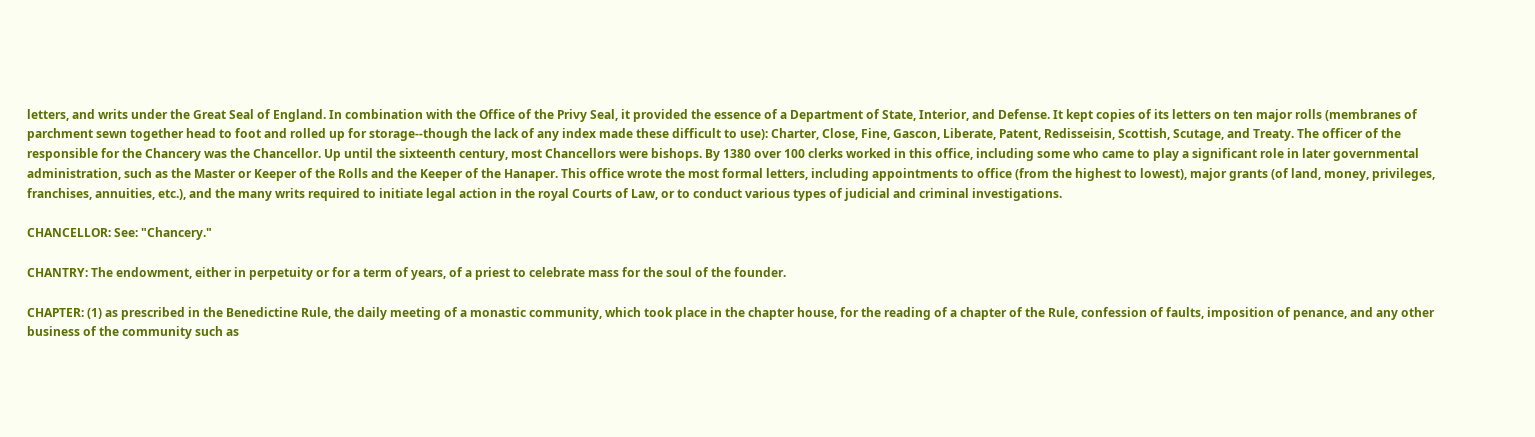letters, and writs under the Great Seal of England. In combination with the Office of the Privy Seal, it provided the essence of a Department of State, Interior, and Defense. It kept copies of its letters on ten major rolls (membranes of parchment sewn together head to foot and rolled up for storage--though the lack of any index made these difficult to use): Charter, Close, Fine, Gascon, Liberate, Patent, Redisseisin, Scottish, Scutage, and Treaty. The officer of the responsible for the Chancery was the Chancellor. Up until the sixteenth century, most Chancellors were bishops. By 1380 over 100 clerks worked in this office, including some who came to play a significant role in later governmental administration, such as the Master or Keeper of the Rolls and the Keeper of the Hanaper. This office wrote the most formal letters, including appointments to office (from the highest to lowest), major grants (of land, money, privileges, franchises, annuities, etc.), and the many writs required to initiate legal action in the royal Courts of Law, or to conduct various types of judicial and criminal investigations.

CHANCELLOR: See: "Chancery."

CHANTRY: The endowment, either in perpetuity or for a term of years, of a priest to celebrate mass for the soul of the founder.

CHAPTER: (1) as prescribed in the Benedictine Rule, the daily meeting of a monastic community, which took place in the chapter house, for the reading of a chapter of the Rule, confession of faults, imposition of penance, and any other business of the community such as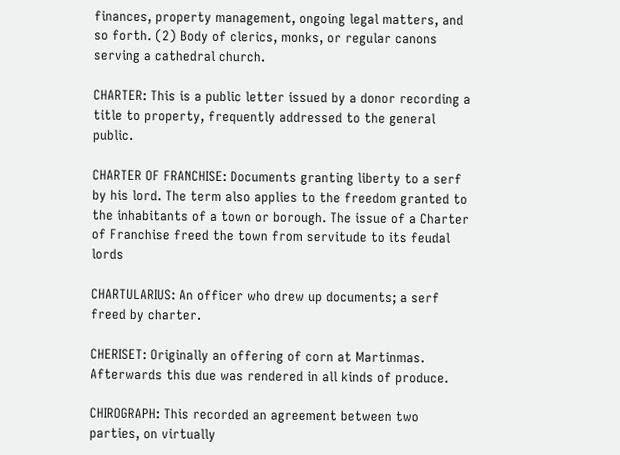finances, property management, ongoing legal matters, and so forth. (2) Body of clerics, monks, or regular canons serving a cathedral church.

CHARTER: This is a public letter issued by a donor recording a title to property, frequently addressed to the general public.

CHARTER OF FRANCHISE: Documents granting liberty to a serf by his lord. The term also applies to the freedom granted to the inhabitants of a town or borough. The issue of a Charter of Franchise freed the town from servitude to its feudal lords

CHARTULARIUS: An officer who drew up documents; a serf freed by charter.

CHERISET: Originally an offering of corn at Martinmas. Afterwards this due was rendered in all kinds of produce.

CHIROGRAPH: This recorded an agreement between two parties, on virtually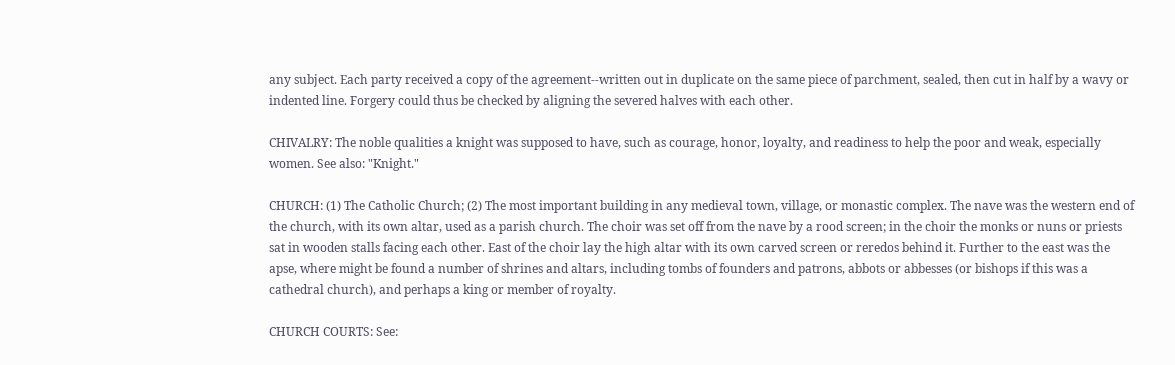any subject. Each party received a copy of the agreement--written out in duplicate on the same piece of parchment, sealed, then cut in half by a wavy or indented line. Forgery could thus be checked by aligning the severed halves with each other.

CHIVALRY: The noble qualities a knight was supposed to have, such as courage, honor, loyalty, and readiness to help the poor and weak, especially women. See also: "Knight."

CHURCH: (1) The Catholic Church; (2) The most important building in any medieval town, village, or monastic complex. The nave was the western end of the church, with its own altar, used as a parish church. The choir was set off from the nave by a rood screen; in the choir the monks or nuns or priests sat in wooden stalls facing each other. East of the choir lay the high altar with its own carved screen or reredos behind it. Further to the east was the apse, where might be found a number of shrines and altars, including tombs of founders and patrons, abbots or abbesses (or bishops if this was a cathedral church), and perhaps a king or member of royalty.

CHURCH COURTS: See: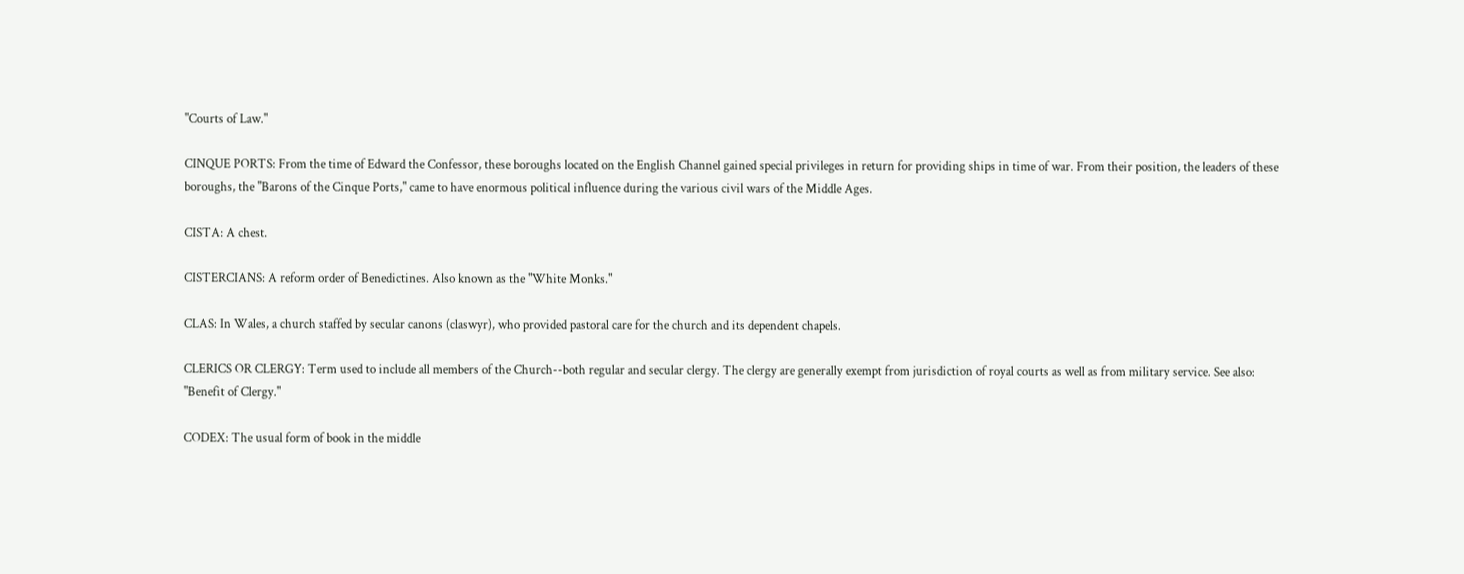"Courts of Law."

CINQUE PORTS: From the time of Edward the Confessor, these boroughs located on the English Channel gained special privileges in return for providing ships in time of war. From their position, the leaders of these boroughs, the "Barons of the Cinque Ports," came to have enormous political influence during the various civil wars of the Middle Ages.

CISTA: A chest.

CISTERCIANS: A reform order of Benedictines. Also known as the "White Monks."

CLAS: In Wales, a church staffed by secular canons (claswyr), who provided pastoral care for the church and its dependent chapels.

CLERICS OR CLERGY: Term used to include all members of the Church--both regular and secular clergy. The clergy are generally exempt from jurisdiction of royal courts as well as from military service. See also: "Benefit of Clergy."

CODEX: The usual form of book in the middle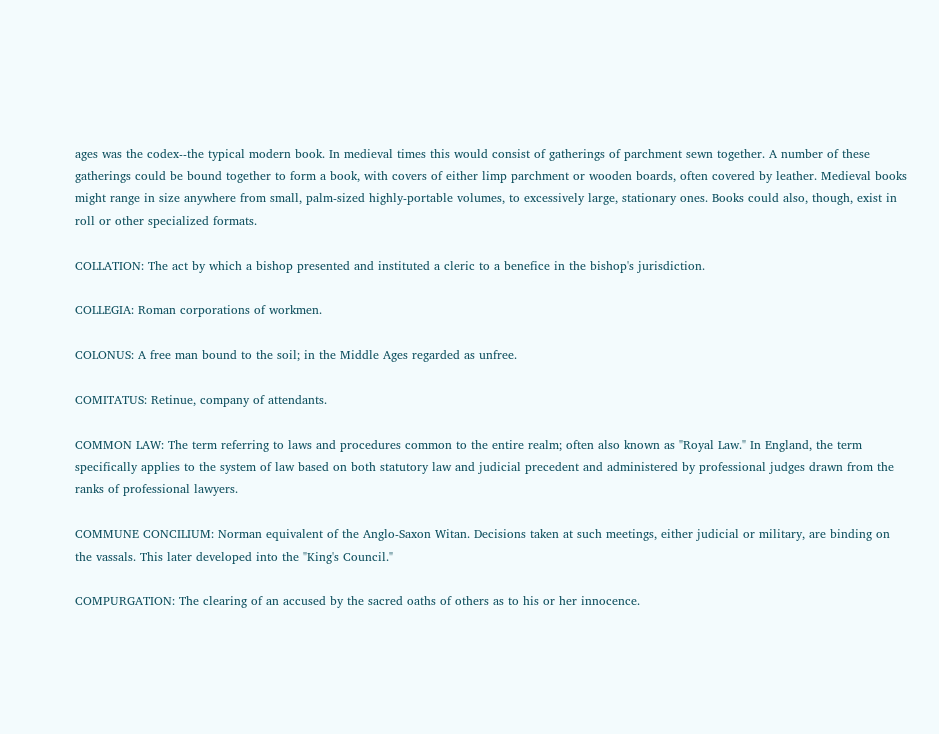ages was the codex--the typical modern book. In medieval times this would consist of gatherings of parchment sewn together. A number of these gatherings could be bound together to form a book, with covers of either limp parchment or wooden boards, often covered by leather. Medieval books might range in size anywhere from small, palm-sized highly-portable volumes, to excessively large, stationary ones. Books could also, though, exist in roll or other specialized formats.

COLLATION: The act by which a bishop presented and instituted a cleric to a benefice in the bishop's jurisdiction.

COLLEGIA: Roman corporations of workmen.

COLONUS: A free man bound to the soil; in the Middle Ages regarded as unfree.

COMITATUS: Retinue, company of attendants.

COMMON LAW: The term referring to laws and procedures common to the entire realm; often also known as "Royal Law." In England, the term specifically applies to the system of law based on both statutory law and judicial precedent and administered by professional judges drawn from the ranks of professional lawyers.

COMMUNE CONCILIUM: Norman equivalent of the Anglo-Saxon Witan. Decisions taken at such meetings, either judicial or military, are binding on the vassals. This later developed into the "King's Council."

COMPURGATION: The clearing of an accused by the sacred oaths of others as to his or her innocence.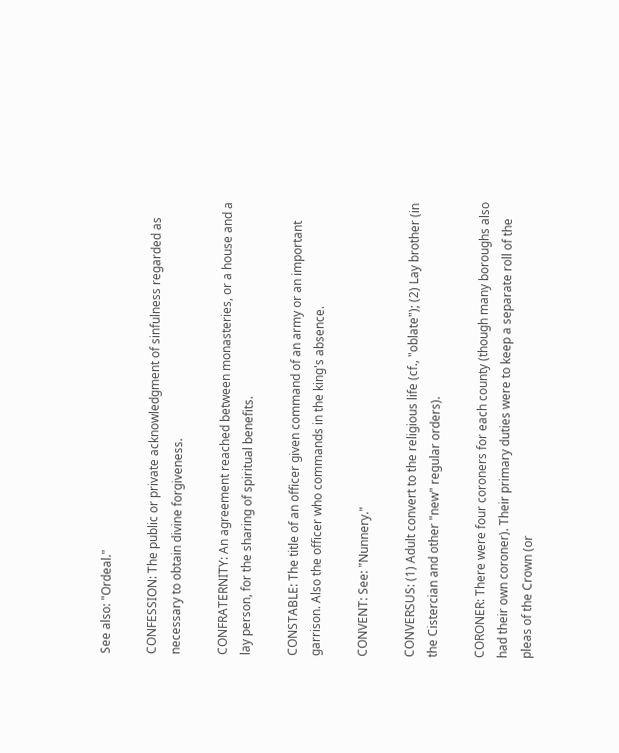See also: "Ordeal."

CONFESSION: The public or private acknowledgment of sinfulness regarded as necessary to obtain divine forgiveness.

CONFRATERNITY: An agreement reached between monasteries, or a house and a lay person, for the sharing of spiritual benefits.

CONSTABLE: The title of an officer given command of an army or an important garrison. Also the officer who commands in the king's absence.

CONVENT: See: "Nunnery."

CONVERSUS: (1) Adult convert to the religious life (cf., "oblate"); (2) Lay brother (in the Cistercian and other "new" regular orders).

CORONER: There were four coroners for each county (though many boroughs also had their own coroner). Their primary duties were to keep a separate roll of the pleas of the Crown (or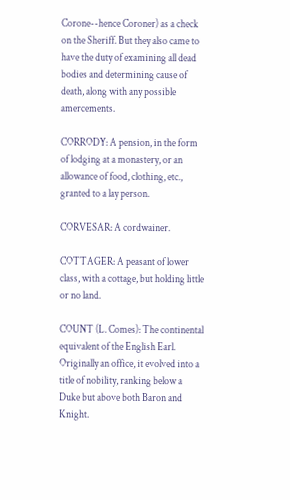Corone--hence Coroner) as a check on the Sheriff. But they also came to have the duty of examining all dead bodies and determining cause of death, along with any possible amercements.

CORRODY: A pension, in the form of lodging at a monastery, or an allowance of food, clothing, etc., granted to a lay person.

CORVESAR: A cordwainer.

COTTAGER: A peasant of lower class, with a cottage, but holding little or no land.

COUNT (L. Comes): The continental equivalent of the English Earl. Originally an office, it evolved into a title of nobility, ranking below a Duke but above both Baron and Knight.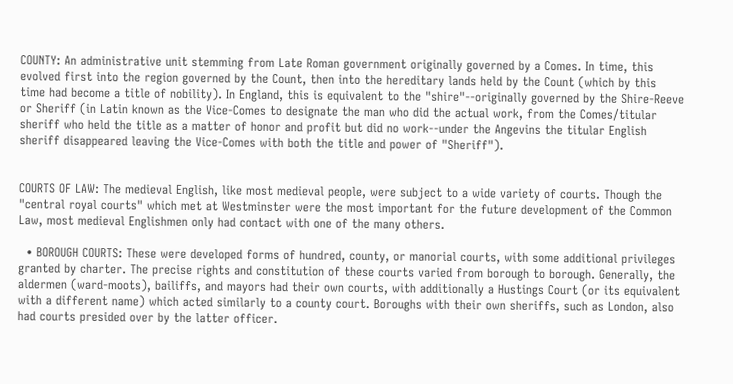COUNTY: An administrative unit stemming from Late Roman government originally governed by a Comes. In time, this evolved first into the region governed by the Count, then into the hereditary lands held by the Count (which by this time had become a title of nobility). In England, this is equivalent to the "shire"--originally governed by the Shire-Reeve or Sheriff (in Latin known as the Vice-Comes to designate the man who did the actual work, from the Comes/titular sheriff who held the title as a matter of honor and profit but did no work--under the Angevins the titular English sheriff disappeared leaving the Vice-Comes with both the title and power of "Sheriff").


COURTS OF LAW: The medieval English, like most medieval people, were subject to a wide variety of courts. Though the "central royal courts" which met at Westminster were the most important for the future development of the Common Law, most medieval Englishmen only had contact with one of the many others.

  • BOROUGH COURTS: These were developed forms of hundred, county, or manorial courts, with some additional privileges granted by charter. The precise rights and constitution of these courts varied from borough to borough. Generally, the aldermen (ward-moots), bailiffs, and mayors had their own courts, with additionally a Hustings Court (or its equivalent with a different name) which acted similarly to a county court. Boroughs with their own sheriffs, such as London, also had courts presided over by the latter officer.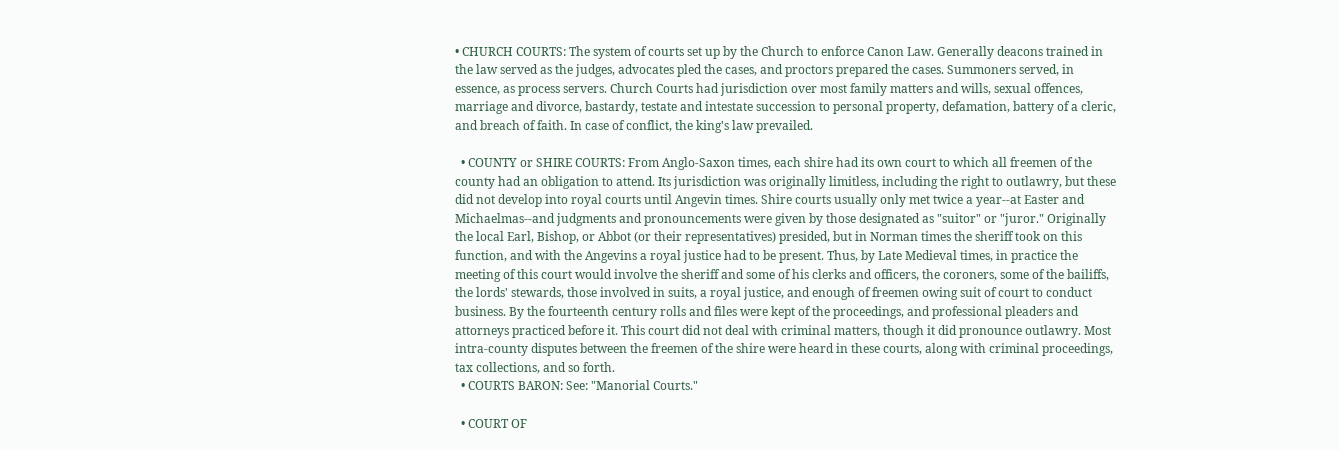• CHURCH COURTS: The system of courts set up by the Church to enforce Canon Law. Generally deacons trained in the law served as the judges, advocates pled the cases, and proctors prepared the cases. Summoners served, in essence, as process servers. Church Courts had jurisdiction over most family matters and wills, sexual offences, marriage and divorce, bastardy, testate and intestate succession to personal property, defamation, battery of a cleric, and breach of faith. In case of conflict, the king's law prevailed.

  • COUNTY or SHIRE COURTS: From Anglo-Saxon times, each shire had its own court to which all freemen of the county had an obligation to attend. Its jurisdiction was originally limitless, including the right to outlawry, but these did not develop into royal courts until Angevin times. Shire courts usually only met twice a year--at Easter and Michaelmas--and judgments and pronouncements were given by those designated as "suitor" or "juror." Originally the local Earl, Bishop, or Abbot (or their representatives) presided, but in Norman times the sheriff took on this function, and with the Angevins a royal justice had to be present. Thus, by Late Medieval times, in practice the meeting of this court would involve the sheriff and some of his clerks and officers, the coroners, some of the bailiffs, the lords' stewards, those involved in suits, a royal justice, and enough of freemen owing suit of court to conduct business. By the fourteenth century rolls and files were kept of the proceedings, and professional pleaders and attorneys practiced before it. This court did not deal with criminal matters, though it did pronounce outlawry. Most intra-county disputes between the freemen of the shire were heard in these courts, along with criminal proceedings, tax collections, and so forth.
  • COURTS BARON: See: "Manorial Courts."

  • COURT OF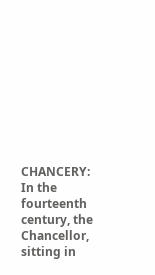CHANCERY: In the fourteenth century, the Chancellor, sitting in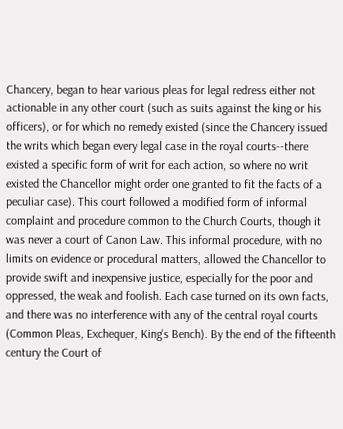Chancery, began to hear various pleas for legal redress either not actionable in any other court (such as suits against the king or his officers), or for which no remedy existed (since the Chancery issued the writs which began every legal case in the royal courts--there existed a specific form of writ for each action, so where no writ existed the Chancellor might order one granted to fit the facts of a peculiar case). This court followed a modified form of informal complaint and procedure common to the Church Courts, though it was never a court of Canon Law. This informal procedure, with no limits on evidence or procedural matters, allowed the Chancellor to provide swift and inexpensive justice, especially for the poor and oppressed, the weak and foolish. Each case turned on its own facts, and there was no interference with any of the central royal courts (Common Pleas, Exchequer, King's Bench). By the end of the fifteenth century the Court of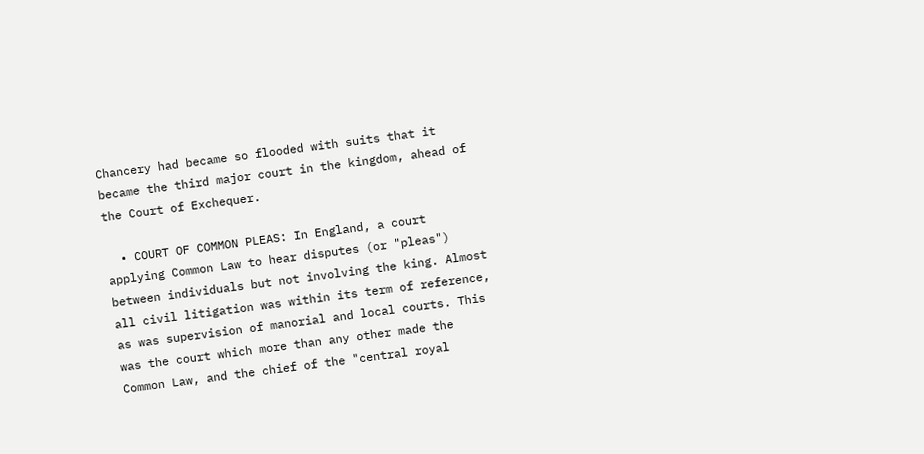Chancery had became so flooded with suits that it became the third major court in the kingdom, ahead of the Court of Exchequer.

  • COURT OF COMMON PLEAS: In England, a court applying Common Law to hear disputes (or "pleas") between individuals but not involving the king. Almost all civil litigation was within its term of reference, as was supervision of manorial and local courts. This was the court which more than any other made the Common Law, and the chief of the "central royal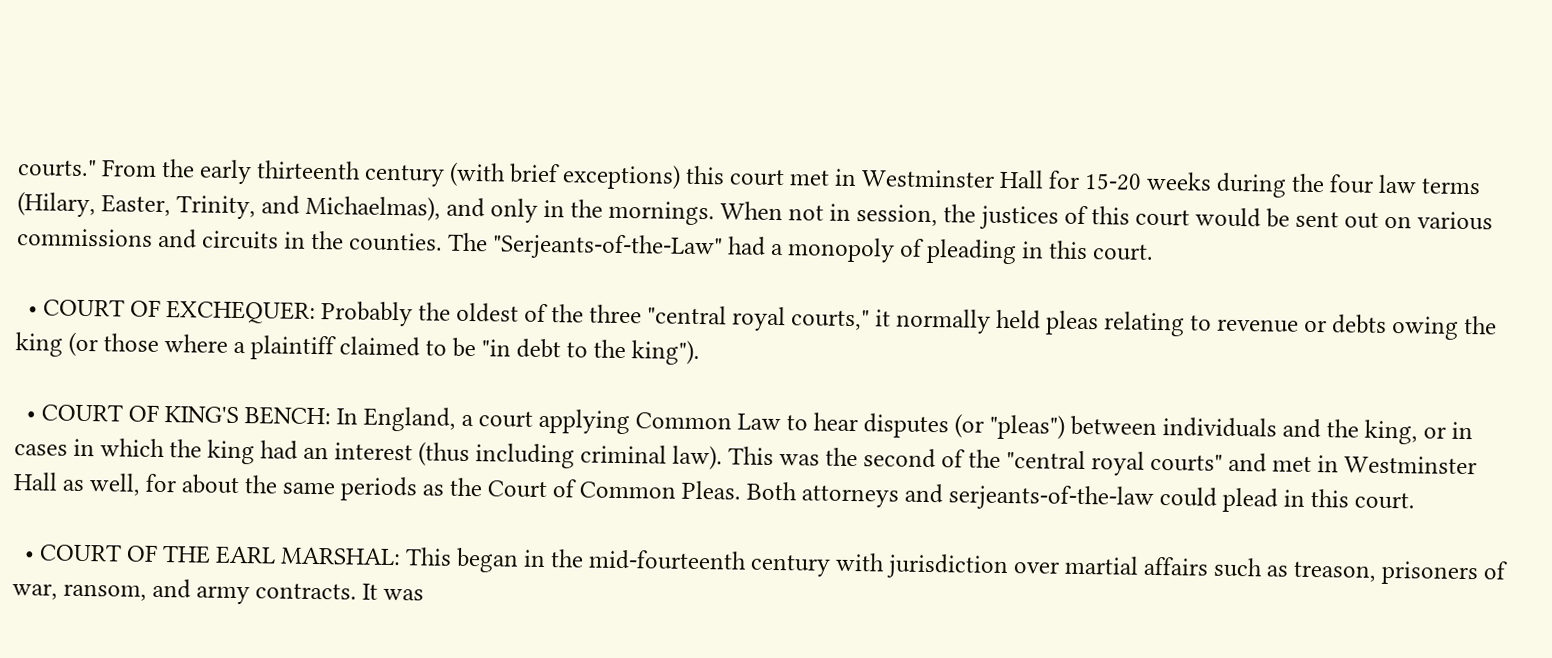courts." From the early thirteenth century (with brief exceptions) this court met in Westminster Hall for 15-20 weeks during the four law terms (Hilary, Easter, Trinity, and Michaelmas), and only in the mornings. When not in session, the justices of this court would be sent out on various commissions and circuits in the counties. The "Serjeants-of-the-Law" had a monopoly of pleading in this court.

  • COURT OF EXCHEQUER: Probably the oldest of the three "central royal courts," it normally held pleas relating to revenue or debts owing the king (or those where a plaintiff claimed to be "in debt to the king").

  • COURT OF KING'S BENCH: In England, a court applying Common Law to hear disputes (or "pleas") between individuals and the king, or in cases in which the king had an interest (thus including criminal law). This was the second of the "central royal courts" and met in Westminster Hall as well, for about the same periods as the Court of Common Pleas. Both attorneys and serjeants-of-the-law could plead in this court.

  • COURT OF THE EARL MARSHAL: This began in the mid-fourteenth century with jurisdiction over martial affairs such as treason, prisoners of war, ransom, and army contracts. It was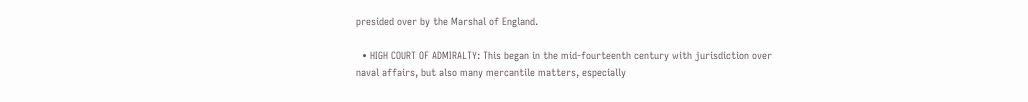presided over by the Marshal of England.

  • HIGH COURT OF ADMIRALTY: This began in the mid-fourteenth century with jurisdiction over naval affairs, but also many mercantile matters, especially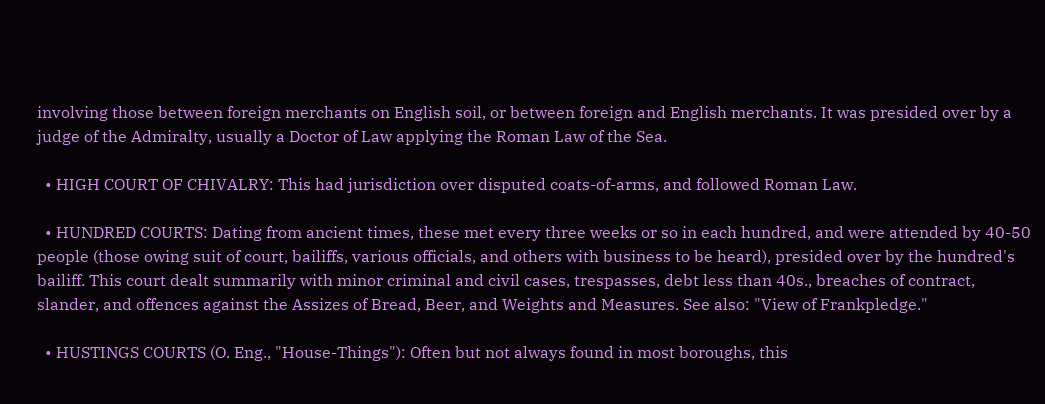involving those between foreign merchants on English soil, or between foreign and English merchants. It was presided over by a judge of the Admiralty, usually a Doctor of Law applying the Roman Law of the Sea.

  • HIGH COURT OF CHIVALRY: This had jurisdiction over disputed coats-of-arms, and followed Roman Law.

  • HUNDRED COURTS: Dating from ancient times, these met every three weeks or so in each hundred, and were attended by 40-50 people (those owing suit of court, bailiffs, various officials, and others with business to be heard), presided over by the hundred's bailiff. This court dealt summarily with minor criminal and civil cases, trespasses, debt less than 40s., breaches of contract, slander, and offences against the Assizes of Bread, Beer, and Weights and Measures. See also: "View of Frankpledge."

  • HUSTINGS COURTS (O. Eng., "House-Things"): Often but not always found in most boroughs, this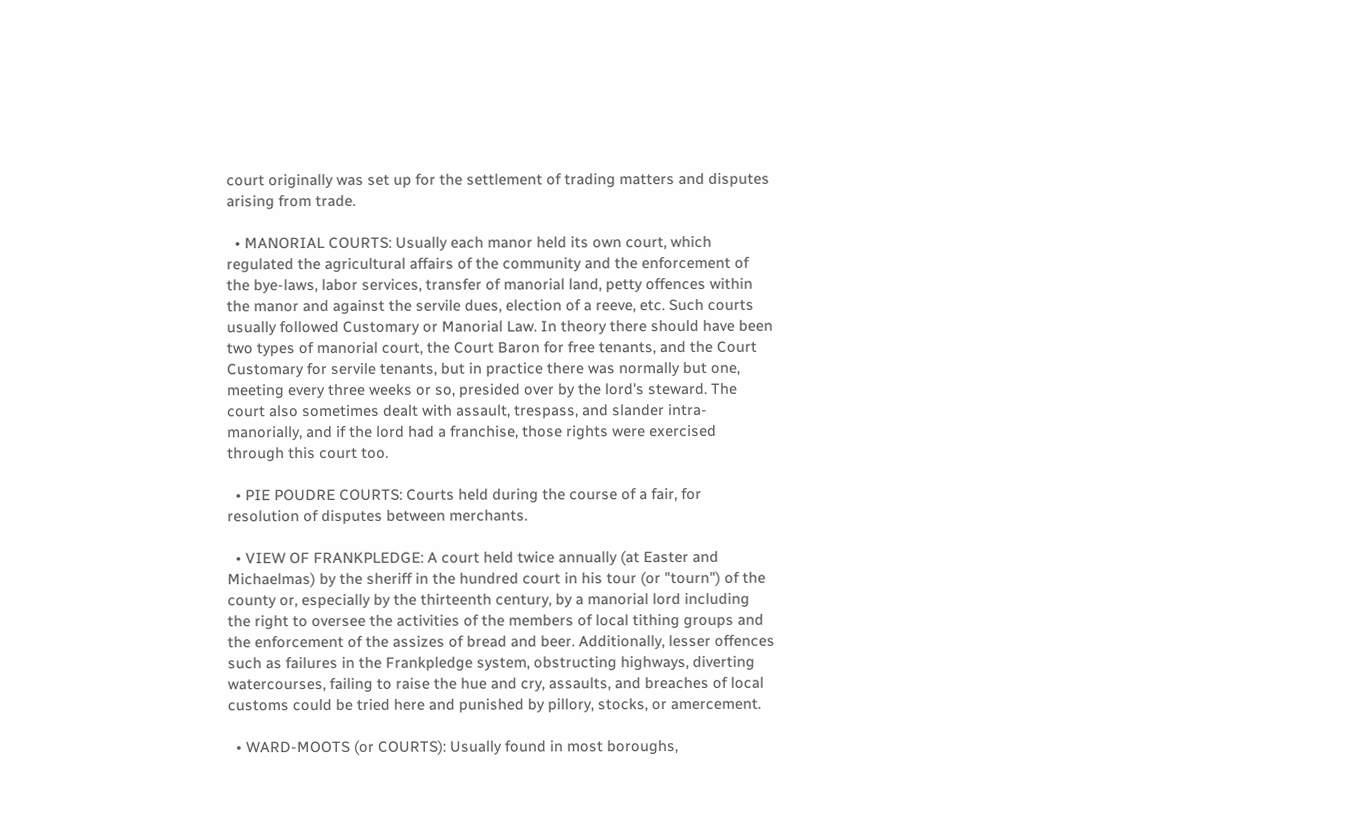court originally was set up for the settlement of trading matters and disputes arising from trade.

  • MANORIAL COURTS: Usually each manor held its own court, which regulated the agricultural affairs of the community and the enforcement of the bye-laws, labor services, transfer of manorial land, petty offences within the manor and against the servile dues, election of a reeve, etc. Such courts usually followed Customary or Manorial Law. In theory there should have been two types of manorial court, the Court Baron for free tenants, and the Court Customary for servile tenants, but in practice there was normally but one, meeting every three weeks or so, presided over by the lord's steward. The court also sometimes dealt with assault, trespass, and slander intra-manorially, and if the lord had a franchise, those rights were exercised through this court too.

  • PIE POUDRE COURTS: Courts held during the course of a fair, for resolution of disputes between merchants.

  • VIEW OF FRANKPLEDGE: A court held twice annually (at Easter and Michaelmas) by the sheriff in the hundred court in his tour (or "tourn") of the county or, especially by the thirteenth century, by a manorial lord including the right to oversee the activities of the members of local tithing groups and the enforcement of the assizes of bread and beer. Additionally, lesser offences such as failures in the Frankpledge system, obstructing highways, diverting watercourses, failing to raise the hue and cry, assaults, and breaches of local customs could be tried here and punished by pillory, stocks, or amercement.

  • WARD-MOOTS (or COURTS): Usually found in most boroughs,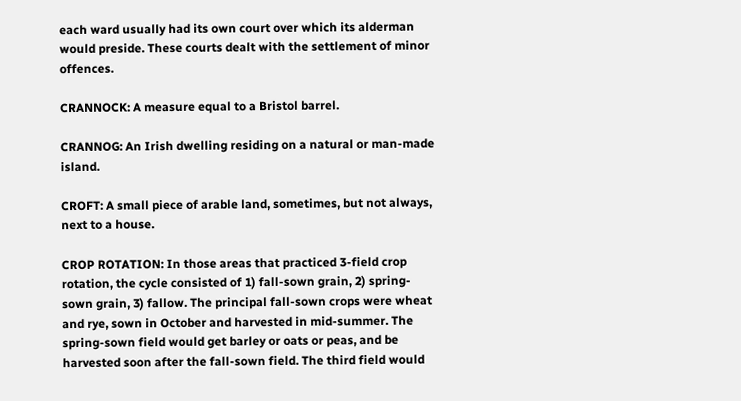each ward usually had its own court over which its alderman would preside. These courts dealt with the settlement of minor offences.

CRANNOCK: A measure equal to a Bristol barrel.

CRANNOG: An Irish dwelling residing on a natural or man-made island.

CROFT: A small piece of arable land, sometimes, but not always, next to a house.

CROP ROTATION: In those areas that practiced 3-field crop rotation, the cycle consisted of 1) fall-sown grain, 2) spring-sown grain, 3) fallow. The principal fall-sown crops were wheat and rye, sown in October and harvested in mid-summer. The spring-sown field would get barley or oats or peas, and be harvested soon after the fall-sown field. The third field would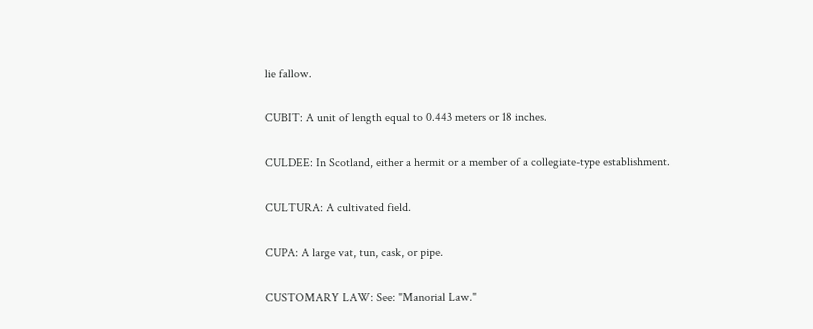lie fallow.

CUBIT: A unit of length equal to 0.443 meters or 18 inches.

CULDEE: In Scotland, either a hermit or a member of a collegiate-type establishment.

CULTURA: A cultivated field.

CUPA: A large vat, tun, cask, or pipe.

CUSTOMARY LAW: See: "Manorial Law."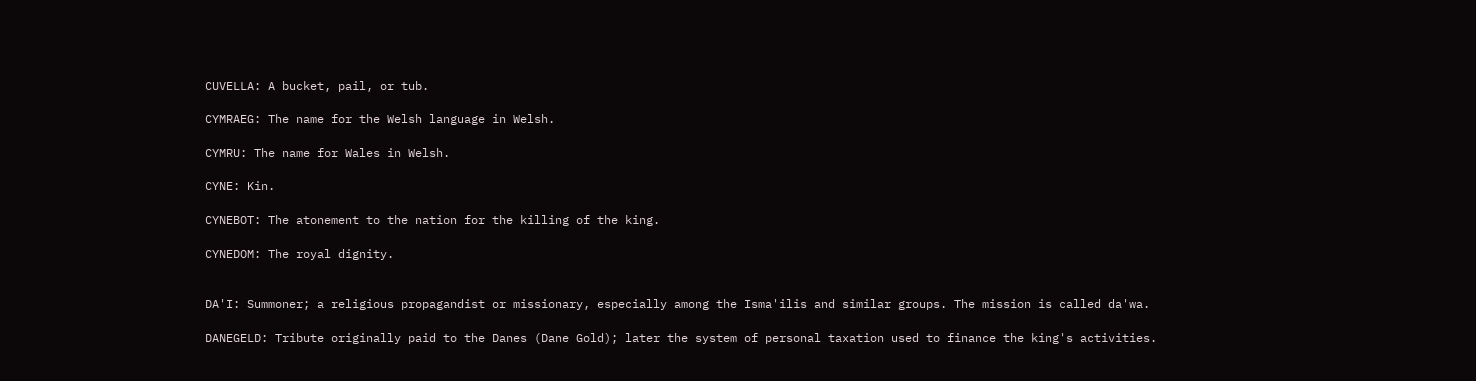CUVELLA: A bucket, pail, or tub.

CYMRAEG: The name for the Welsh language in Welsh.

CYMRU: The name for Wales in Welsh.

CYNE: Kin.

CYNEBOT: The atonement to the nation for the killing of the king.

CYNEDOM: The royal dignity.


DA'I: Summoner; a religious propagandist or missionary, especially among the Isma'ilis and similar groups. The mission is called da'wa.

DANEGELD: Tribute originally paid to the Danes (Dane Gold); later the system of personal taxation used to finance the king's activities.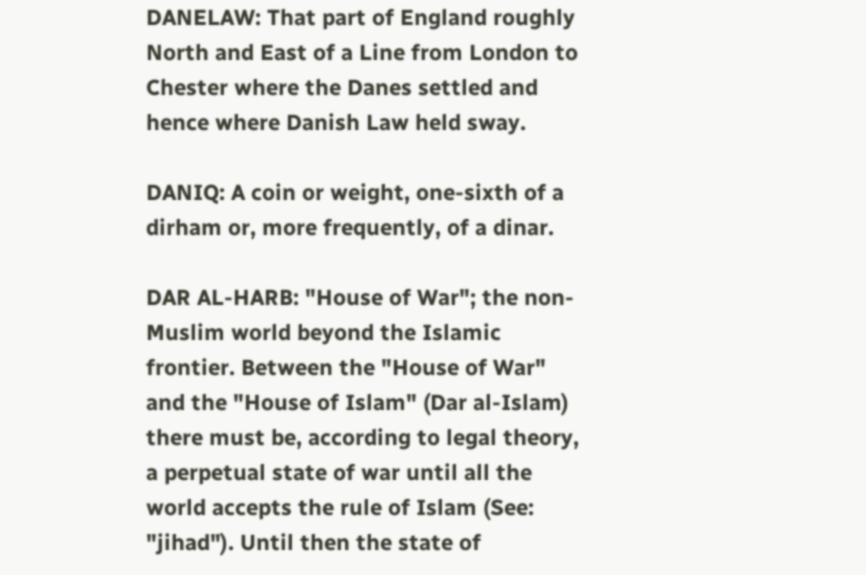DANELAW: That part of England roughly North and East of a Line from London to Chester where the Danes settled and hence where Danish Law held sway.

DANIQ: A coin or weight, one-sixth of a dirham or, more frequently, of a dinar.

DAR AL-HARB: "House of War"; the non-Muslim world beyond the Islamic frontier. Between the "House of War" and the "House of Islam" (Dar al-Islam) there must be, according to legal theory, a perpetual state of war until all the world accepts the rule of Islam (See: "jihad"). Until then the state of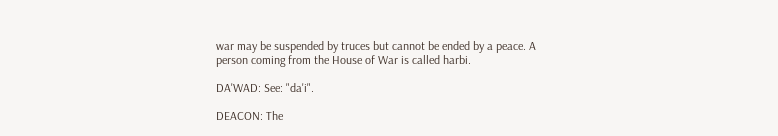war may be suspended by truces but cannot be ended by a peace. A person coming from the House of War is called harbi.

DA'WAD: See: "da'i".

DEACON: The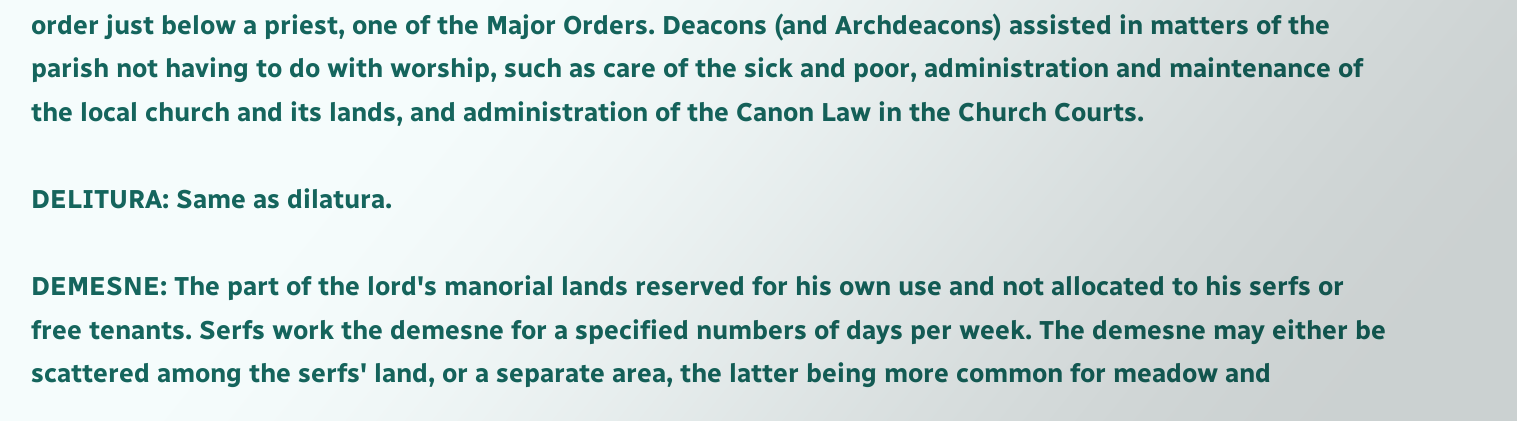order just below a priest, one of the Major Orders. Deacons (and Archdeacons) assisted in matters of the parish not having to do with worship, such as care of the sick and poor, administration and maintenance of the local church and its lands, and administration of the Canon Law in the Church Courts.

DELITURA: Same as dilatura.

DEMESNE: The part of the lord's manorial lands reserved for his own use and not allocated to his serfs or free tenants. Serfs work the demesne for a specified numbers of days per week. The demesne may either be scattered among the serfs' land, or a separate area, the latter being more common for meadow and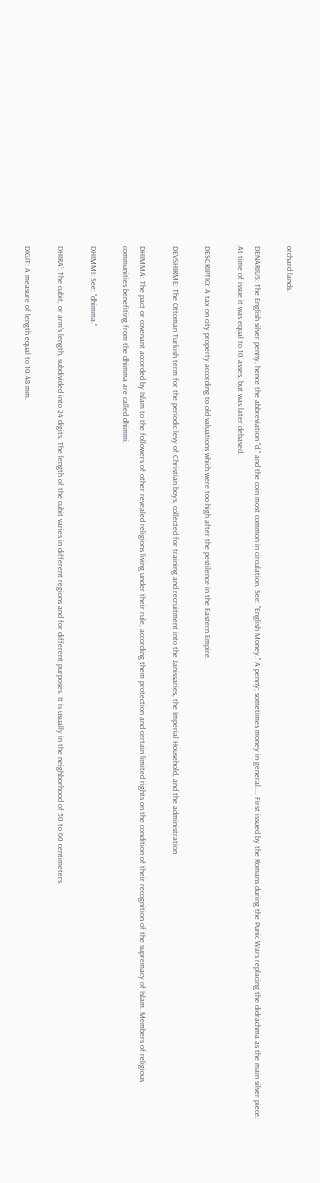orchard lands.

DENARIUS: The English silver penny, hence the abbreviation "d." and the coin most common in circulation. See: "English Money." A penny; sometimes money in general.... First issued by the Romans during the Punic Wars replacing the didrachma as the main silver piece. At time of issue it was equal to 10 asses, but was later debased.

DESCRIPTIO: A tax on city property according to old valuations which were too high after the pestilence in the Eastern Empire.

DEVSHIRME: The Ottoman Turkish term for the periodic levy of Christian boys, collected for training and recruitment into the Janissaries, the Imperial Household, and the administration

DHIMMA: The pact or covenant accorded by Islam to the followers of other revealed religions living under their rule, according them protection and certain limited rights on the condition of their recognition of the supremacy of Islam. Members of religious communities benefiting from the dhimma are called dhimmi.

DHIMMI: See: "dhimma."

DHIRA': The cubit, or arm's length, subdivided into 24 digits. The length of the cubit varies in different regions and for different purposes. It is usually in the neighborhood of 50 to 60 centimeters

DIGIT: A measure of length equal to 10.48 mm.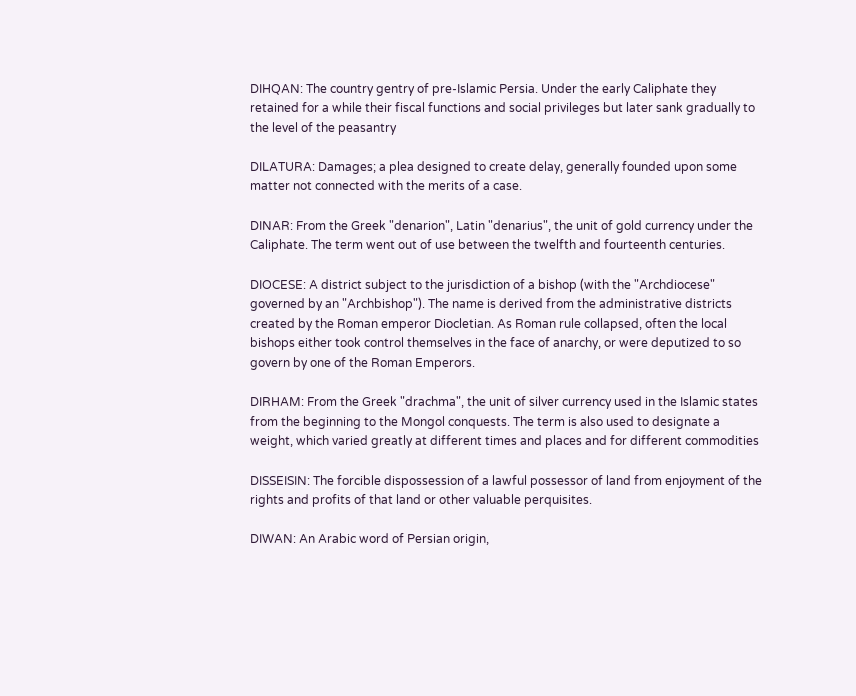DIHQAN: The country gentry of pre-Islamic Persia. Under the early Caliphate they retained for a while their fiscal functions and social privileges but later sank gradually to the level of the peasantry

DILATURA: Damages; a plea designed to create delay, generally founded upon some matter not connected with the merits of a case.

DINAR: From the Greek "denarion", Latin "denarius", the unit of gold currency under the Caliphate. The term went out of use between the twelfth and fourteenth centuries.

DIOCESE: A district subject to the jurisdiction of a bishop (with the "Archdiocese" governed by an "Archbishop"). The name is derived from the administrative districts created by the Roman emperor Diocletian. As Roman rule collapsed, often the local bishops either took control themselves in the face of anarchy, or were deputized to so govern by one of the Roman Emperors.

DIRHAM: From the Greek "drachma", the unit of silver currency used in the Islamic states from the beginning to the Mongol conquests. The term is also used to designate a weight, which varied greatly at different times and places and for different commodities

DISSEISIN: The forcible dispossession of a lawful possessor of land from enjoyment of the rights and profits of that land or other valuable perquisites.

DIWAN: An Arabic word of Persian origin,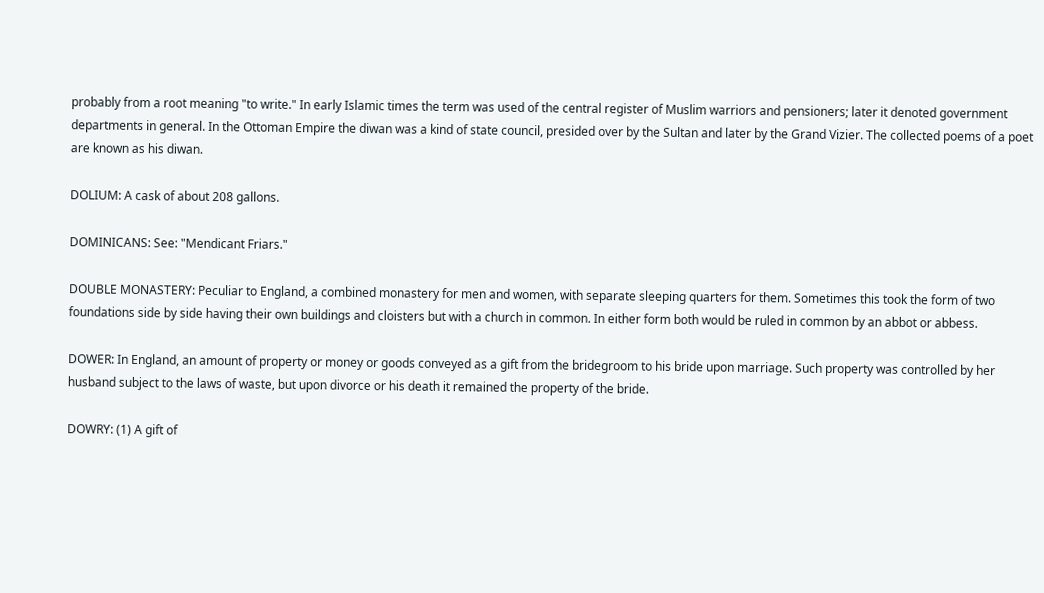probably from a root meaning "to write." In early Islamic times the term was used of the central register of Muslim warriors and pensioners; later it denoted government departments in general. In the Ottoman Empire the diwan was a kind of state council, presided over by the Sultan and later by the Grand Vizier. The collected poems of a poet are known as his diwan.

DOLIUM: A cask of about 208 gallons.

DOMINICANS: See: "Mendicant Friars."

DOUBLE MONASTERY: Peculiar to England, a combined monastery for men and women, with separate sleeping quarters for them. Sometimes this took the form of two foundations side by side having their own buildings and cloisters but with a church in common. In either form both would be ruled in common by an abbot or abbess.

DOWER: In England, an amount of property or money or goods conveyed as a gift from the bridegroom to his bride upon marriage. Such property was controlled by her husband subject to the laws of waste, but upon divorce or his death it remained the property of the bride.

DOWRY: (1) A gift of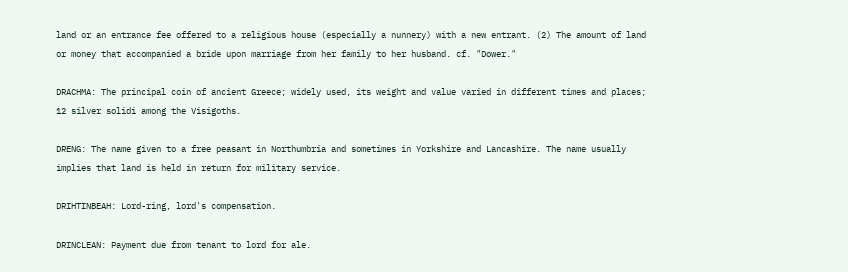land or an entrance fee offered to a religious house (especially a nunnery) with a new entrant. (2) The amount of land or money that accompanied a bride upon marriage from her family to her husband. cf. "Dower."

DRACHMA: The principal coin of ancient Greece; widely used, its weight and value varied in different times and places; 12 silver solidi among the Visigoths.

DRENG: The name given to a free peasant in Northumbria and sometimes in Yorkshire and Lancashire. The name usually implies that land is held in return for military service.

DRIHTINBEAH: Lord-ring, lord's compensation.

DRINCLEAN: Payment due from tenant to lord for ale.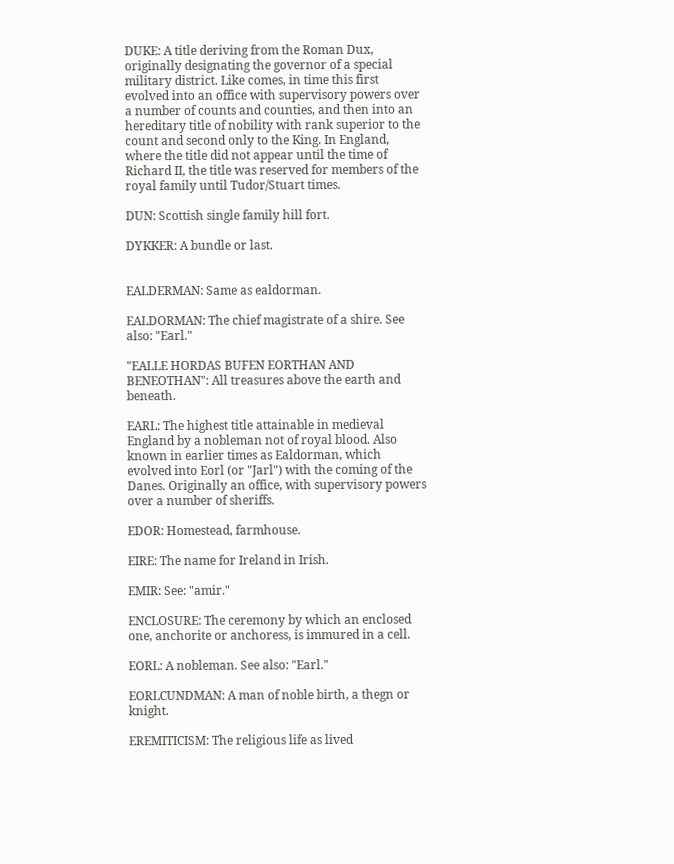DUKE: A title deriving from the Roman Dux, originally designating the governor of a special military district. Like comes, in time this first evolved into an office with supervisory powers over a number of counts and counties, and then into an hereditary title of nobility with rank superior to the count and second only to the King. In England, where the title did not appear until the time of Richard II, the title was reserved for members of the royal family until Tudor/Stuart times.

DUN: Scottish single family hill fort.

DYKKER: A bundle or last.


EALDERMAN: Same as ealdorman.

EALDORMAN: The chief magistrate of a shire. See also: "Earl."

"EALLE HORDAS BUFEN EORTHAN AND BENEOTHAN": All treasures above the earth and beneath.

EARL: The highest title attainable in medieval England by a nobleman not of royal blood. Also known in earlier times as Ealdorman, which evolved into Eorl (or "Jarl") with the coming of the Danes. Originally an office, with supervisory powers over a number of sheriffs.

EDOR: Homestead, farmhouse.

EIRE: The name for Ireland in Irish.

EMIR: See: "amir."

ENCLOSURE: The ceremony by which an enclosed one, anchorite or anchoress, is immured in a cell.

EORL: A nobleman. See also: "Earl."

EORLCUNDMAN: A man of noble birth, a thegn or knight.

EREMITICISM: The religious life as lived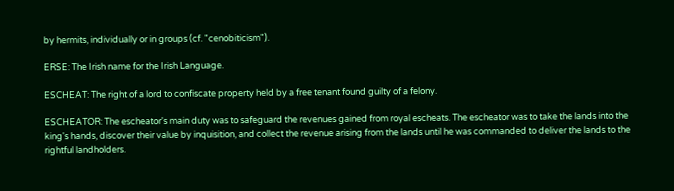by hermits, individually or in groups (cf. "cenobiticism").

ERSE: The Irish name for the Irish Language.

ESCHEAT: The right of a lord to confiscate property held by a free tenant found guilty of a felony.

ESCHEATOR: The escheator's main duty was to safeguard the revenues gained from royal escheats. The escheator was to take the lands into the king's hands, discover their value by inquisition, and collect the revenue arising from the lands until he was commanded to deliver the lands to the rightful landholders.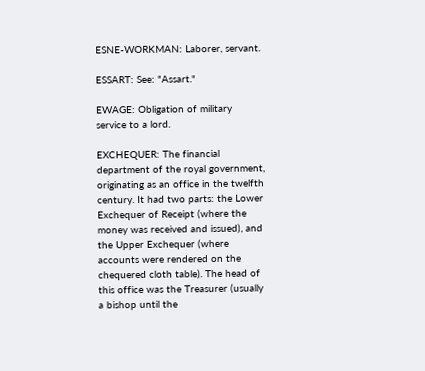ESNE-WORKMAN: Laborer, servant.

ESSART: See: "Assart."

EWAGE: Obligation of military service to a lord.

EXCHEQUER: The financial department of the royal government, originating as an office in the twelfth century. It had two parts: the Lower Exchequer of Receipt (where the money was received and issued), and the Upper Exchequer (where accounts were rendered on the chequered cloth table). The head of this office was the Treasurer (usually a bishop until the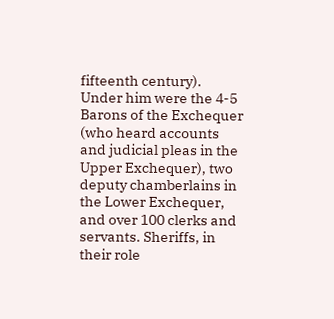fifteenth century). Under him were the 4-5 Barons of the Exchequer (who heard accounts and judicial pleas in the Upper Exchequer), two deputy chamberlains in the Lower Exchequer, and over 100 clerks and servants. Sheriffs, in their role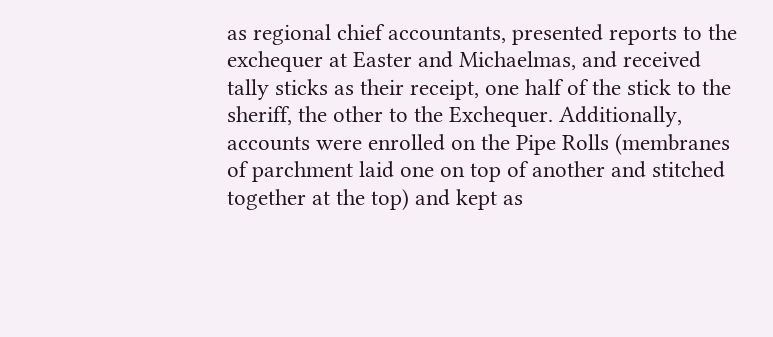as regional chief accountants, presented reports to the exchequer at Easter and Michaelmas, and received tally sticks as their receipt, one half of the stick to the sheriff, the other to the Exchequer. Additionally, accounts were enrolled on the Pipe Rolls (membranes of parchment laid one on top of another and stitched together at the top) and kept as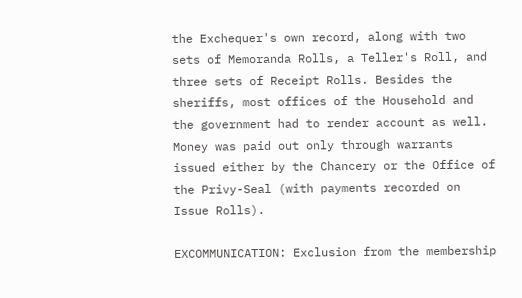the Exchequer's own record, along with two sets of Memoranda Rolls, a Teller's Roll, and three sets of Receipt Rolls. Besides the sheriffs, most offices of the Household and the government had to render account as well. Money was paid out only through warrants issued either by the Chancery or the Office of the Privy-Seal (with payments recorded on Issue Rolls).

EXCOMMUNICATION: Exclusion from the membership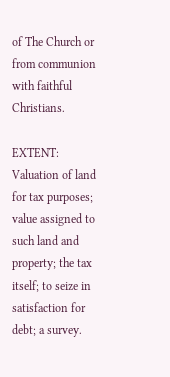of The Church or from communion with faithful Christians.

EXTENT: Valuation of land for tax purposes; value assigned to such land and property; the tax itself; to seize in satisfaction for debt; a survey.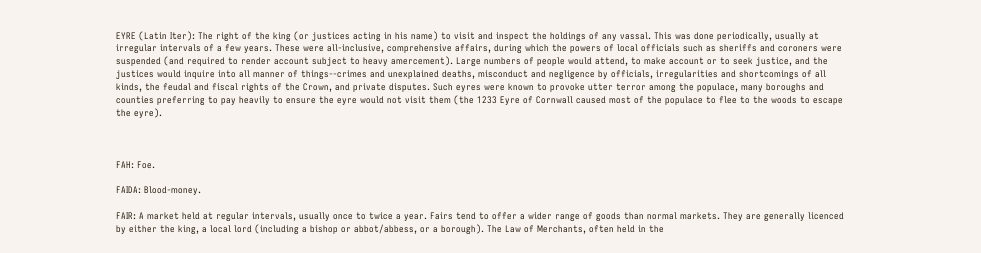EYRE (Latin Iter): The right of the king (or justices acting in his name) to visit and inspect the holdings of any vassal. This was done periodically, usually at irregular intervals of a few years. These were all-inclusive, comprehensive affairs, during which the powers of local officials such as sheriffs and coroners were suspended (and required to render account subject to heavy amercement). Large numbers of people would attend, to make account or to seek justice, and the justices would inquire into all manner of things--crimes and unexplained deaths, misconduct and negligence by officials, irregularities and shortcomings of all kinds, the feudal and fiscal rights of the Crown, and private disputes. Such eyres were known to provoke utter terror among the populace, many boroughs and counties preferring to pay heavily to ensure the eyre would not visit them (the 1233 Eyre of Cornwall caused most of the populace to flee to the woods to escape the eyre).



FAH: Foe.

FAIDA: Blood-money.

FAIR: A market held at regular intervals, usually once to twice a year. Fairs tend to offer a wider range of goods than normal markets. They are generally licenced by either the king, a local lord (including a bishop or abbot/abbess, or a borough). The Law of Merchants, often held in the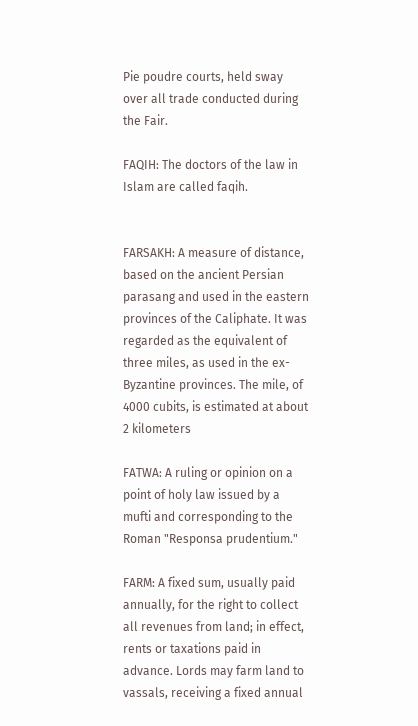Pie poudre courts, held sway over all trade conducted during the Fair.

FAQIH: The doctors of the law in Islam are called faqih.


FARSAKH: A measure of distance, based on the ancient Persian parasang and used in the eastern provinces of the Caliphate. It was regarded as the equivalent of three miles, as used in the ex-Byzantine provinces. The mile, of 4000 cubits, is estimated at about 2 kilometers

FATWA: A ruling or opinion on a point of holy law issued by a mufti and corresponding to the Roman "Responsa prudentium."

FARM: A fixed sum, usually paid annually, for the right to collect all revenues from land; in effect, rents or taxations paid in advance. Lords may farm land to vassals, receiving a fixed annual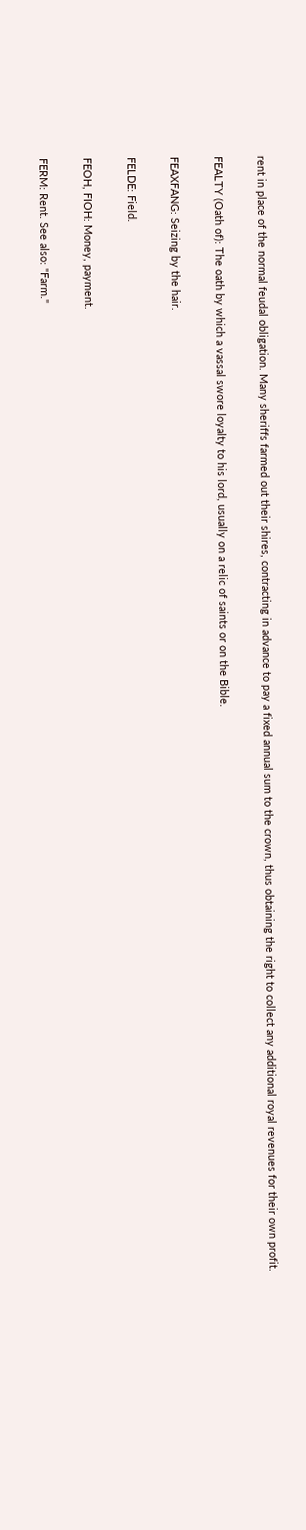rent in place of the normal feudal obligation. Many sheriffs farmed out their shires, contracting in advance to pay a fixed annual sum to the crown, thus obtaining the right to collect any additional royal revenues for their own profit.

FEALTY (Oath of): The oath by which a vassal swore loyalty to his lord, usually on a relic of saints or on the Bible.

FEAXFANG: Seizing by the hair.

FELDE: Field.

FEOH, FIOH: Money, payment.

FERM: Rent. See also: "Farm."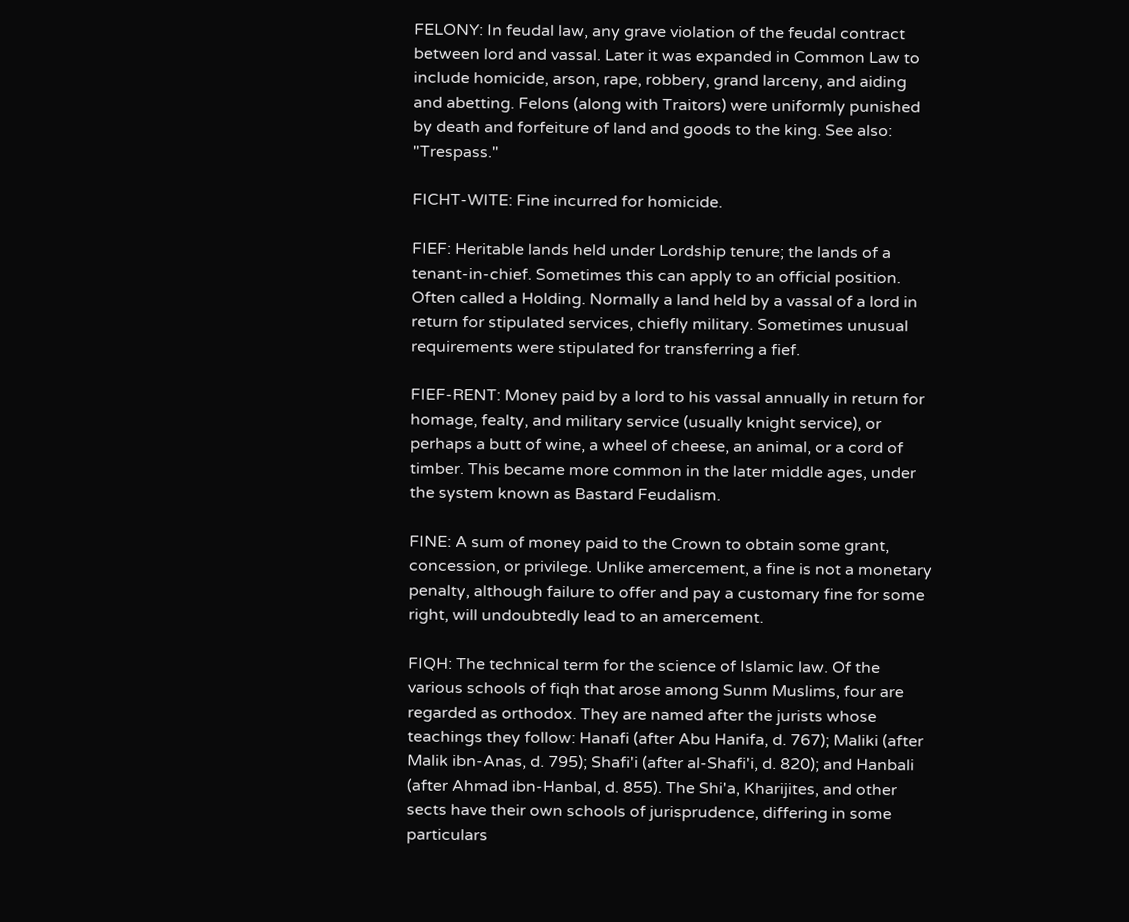FELONY: In feudal law, any grave violation of the feudal contract between lord and vassal. Later it was expanded in Common Law to include homicide, arson, rape, robbery, grand larceny, and aiding and abetting. Felons (along with Traitors) were uniformly punished by death and forfeiture of land and goods to the king. See also: "Trespass."

FICHT-WITE: Fine incurred for homicide.

FIEF: Heritable lands held under Lordship tenure; the lands of a tenant-in-chief. Sometimes this can apply to an official position. Often called a Holding. Normally a land held by a vassal of a lord in return for stipulated services, chiefly military. Sometimes unusual requirements were stipulated for transferring a fief.

FIEF-RENT: Money paid by a lord to his vassal annually in return for homage, fealty, and military service (usually knight service), or perhaps a butt of wine, a wheel of cheese, an animal, or a cord of timber. This became more common in the later middle ages, under the system known as Bastard Feudalism.

FINE: A sum of money paid to the Crown to obtain some grant, concession, or privilege. Unlike amercement, a fine is not a monetary penalty, although failure to offer and pay a customary fine for some right, will undoubtedly lead to an amercement.

FIQH: The technical term for the science of Islamic law. Of the various schools of fiqh that arose among Sunm Muslims, four are regarded as orthodox. They are named after the jurists whose teachings they follow: Hanafi (after Abu Hanifa, d. 767); Maliki (after Malik ibn-Anas, d. 795); Shafi'i (after al-Shafi'i, d. 820); and Hanbali (after Ahmad ibn-Hanbal, d. 855). The Shi'a, Kharijites, and other sects have their own schools of jurisprudence, differing in some particulars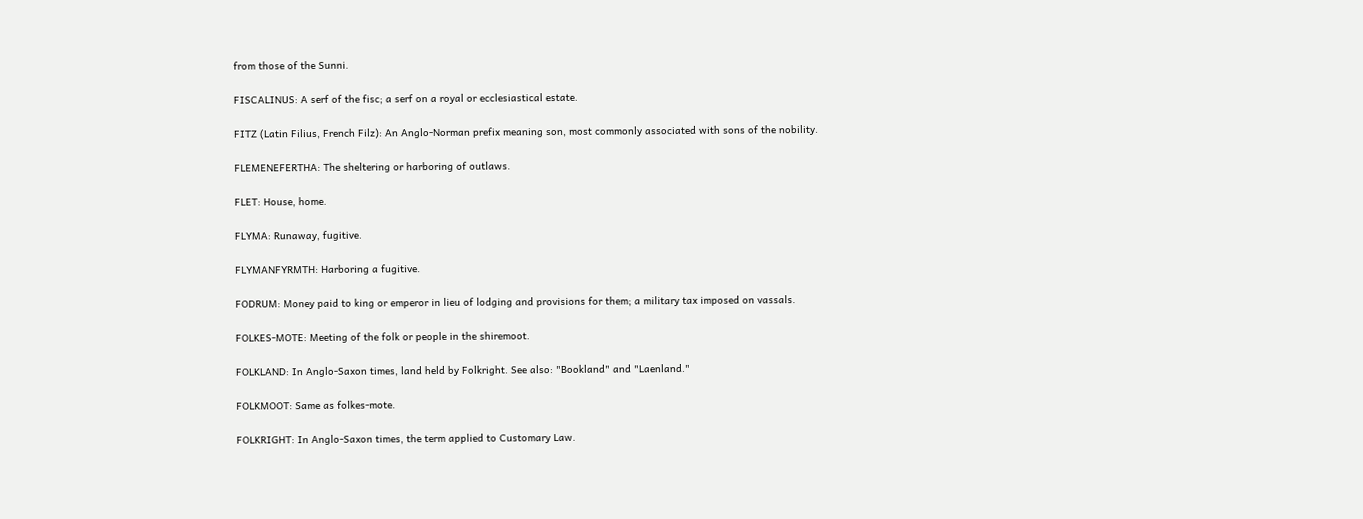from those of the Sunni.

FISCALINUS: A serf of the fisc; a serf on a royal or ecclesiastical estate.

FITZ (Latin Filius, French Filz): An Anglo-Norman prefix meaning son, most commonly associated with sons of the nobility.

FLEMENEFERTHA: The sheltering or harboring of outlaws.

FLET: House, home.

FLYMA: Runaway, fugitive.

FLYMANFYRMTH: Harboring a fugitive.

FODRUM: Money paid to king or emperor in lieu of lodging and provisions for them; a military tax imposed on vassals.

FOLKES-MOTE: Meeting of the folk or people in the shiremoot.

FOLKLAND: In Anglo-Saxon times, land held by Folkright. See also: "Bookland" and "Laenland."

FOLKMOOT: Same as folkes-mote.

FOLKRIGHT: In Anglo-Saxon times, the term applied to Customary Law.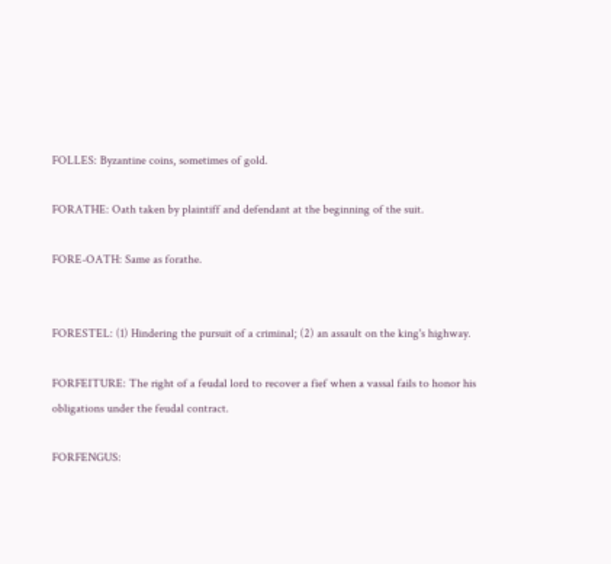FOLLES: Byzantine coins, sometimes of gold.

FORATHE: Oath taken by plaintiff and defendant at the beginning of the suit.

FORE-OATH: Same as forathe.


FORESTEL: (1) Hindering the pursuit of a criminal; (2) an assault on the king's highway.

FORFEITURE: The right of a feudal lord to recover a fief when a vassal fails to honor his obligations under the feudal contract.

FORFENGUS: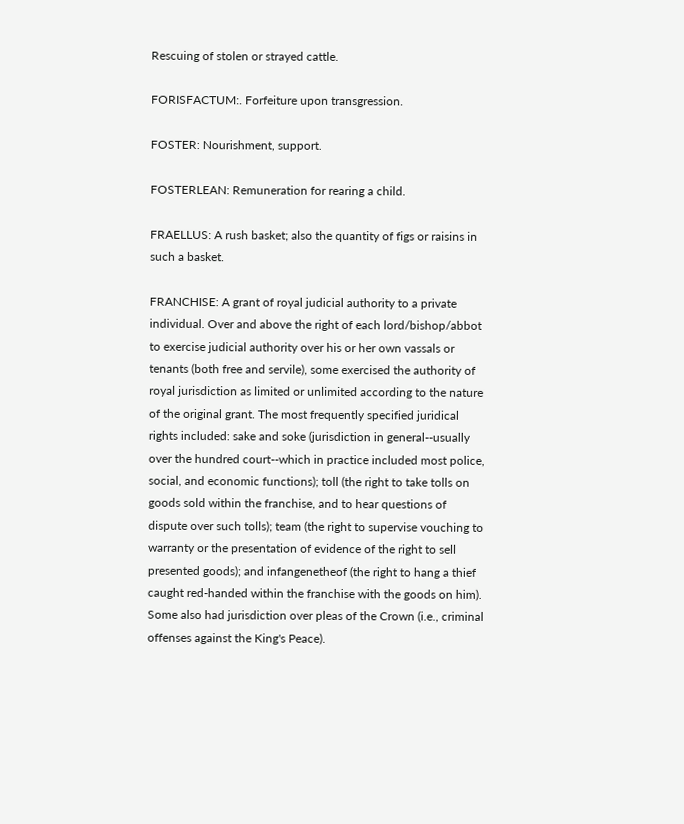Rescuing of stolen or strayed cattle.

FORISFACTUM:. Forfeiture upon transgression.

FOSTER: Nourishment, support.

FOSTERLEAN: Remuneration for rearing a child.

FRAELLUS: A rush basket; also the quantity of figs or raisins in such a basket.

FRANCHISE: A grant of royal judicial authority to a private individual. Over and above the right of each lord/bishop/abbot to exercise judicial authority over his or her own vassals or tenants (both free and servile), some exercised the authority of royal jurisdiction as limited or unlimited according to the nature of the original grant. The most frequently specified juridical rights included: sake and soke (jurisdiction in general--usually over the hundred court--which in practice included most police, social, and economic functions); toll (the right to take tolls on goods sold within the franchise, and to hear questions of dispute over such tolls); team (the right to supervise vouching to warranty or the presentation of evidence of the right to sell presented goods); and infangenetheof (the right to hang a thief caught red-handed within the franchise with the goods on him). Some also had jurisdiction over pleas of the Crown (i.e., criminal offenses against the King's Peace).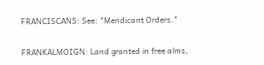FRANCISCANS: See: "Mendicant Orders."

FRANKALMOIGN: Land granted in free alms,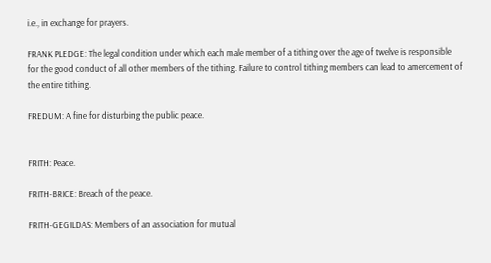i.e., in exchange for prayers.

FRANK PLEDGE: The legal condition under which each male member of a tithing over the age of twelve is responsible for the good conduct of all other members of the tithing. Failure to control tithing members can lead to amercement of the entire tithing.

FREDUM: A fine for disturbing the public peace.


FRITH: Peace.

FRITH-BRICE: Breach of the peace.

FRITH-GEGILDAS: Members of an association for mutual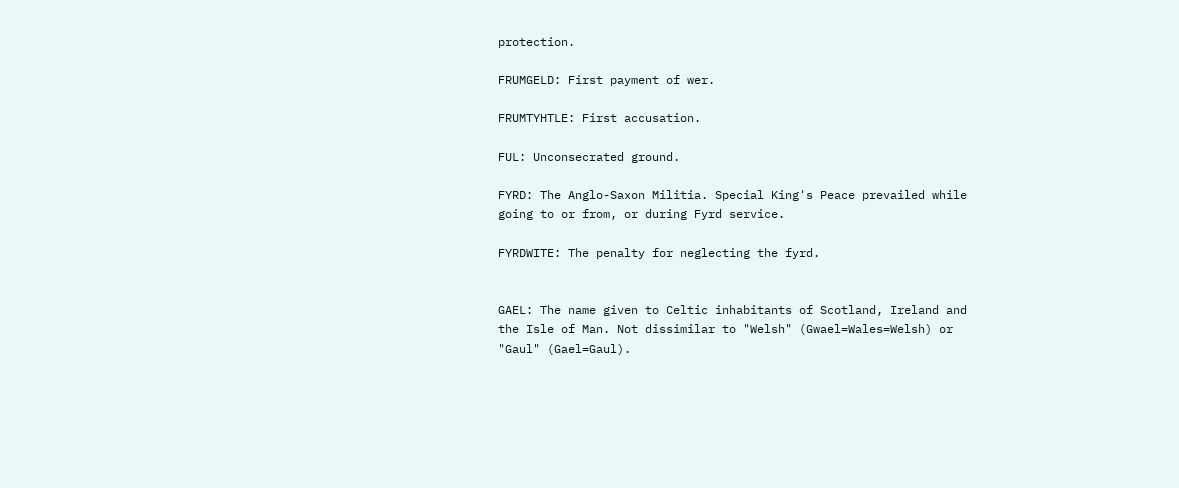protection.

FRUMGELD: First payment of wer.

FRUMTYHTLE: First accusation.

FUL: Unconsecrated ground.

FYRD: The Anglo-Saxon Militia. Special King's Peace prevailed while going to or from, or during Fyrd service.

FYRDWITE: The penalty for neglecting the fyrd.


GAEL: The name given to Celtic inhabitants of Scotland, Ireland and the Isle of Man. Not dissimilar to "Welsh" (Gwael=Wales=Welsh) or "Gaul" (Gael=Gaul).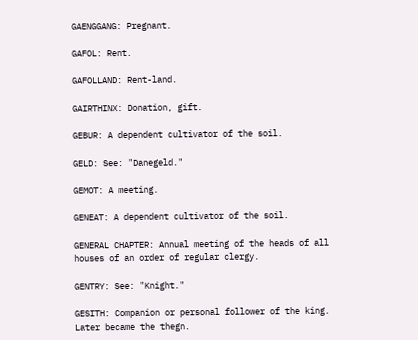GAENGGANG: Pregnant.

GAFOL: Rent.

GAFOLLAND: Rent-land.

GAIRTHINX: Donation, gift.

GEBUR: A dependent cultivator of the soil.

GELD: See: "Danegeld."

GEMOT: A meeting.

GENEAT: A dependent cultivator of the soil.

GENERAL CHAPTER: Annual meeting of the heads of all houses of an order of regular clergy.

GENTRY: See: "Knight."

GESITH: Companion or personal follower of the king. Later became the thegn.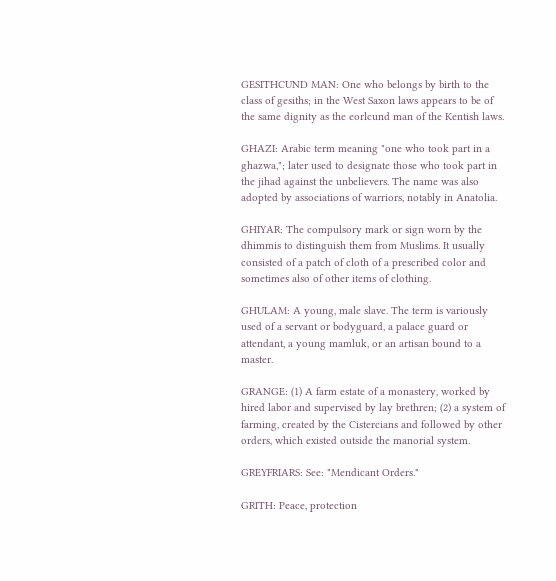GESITHCUND MAN: One who belongs by birth to the class of gesiths; in the West Saxon laws appears to be of the same dignity as the eorlcund man of the Kentish laws.

GHAZI: Arabic term meaning "one who took part in a ghazwa,"; later used to designate those who took part in the jihad against the unbelievers. The name was also adopted by associations of warriors, notably in Anatolia.

GHIYAR: The compulsory mark or sign worn by the dhimmis to distinguish them from Muslims. It usually consisted of a patch of cloth of a prescribed color and sometimes also of other items of clothing.

GHULAM: A young, male slave. The term is variously used of a servant or bodyguard, a palace guard or attendant, a young mamluk, or an artisan bound to a master.

GRANGE: (1) A farm estate of a monastery, worked by hired labor and supervised by lay brethren; (2) a system of farming, created by the Cistercians and followed by other orders, which existed outside the manorial system.

GREYFRIARS: See: "Mendicant Orders."

GRITH: Peace, protection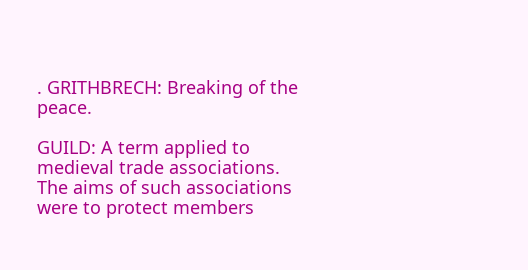. GRITHBRECH: Breaking of the peace.

GUILD: A term applied to medieval trade associations. The aims of such associations were to protect members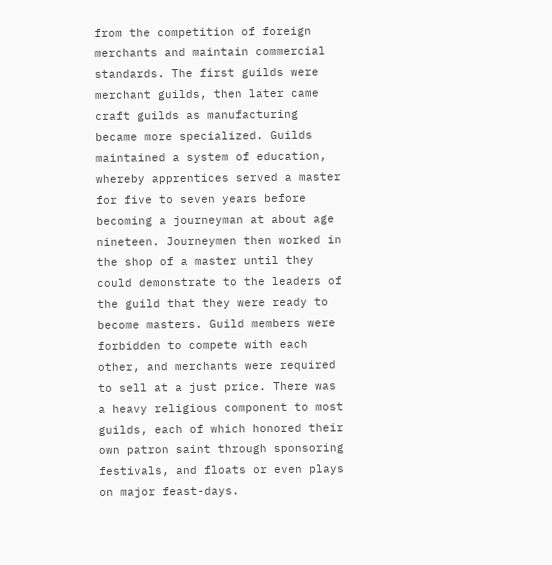from the competition of foreign merchants and maintain commercial standards. The first guilds were merchant guilds, then later came craft guilds as manufacturing became more specialized. Guilds maintained a system of education, whereby apprentices served a master for five to seven years before becoming a journeyman at about age nineteen. Journeymen then worked in the shop of a master until they could demonstrate to the leaders of the guild that they were ready to become masters. Guild members were forbidden to compete with each other, and merchants were required to sell at a just price. There was a heavy religious component to most guilds, each of which honored their own patron saint through sponsoring festivals, and floats or even plays on major feast-days.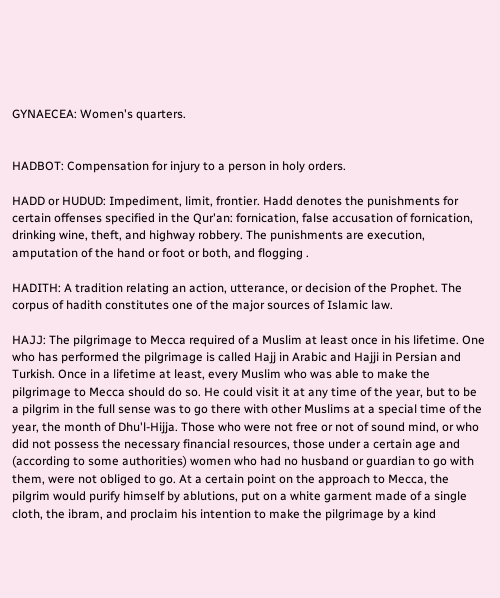GYNAECEA: Women's quarters.


HADBOT: Compensation for injury to a person in holy orders.

HADD or HUDUD: Impediment, limit, frontier. Hadd denotes the punishments for certain offenses specified in the Qur'an: fornication, false accusation of fornication, drinking wine, theft, and highway robbery. The punishments are execution, amputation of the hand or foot or both, and flogging .

HADITH: A tradition relating an action, utterance, or decision of the Prophet. The corpus of hadith constitutes one of the major sources of Islamic law.

HAJJ: The pilgrimage to Mecca required of a Muslim at least once in his lifetime. One who has performed the pilgrimage is called Hajj in Arabic and Hajji in Persian and Turkish. Once in a lifetime at least, every Muslim who was able to make the pilgrimage to Mecca should do so. He could visit it at any time of the year, but to be a pilgrim in the full sense was to go there with other Muslims at a special time of the year, the month of Dhu'l-Hijja. Those who were not free or not of sound mind, or who did not possess the necessary financial resources, those under a certain age and (according to some authorities) women who had no husband or guardian to go with them, were not obliged to go. At a certain point on the approach to Mecca, the pilgrim would purify himself by ablutions, put on a white garment made of a single cloth, the ibram, and proclaim his intention to make the pilgrimage by a kind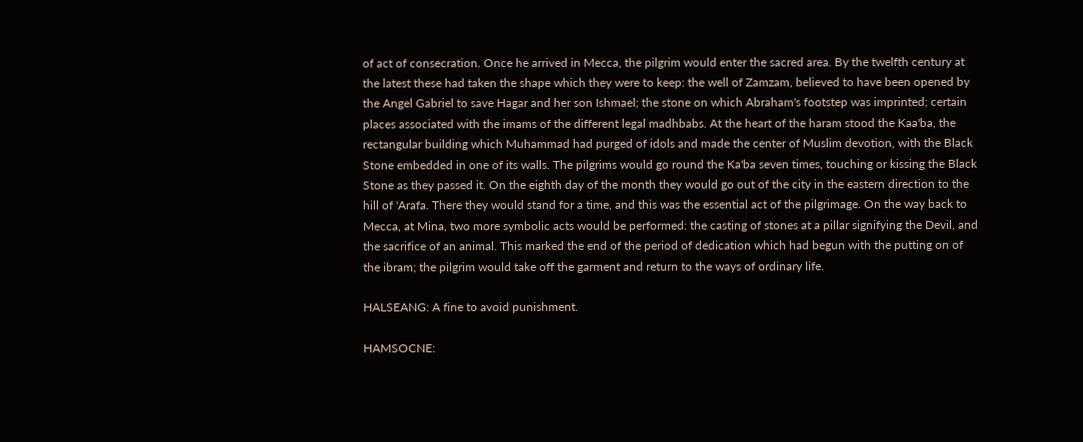of act of consecration. Once he arrived in Mecca, the pilgrim would enter the sacred area. By the twelfth century at the latest these had taken the shape which they were to keep: the well of Zamzam, believed to have been opened by the Angel Gabriel to save Hagar and her son Ishmael; the stone on which Abraham's footstep was imprinted; certain places associated with the imams of the different legal madhbabs. At the heart of the haram stood the Kaa'ba, the rectangular building which Muhammad had purged of idols and made the center of Muslim devotion, with the Black Stone embedded in one of its walls. The pilgrims would go round the Ka'ba seven times, touching or kissing the Black Stone as they passed it. On the eighth day of the month they would go out of the city in the eastern direction to the hill of 'Arafa. There they would stand for a time, and this was the essential act of the pilgrimage. On the way back to Mecca, at Mina, two more symbolic acts would be performed: the casting of stones at a pillar signifying the Devil, and the sacrifice of an animal. This marked the end of the period of dedication which had begun with the putting on of the ibram; the pilgrim would take off the garment and return to the ways of ordinary life.

HALSEANG: A fine to avoid punishment.

HAMSOCNE: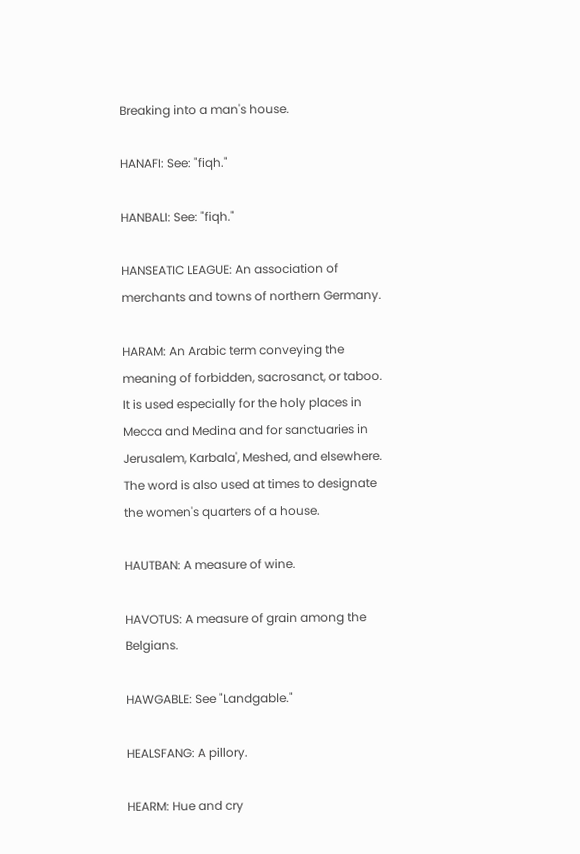Breaking into a man's house.

HANAFI: See: "fiqh."

HANBALI: See: "fiqh."

HANSEATIC LEAGUE: An association of merchants and towns of northern Germany.

HARAM: An Arabic term conveying the meaning of forbidden, sacrosanct, or taboo. It is used especially for the holy places in Mecca and Medina and for sanctuaries in Jerusalem, Karbala', Meshed, and elsewhere. The word is also used at times to designate the women's quarters of a house.

HAUTBAN: A measure of wine.

HAVOTUS: A measure of grain among the Belgians.

HAWGABLE: See "Landgable."

HEALSFANG: A pillory.

HEARM: Hue and cry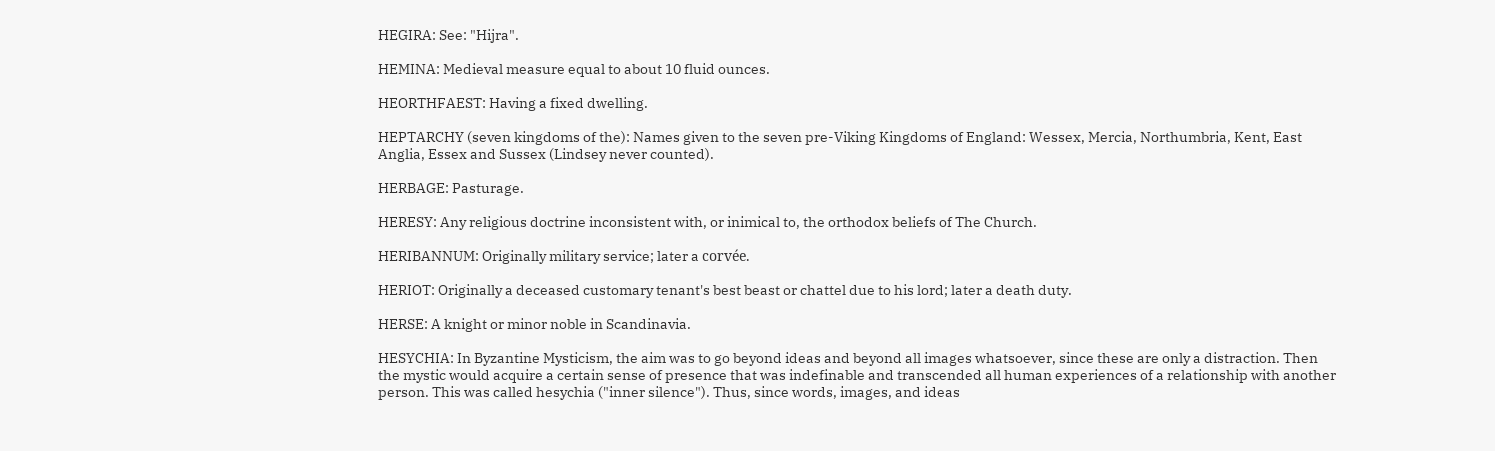HEGIRA: See: "Hijra".

HEMINA: Medieval measure equal to about 10 fluid ounces.

HEORTHFAEST: Having a fixed dwelling.

HEPTARCHY (seven kingdoms of the): Names given to the seven pre-Viking Kingdoms of England: Wessex, Mercia, Northumbria, Kent, East Anglia, Essex and Sussex (Lindsey never counted).

HERBAGE: Pasturage.

HERESY: Any religious doctrine inconsistent with, or inimical to, the orthodox beliefs of The Church.

HERIBANNUM: Originally military service; later a corvée.

HERIOT: Originally a deceased customary tenant's best beast or chattel due to his lord; later a death duty.

HERSE: A knight or minor noble in Scandinavia.

HESYCHIA: In Byzantine Mysticism, the aim was to go beyond ideas and beyond all images whatsoever, since these are only a distraction. Then the mystic would acquire a certain sense of presence that was indefinable and transcended all human experiences of a relationship with another person. This was called hesychia ("inner silence"). Thus, since words, images, and ideas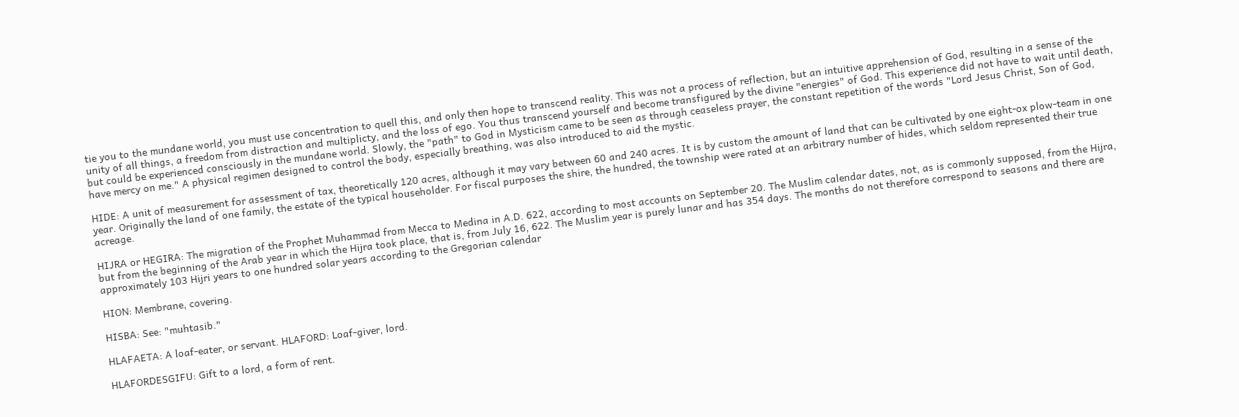tie you to the mundane world, you must use concentration to quell this, and only then hope to transcend reality. This was not a process of reflection, but an intuitive apprehension of God, resulting in a sense of the unity of all things, a freedom from distraction and multiplicty, and the loss of ego. You thus transcend yourself and become transfigured by the divine "energies" of God. This experience did not have to wait until death, but could be experienced consciously in the mundane world. Slowly, the "path" to God in Mysticism came to be seen as through ceaseless prayer, the constant repetition of the words "Lord Jesus Christ, Son of God, have mercy on me." A physical regimen designed to control the body, especially breathing, was also introduced to aid the mystic.

HIDE: A unit of measurement for assessment of tax, theoretically 120 acres, although it may vary between 60 and 240 acres. It is by custom the amount of land that can be cultivated by one eight-ox plow-team in one year. Originally the land of one family, the estate of the typical householder. For fiscal purposes the shire, the hundred, the township were rated at an arbitrary number of hides, which seldom represented their true acreage.

HIJRA or HEGIRA: The migration of the Prophet Muhammad from Mecca to Medina in A.D. 622, according to most accounts on September 20. The Muslim calendar dates, not, as is commonly supposed, from the Hijra, but from the beginning of the Arab year in which the Hijra took place, that is, from July 16, 622. The Muslim year is purely lunar and has 354 days. The months do not therefore correspond to seasons and there are approximately 103 Hijri years to one hundred solar years according to the Gregorian calendar

HION: Membrane, covering.

HISBA: See: "muhtasib."

HLAFAETA: A loaf-eater, or servant. HLAFORD: Loaf-giver, lord.

HLAFORDESGIFU: Gift to a lord, a form of rent.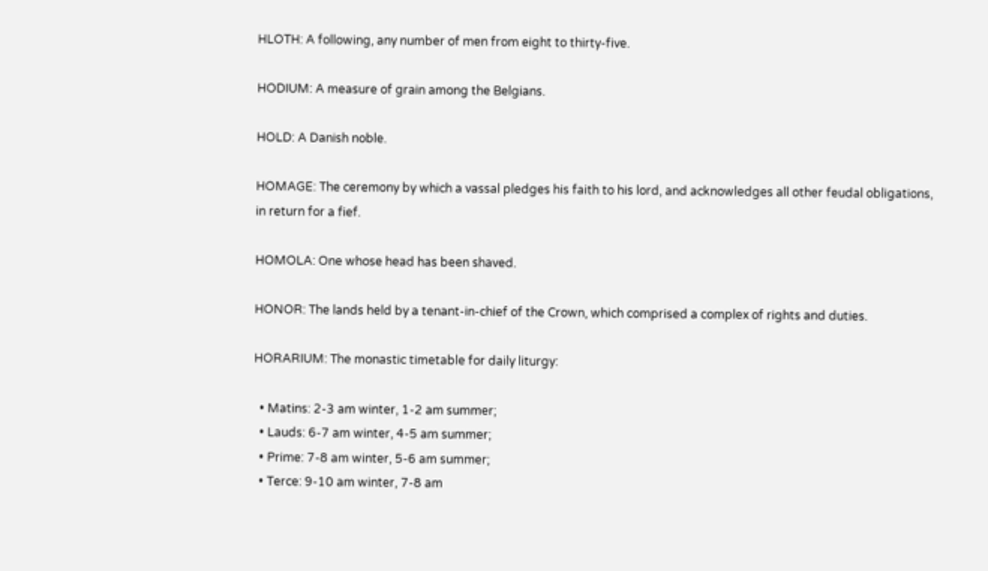HLOTH: A following, any number of men from eight to thirty-five.

HODIUM: A measure of grain among the Belgians.

HOLD: A Danish noble.

HOMAGE: The ceremony by which a vassal pledges his faith to his lord, and acknowledges all other feudal obligations, in return for a fief.

HOMOLA: One whose head has been shaved.

HONOR: The lands held by a tenant-in-chief of the Crown, which comprised a complex of rights and duties.

HORARIUM: The monastic timetable for daily liturgy:

  • Matins: 2-3 am winter, 1-2 am summer;
  • Lauds: 6-7 am winter, 4-5 am summer;
  • Prime: 7-8 am winter, 5-6 am summer;
  • Terce: 9-10 am winter, 7-8 am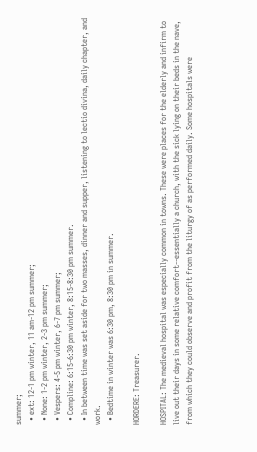summer;
  • ext: 12-1 pm winter, 11 am-12 pm summer;
  • None: 1-2 pm winter, 2-3 pm summer;
  • Vespers: 4-5 pm winter, 6-7 pm summer;
  • Compline: 6:15-6:30 pm winter, 8:15-8:30 pm summer.
  • In between time was set aside for two masses, dinner and supper, listening to lectio divina, daily chapter, and work.
  • Bedtime in winter was 6:30 pm, 8:30 pm in summer.

HORDERE: Treasurer.

HOSPITAL: The medieval hospital was especially common in towns. These were places for the elderly and infirm to live out their days in some relative comfort--essentially a church, with the sick lying on their beds in the nave, from which they could observe and profit from the liturgy of as performed daily. Some hospitals were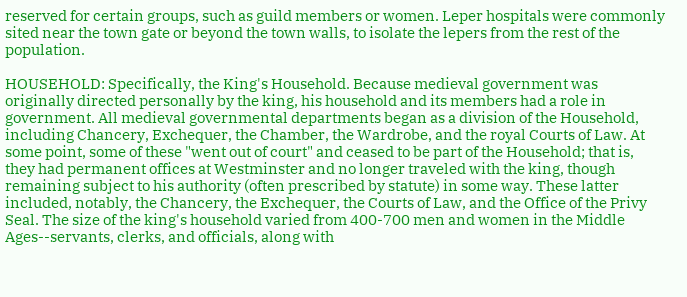reserved for certain groups, such as guild members or women. Leper hospitals were commonly sited near the town gate or beyond the town walls, to isolate the lepers from the rest of the population.

HOUSEHOLD: Specifically, the King's Household. Because medieval government was originally directed personally by the king, his household and its members had a role in government. All medieval governmental departments began as a division of the Household, including Chancery, Exchequer, the Chamber, the Wardrobe, and the royal Courts of Law. At some point, some of these "went out of court" and ceased to be part of the Household; that is, they had permanent offices at Westminster and no longer traveled with the king, though remaining subject to his authority (often prescribed by statute) in some way. These latter included, notably, the Chancery, the Exchequer, the Courts of Law, and the Office of the Privy Seal. The size of the king's household varied from 400-700 men and women in the Middle Ages--servants, clerks, and officials, along with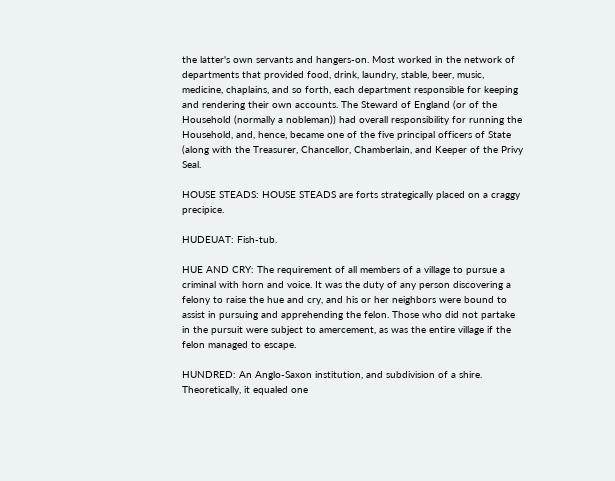the latter's own servants and hangers-on. Most worked in the network of departments that provided food, drink, laundry, stable, beer, music, medicine, chaplains, and so forth, each department responsible for keeping and rendering their own accounts. The Steward of England (or of the Household (normally a nobleman)) had overall responsibility for running the Household, and, hence, became one of the five principal officers of State (along with the Treasurer, Chancellor, Chamberlain, and Keeper of the Privy Seal.

HOUSE STEADS: HOUSE STEADS are forts strategically placed on a craggy precipice.

HUDEUAT: Fish-tub.

HUE AND CRY: The requirement of all members of a village to pursue a criminal with horn and voice. It was the duty of any person discovering a felony to raise the hue and cry, and his or her neighbors were bound to assist in pursuing and apprehending the felon. Those who did not partake in the pursuit were subject to amercement, as was the entire village if the felon managed to escape.

HUNDRED: An Anglo-Saxon institution, and subdivision of a shire. Theoretically, it equaled one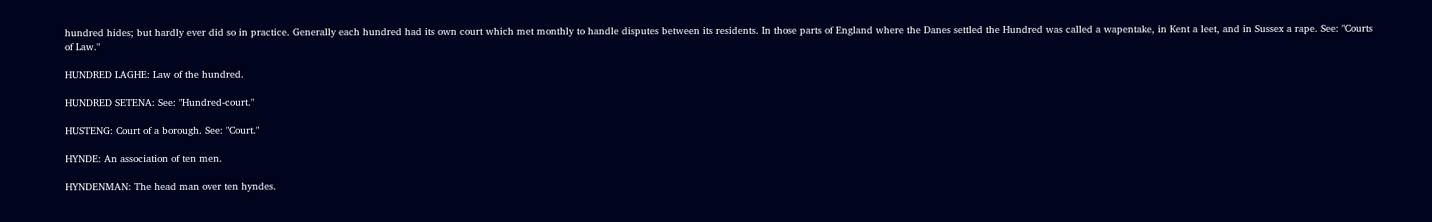hundred hides; but hardly ever did so in practice. Generally each hundred had its own court which met monthly to handle disputes between its residents. In those parts of England where the Danes settled the Hundred was called a wapentake, in Kent a leet, and in Sussex a rape. See: "Courts of Law."

HUNDRED LAGHE: Law of the hundred.

HUNDRED SETENA: See: "Hundred-court."

HUSTENG: Court of a borough. See: "Court."

HYNDE: An association of ten men.

HYNDENMAN: The head man over ten hyndes.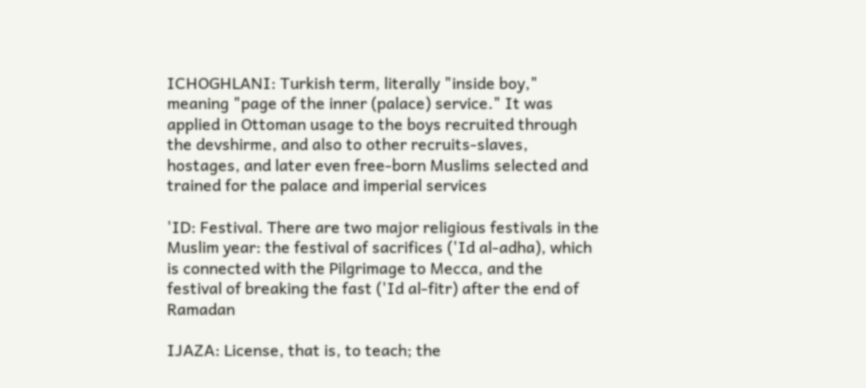ICHOGHLANI: Turkish term, literally "inside boy," meaning "page of the inner (palace) service." It was applied in Ottoman usage to the boys recruited through the devshirme, and also to other recruits-slaves, hostages, and later even free-born Muslims selected and trained for the palace and imperial services

'ID: Festival. There are two major religious festivals in the Muslim year: the festival of sacrifices ('Id al-adha), which is connected with the Pilgrimage to Mecca, and the festival of breaking the fast ('Id al-fitr) after the end of Ramadan

IJAZA: License, that is, to teach; the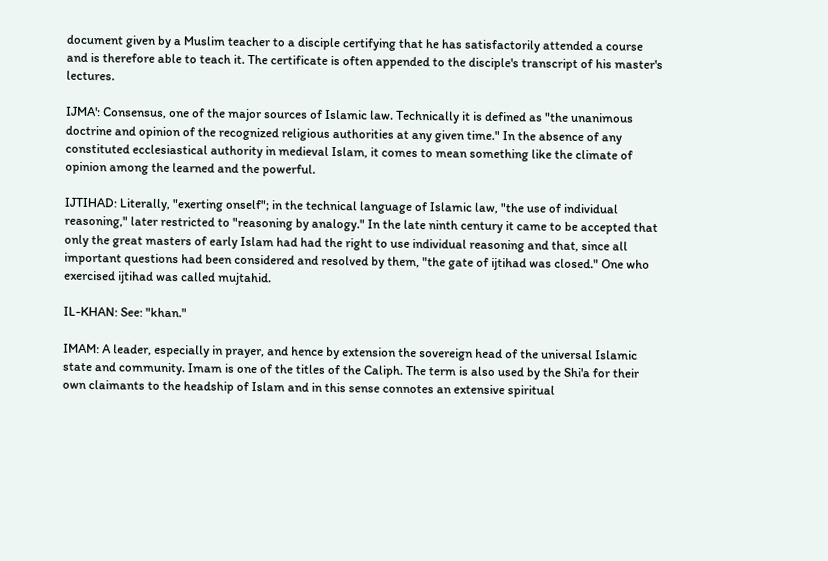document given by a Muslim teacher to a disciple certifying that he has satisfactorily attended a course and is therefore able to teach it. The certificate is often appended to the disciple's transcript of his master's lectures.

IJMA': Consensus, one of the major sources of Islamic law. Technically it is defined as "the unanimous doctrine and opinion of the recognized religious authorities at any given time." In the absence of any constituted ecclesiastical authority in medieval Islam, it comes to mean something like the climate of opinion among the learned and the powerful.

IJTIHAD: Literally, "exerting onself"; in the technical language of Islamic law, "the use of individual reasoning," later restricted to "reasoning by analogy." In the late ninth century it came to be accepted that only the great masters of early Islam had had the right to use individual reasoning and that, since all important questions had been considered and resolved by them, "the gate of ijtihad was closed." One who exercised ijtihad was called mujtahid.

IL-KHAN: See: "khan."

IMAM: A leader, especially in prayer, and hence by extension the sovereign head of the universal Islamic state and community. Imam is one of the titles of the Caliph. The term is also used by the Shi'a for their own claimants to the headship of Islam and in this sense connotes an extensive spiritual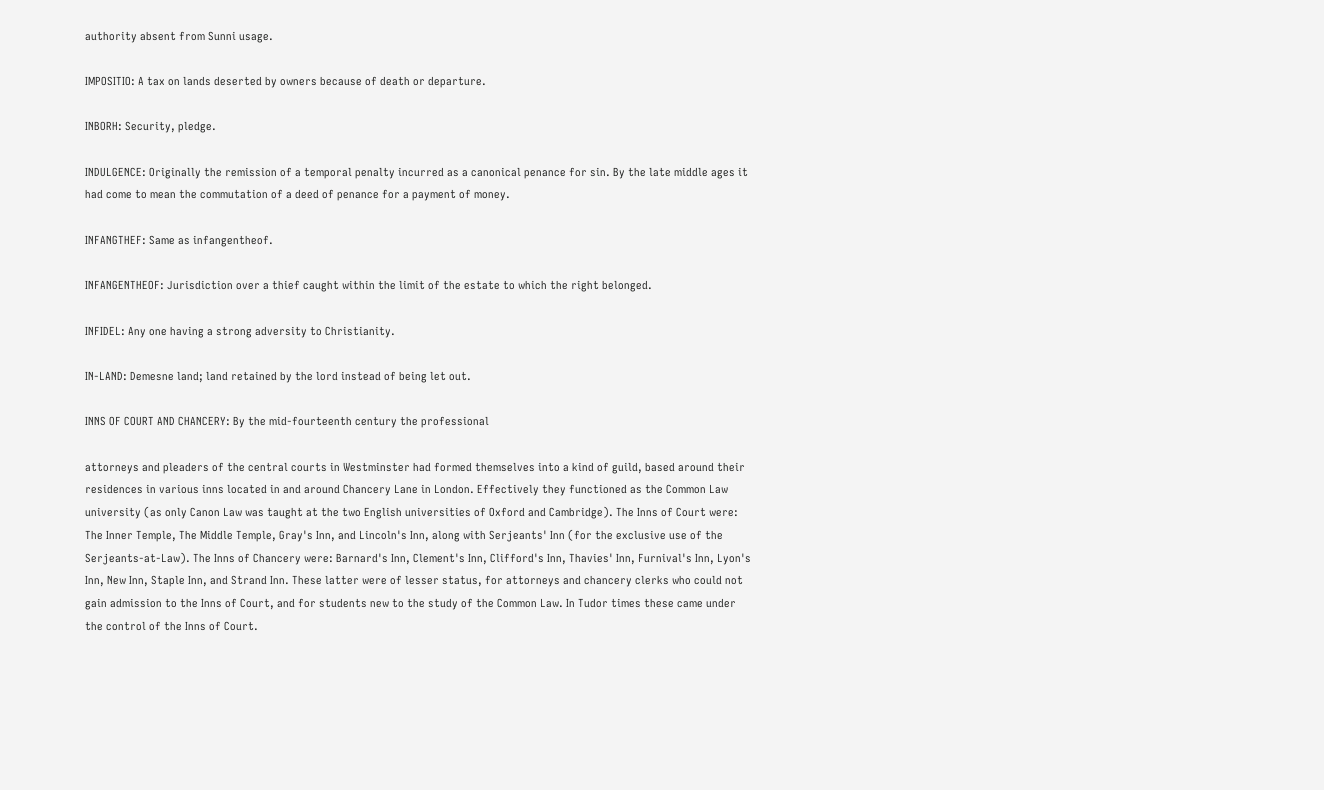authority absent from Sunni usage.

IMPOSITIO: A tax on lands deserted by owners because of death or departure.

INBORH: Security, pledge.

INDULGENCE: Originally the remission of a temporal penalty incurred as a canonical penance for sin. By the late middle ages it had come to mean the commutation of a deed of penance for a payment of money.

INFANGTHEF: Same as infangentheof.

INFANGENTHEOF: Jurisdiction over a thief caught within the limit of the estate to which the right belonged.

INFIDEL: Any one having a strong adversity to Christianity.

IN-LAND: Demesne land; land retained by the lord instead of being let out.

INNS OF COURT AND CHANCERY: By the mid-fourteenth century the professional

attorneys and pleaders of the central courts in Westminster had formed themselves into a kind of guild, based around their residences in various inns located in and around Chancery Lane in London. Effectively they functioned as the Common Law university (as only Canon Law was taught at the two English universities of Oxford and Cambridge). The Inns of Court were: The Inner Temple, The Middle Temple, Gray's Inn, and Lincoln's Inn, along with Serjeants' Inn (for the exclusive use of the Serjeants-at-Law). The Inns of Chancery were: Barnard's Inn, Clement's Inn, Clifford's Inn, Thavies' Inn, Furnival's Inn, Lyon's Inn, New Inn, Staple Inn, and Strand Inn. These latter were of lesser status, for attorneys and chancery clerks who could not gain admission to the Inns of Court, and for students new to the study of the Common Law. In Tudor times these came under the control of the Inns of Court.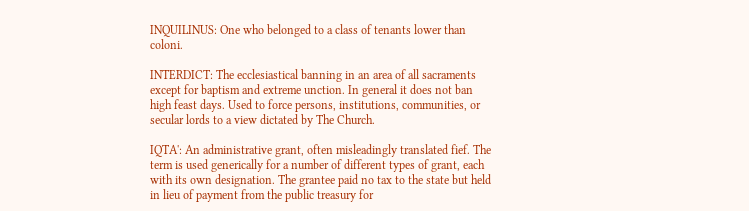INQUILINUS: One who belonged to a class of tenants lower than coloni.

INTERDICT: The ecclesiastical banning in an area of all sacraments except for baptism and extreme unction. In general it does not ban high feast days. Used to force persons, institutions, communities, or secular lords to a view dictated by The Church.

IQTA': An administrative grant, often misleadingly translated fief. The term is used generically for a number of different types of grant, each with its own designation. The grantee paid no tax to the state but held in lieu of payment from the public treasury for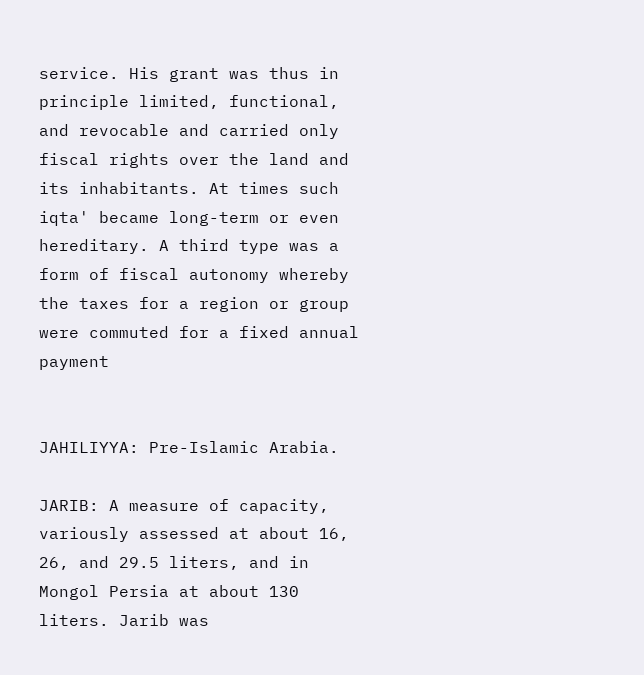service. His grant was thus in principle limited, functional, and revocable and carried only fiscal rights over the land and its inhabitants. At times such iqta' became long-term or even hereditary. A third type was a form of fiscal autonomy whereby the taxes for a region or group were commuted for a fixed annual payment


JAHILIYYA: Pre-Islamic Arabia.

JARIB: A measure of capacity, variously assessed at about 16, 26, and 29.5 liters, and in Mongol Persia at about 130 liters. Jarib was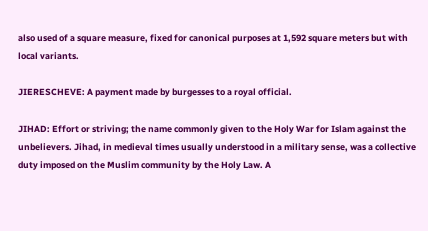also used of a square measure, fixed for canonical purposes at 1,592 square meters but with local variants.

JIERESCHEVE: A payment made by burgesses to a royal official.

JIHAD: Effort or striving; the name commonly given to the Holy War for Islam against the unbelievers. Jihad, in medieval times usually understood in a military sense, was a collective duty imposed on the Muslim community by the Holy Law. A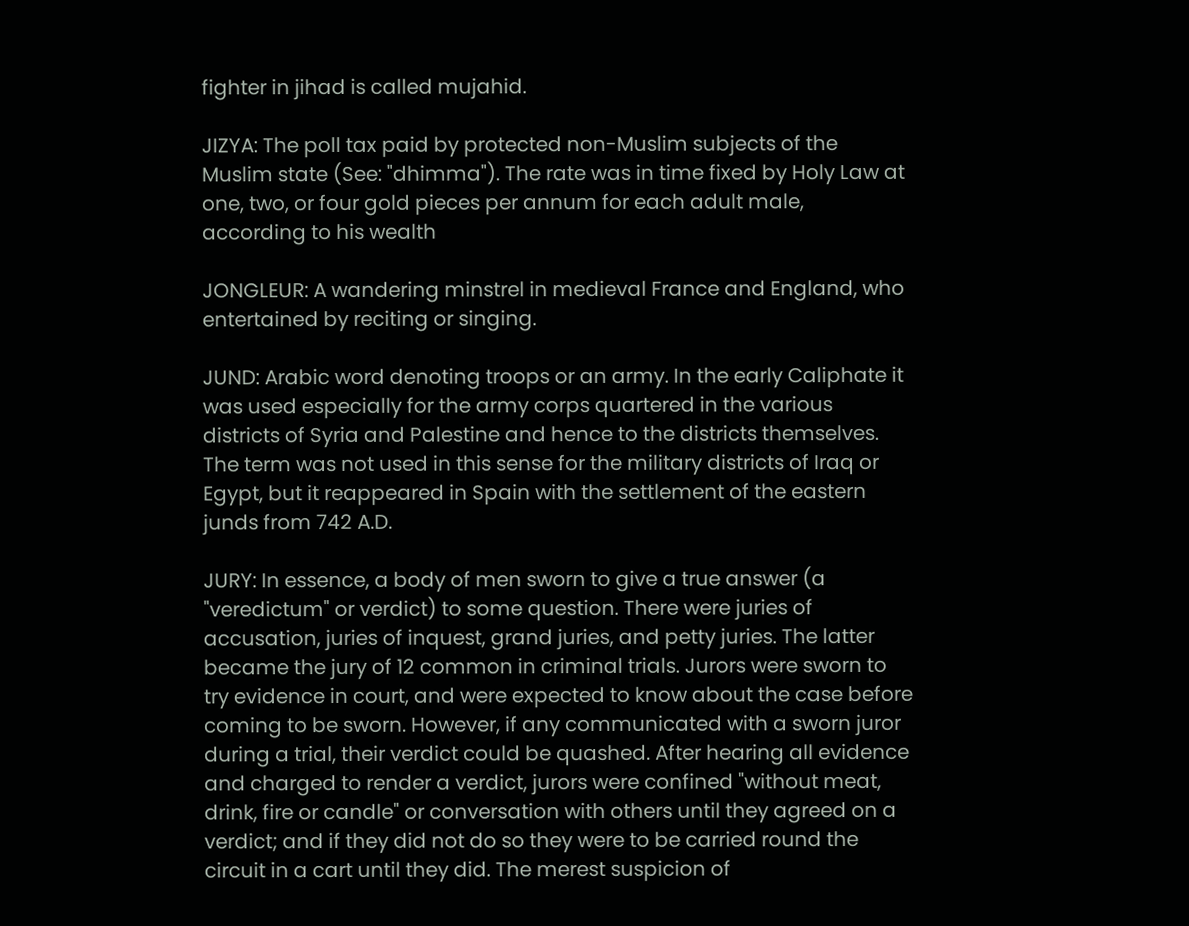fighter in jihad is called mujahid.

JIZYA: The poll tax paid by protected non-Muslim subjects of the Muslim state (See: "dhimma"). The rate was in time fixed by Holy Law at one, two, or four gold pieces per annum for each adult male, according to his wealth

JONGLEUR: A wandering minstrel in medieval France and England, who entertained by reciting or singing.

JUND: Arabic word denoting troops or an army. In the early Caliphate it was used especially for the army corps quartered in the various districts of Syria and Palestine and hence to the districts themselves. The term was not used in this sense for the military districts of Iraq or Egypt, but it reappeared in Spain with the settlement of the eastern junds from 742 A.D.

JURY: In essence, a body of men sworn to give a true answer (a "veredictum" or verdict) to some question. There were juries of accusation, juries of inquest, grand juries, and petty juries. The latter became the jury of 12 common in criminal trials. Jurors were sworn to try evidence in court, and were expected to know about the case before coming to be sworn. However, if any communicated with a sworn juror during a trial, their verdict could be quashed. After hearing all evidence and charged to render a verdict, jurors were confined "without meat, drink, fire or candle" or conversation with others until they agreed on a verdict; and if they did not do so they were to be carried round the circuit in a cart until they did. The merest suspicion of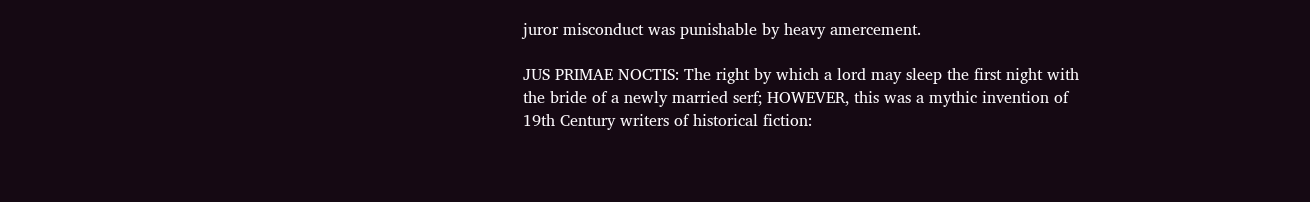juror misconduct was punishable by heavy amercement.

JUS PRIMAE NOCTIS: The right by which a lord may sleep the first night with the bride of a newly married serf; HOWEVER, this was a mythic invention of 19th Century writers of historical fiction: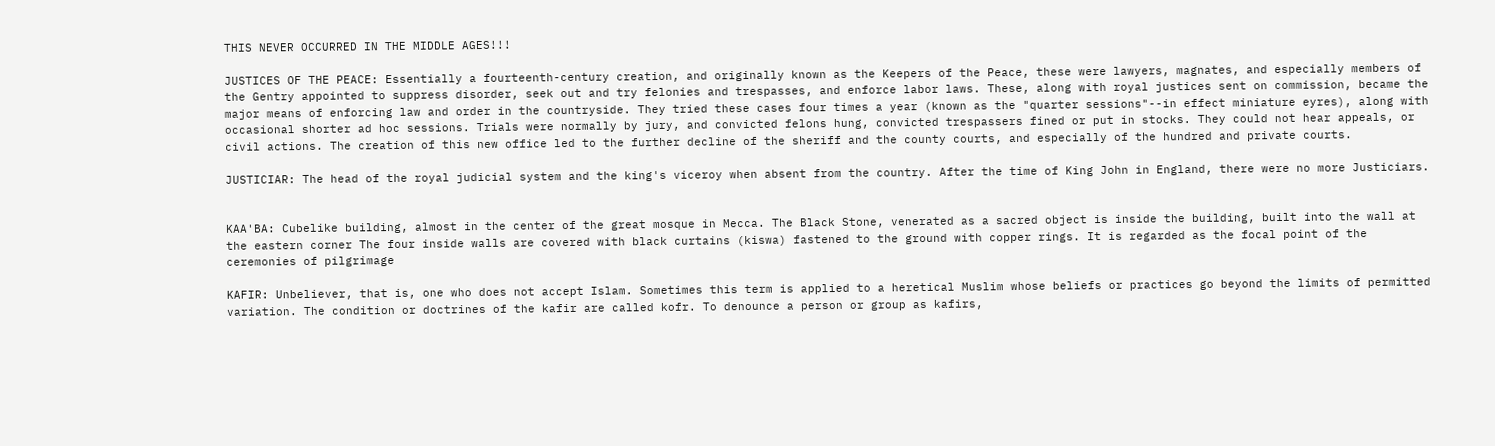THIS NEVER OCCURRED IN THE MIDDLE AGES!!!

JUSTICES OF THE PEACE: Essentially a fourteenth-century creation, and originally known as the Keepers of the Peace, these were lawyers, magnates, and especially members of the Gentry appointed to suppress disorder, seek out and try felonies and trespasses, and enforce labor laws. These, along with royal justices sent on commission, became the major means of enforcing law and order in the countryside. They tried these cases four times a year (known as the "quarter sessions"--in effect miniature eyres), along with occasional shorter ad hoc sessions. Trials were normally by jury, and convicted felons hung, convicted trespassers fined or put in stocks. They could not hear appeals, or civil actions. The creation of this new office led to the further decline of the sheriff and the county courts, and especially of the hundred and private courts.

JUSTICIAR: The head of the royal judicial system and the king's viceroy when absent from the country. After the time of King John in England, there were no more Justiciars.


KAA'BA: Cubelike building, almost in the center of the great mosque in Mecca. The Black Stone, venerated as a sacred object is inside the building, built into the wall at the eastern corner The four inside walls are covered with black curtains (kiswa) fastened to the ground with copper rings. It is regarded as the focal point of the ceremonies of pilgrimage

KAFIR: Unbeliever, that is, one who does not accept Islam. Sometimes this term is applied to a heretical Muslim whose beliefs or practices go beyond the limits of permitted variation. The condition or doctrines of the kafir are called kofr. To denounce a person or group as kafirs,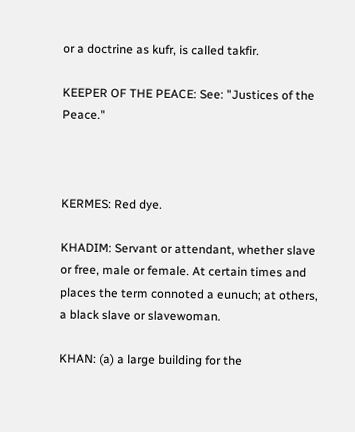or a doctrine as kufr, is called takfir.

KEEPER OF THE PEACE: See: "Justices of the Peace."



KERMES: Red dye.

KHADIM: Servant or attendant, whether slave or free, male or female. At certain times and places the term connoted a eunuch; at others, a black slave or slavewoman.

KHAN: (a) a large building for the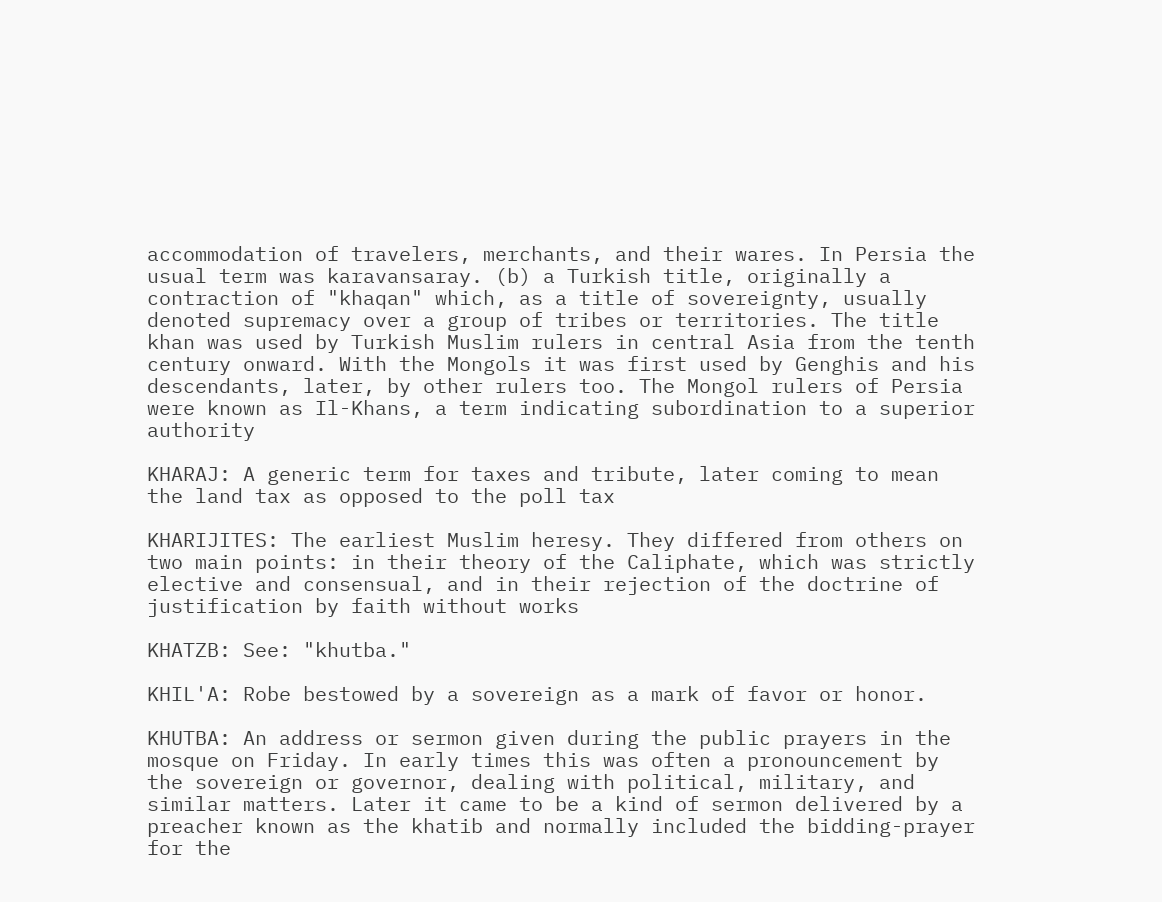accommodation of travelers, merchants, and their wares. In Persia the usual term was karavansaray. (b) a Turkish title, originally a contraction of "khaqan" which, as a title of sovereignty, usually denoted supremacy over a group of tribes or territories. The title khan was used by Turkish Muslim rulers in central Asia from the tenth century onward. With the Mongols it was first used by Genghis and his descendants, later, by other rulers too. The Mongol rulers of Persia were known as Il-Khans, a term indicating subordination to a superior authority

KHARAJ: A generic term for taxes and tribute, later coming to mean the land tax as opposed to the poll tax

KHARIJITES: The earliest Muslim heresy. They differed from others on two main points: in their theory of the Caliphate, which was strictly elective and consensual, and in their rejection of the doctrine of justification by faith without works

KHATZB: See: "khutba."

KHIL'A: Robe bestowed by a sovereign as a mark of favor or honor.

KHUTBA: An address or sermon given during the public prayers in the mosque on Friday. In early times this was often a pronouncement by the sovereign or governor, dealing with political, military, and similar matters. Later it came to be a kind of sermon delivered by a preacher known as the khatib and normally included the bidding-prayer for the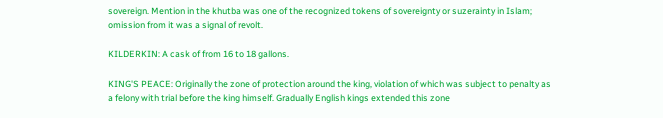sovereign. Mention in the khutba was one of the recognized tokens of sovereignty or suzerainty in Islam; omission from it was a signal of revolt.

KILDERKIN: A cask of from 16 to 18 gallons.

KING'S PEACE: Originally the zone of protection around the king, violation of which was subject to penalty as a felony with trial before the king himself. Gradually English kings extended this zone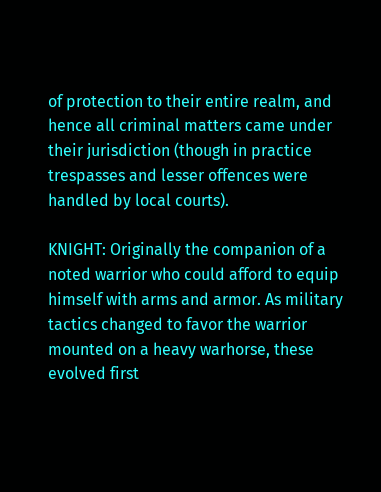of protection to their entire realm, and hence all criminal matters came under their jurisdiction (though in practice trespasses and lesser offences were handled by local courts).

KNIGHT: Originally the companion of a noted warrior who could afford to equip himself with arms and armor. As military tactics changed to favor the warrior mounted on a heavy warhorse, these evolved first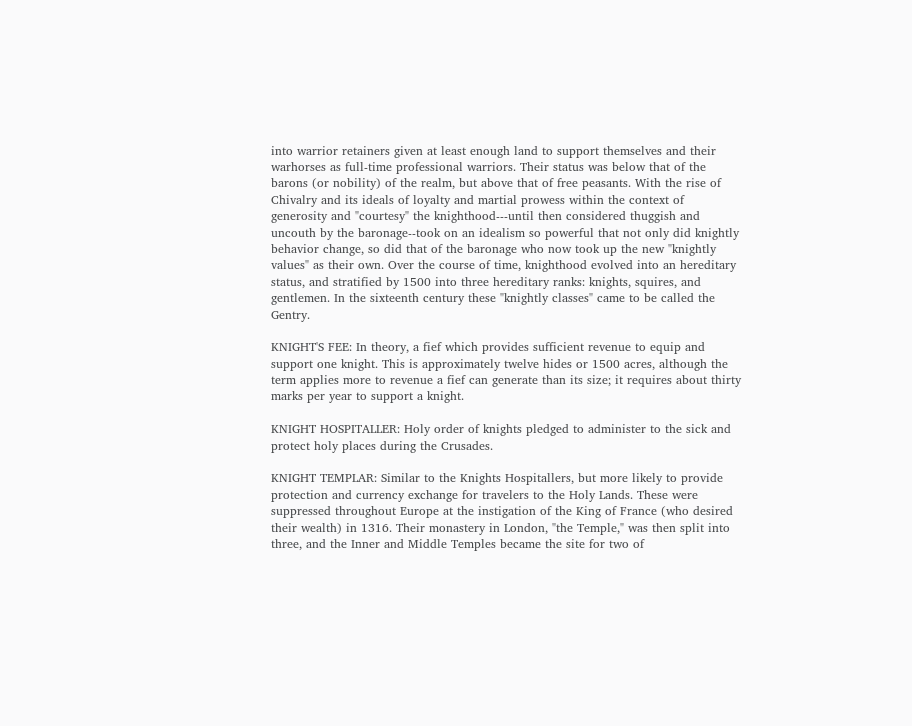into warrior retainers given at least enough land to support themselves and their warhorses as full-time professional warriors. Their status was below that of the barons (or nobility) of the realm, but above that of free peasants. With the rise of Chivalry and its ideals of loyalty and martial prowess within the context of generosity and "courtesy" the knighthood---until then considered thuggish and uncouth by the baronage--took on an idealism so powerful that not only did knightly behavior change, so did that of the baronage who now took up the new "knightly values" as their own. Over the course of time, knighthood evolved into an hereditary status, and stratified by 1500 into three hereditary ranks: knights, squires, and gentlemen. In the sixteenth century these "knightly classes" came to be called the Gentry.

KNIGHT'S FEE: In theory, a fief which provides sufficient revenue to equip and support one knight. This is approximately twelve hides or 1500 acres, although the term applies more to revenue a fief can generate than its size; it requires about thirty marks per year to support a knight.

KNIGHT HOSPITALLER: Holy order of knights pledged to administer to the sick and protect holy places during the Crusades.

KNIGHT TEMPLAR: Similar to the Knights Hospitallers, but more likely to provide protection and currency exchange for travelers to the Holy Lands. These were suppressed throughout Europe at the instigation of the King of France (who desired their wealth) in 1316. Their monastery in London, "the Temple," was then split into three, and the Inner and Middle Temples became the site for two of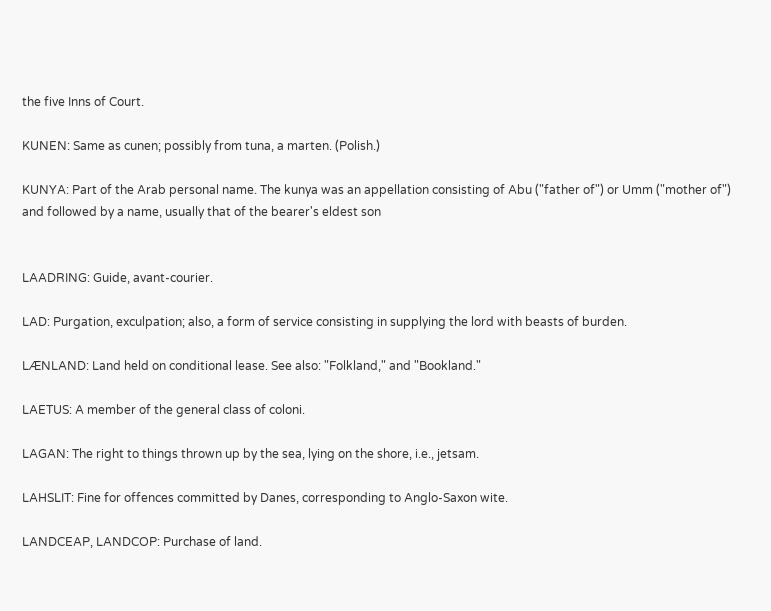the five Inns of Court.

KUNEN: Same as cunen; possibly from tuna, a marten. (Polish.)

KUNYA: Part of the Arab personal name. The kunya was an appellation consisting of Abu ("father of") or Umm ("mother of") and followed by a name, usually that of the bearer's eldest son


LAADRING: Guide, avant-courier.

LAD: Purgation, exculpation; also, a form of service consisting in supplying the lord with beasts of burden.

LÆNLAND: Land held on conditional lease. See also: "Folkland," and "Bookland."

LAETUS: A member of the general class of coloni.

LAGAN: The right to things thrown up by the sea, lying on the shore, i.e., jetsam.

LAHSLIT: Fine for offences committed by Danes, corresponding to Anglo-Saxon wite.

LANDCEAP, LANDCOP: Purchase of land.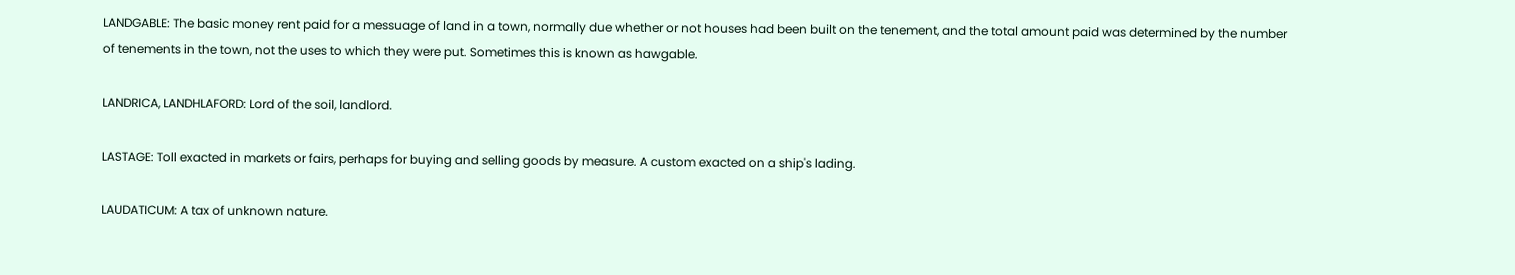LANDGABLE: The basic money rent paid for a messuage of land in a town, normally due whether or not houses had been built on the tenement, and the total amount paid was determined by the number of tenements in the town, not the uses to which they were put. Sometimes this is known as hawgable.

LANDRICA, LANDHLAFORD: Lord of the soil, landlord.

LASTAGE: Toll exacted in markets or fairs, perhaps for buying and selling goods by measure. A custom exacted on a ship's lading.

LAUDATICUM: A tax of unknown nature.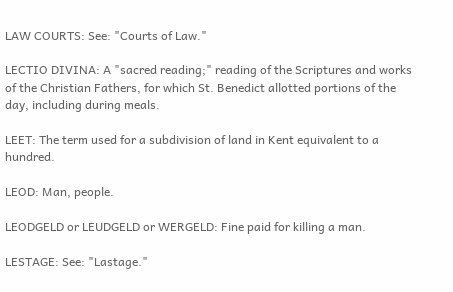LAW COURTS: See: "Courts of Law."

LECTIO DIVINA: A "sacred reading;" reading of the Scriptures and works of the Christian Fathers, for which St. Benedict allotted portions of the day, including during meals.

LEET: The term used for a subdivision of land in Kent equivalent to a hundred.

LEOD: Man, people.

LEODGELD or LEUDGELD or WERGELD: Fine paid for killing a man.

LESTAGE: See: "Lastage."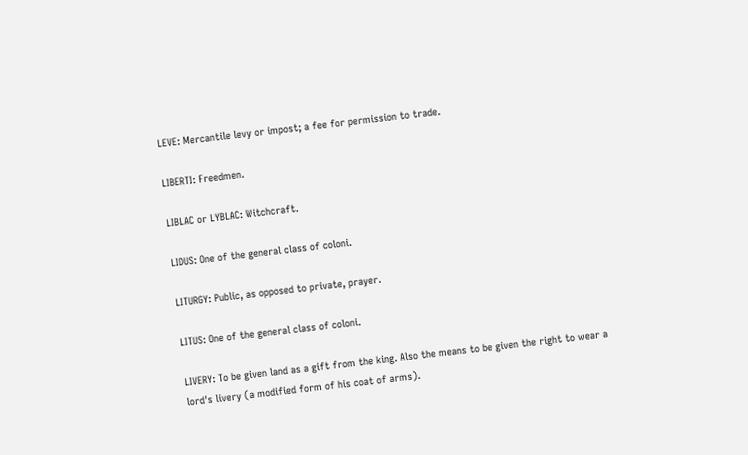LEVE: Mercantile levy or impost; a fee for permission to trade.

LIBERTI: Freedmen.

LIBLAC or LYBLAC: Witchcraft.

LIDUS: One of the general class of coloni.

LITURGY: Public, as opposed to private, prayer.

LITUS: One of the general class of coloni.

LIVERY: To be given land as a gift from the king. Also the means to be given the right to wear a lord's livery (a modified form of his coat of arms).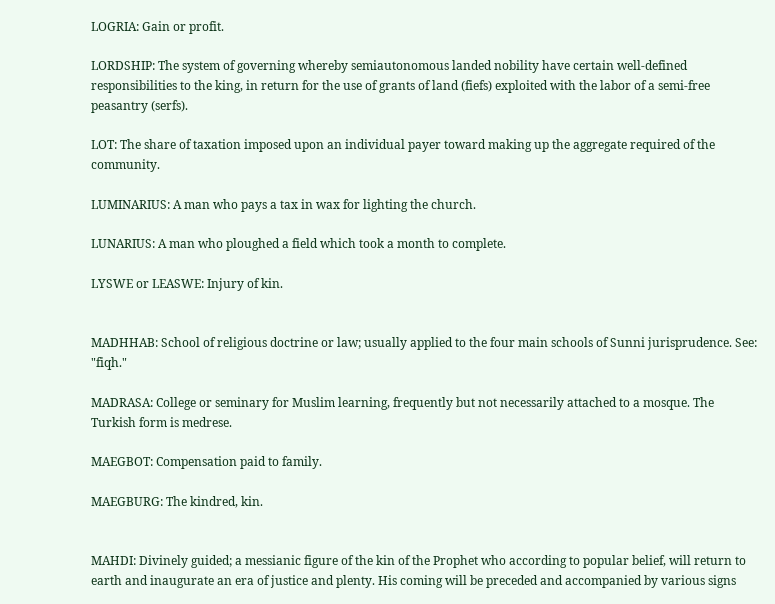LOGRIA: Gain or profit.

LORDSHIP: The system of governing whereby semiautonomous landed nobility have certain well-defined responsibilities to the king, in return for the use of grants of land (fiefs) exploited with the labor of a semi-free peasantry (serfs).

LOT: The share of taxation imposed upon an individual payer toward making up the aggregate required of the community.

LUMINARIUS: A man who pays a tax in wax for lighting the church.

LUNARIUS: A man who ploughed a field which took a month to complete.

LYSWE or LEASWE: Injury of kin.


MADHHAB: School of religious doctrine or law; usually applied to the four main schools of Sunni jurisprudence. See: "fiqh."

MADRASA: College or seminary for Muslim learning, frequently but not necessarily attached to a mosque. The Turkish form is medrese.

MAEGBOT: Compensation paid to family.

MAEGBURG: The kindred, kin.


MAHDI: Divinely guided; a messianic figure of the kin of the Prophet who according to popular belief, will return to earth and inaugurate an era of justice and plenty. His coming will be preceded and accompanied by various signs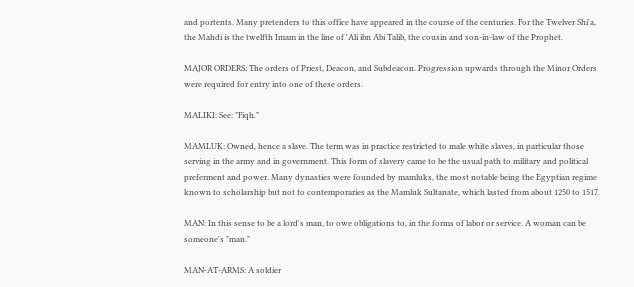and portents. Many pretenders to this office have appeared in the course of the centuries. For the Twelver Shi'a, the Mahdi is the twelfth Imam in the line of 'Ali ibn Abi Talib, the cousin and son-in-law of the Prophet.

MAJOR ORDERS: The orders of Priest, Deacon, and Subdeacon. Progression upwards through the Minor Orders were required for entry into one of these orders.

MALIKI: See: "Fiqh."

MAMLUK: Owned, hence a slave. The term was in practice restricted to male white slaves, in particular those serving in the army and in government. This form of slavery came to be the usual path to military and political preferment and power. Many dynasties were founded by mamluks, the most notable being the Egyptian regime known to scholarship but not to contemporaries as the Mamluk Sultanate, which lasted from about 1250 to 1517.

MAN: In this sense to be a lord's man, to owe obligations to, in the forms of labor or service. A woman can be someone's "man."

MAN-AT-ARMS: A soldier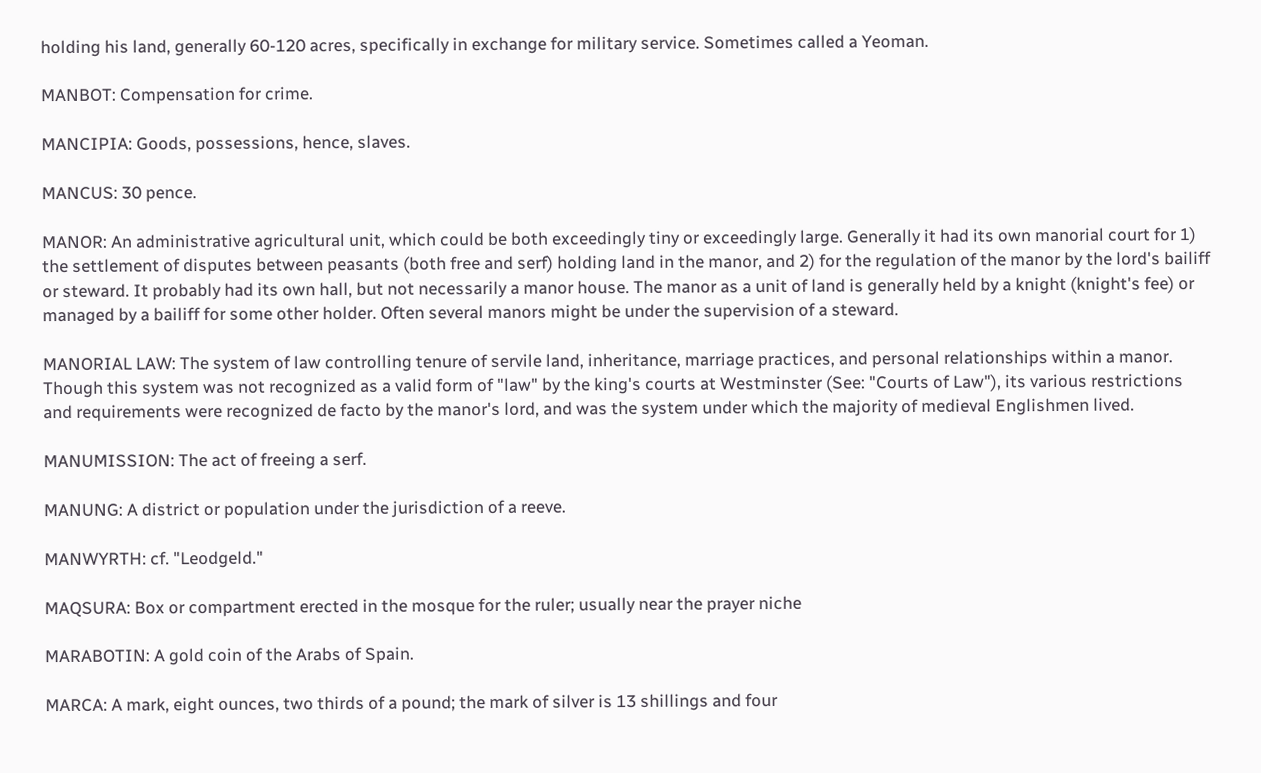holding his land, generally 60-120 acres, specifically in exchange for military service. Sometimes called a Yeoman.

MANBOT: Compensation for crime.

MANCIPIA: Goods, possessions, hence, slaves.

MANCUS: 30 pence.

MANOR: An administrative agricultural unit, which could be both exceedingly tiny or exceedingly large. Generally it had its own manorial court for 1) the settlement of disputes between peasants (both free and serf) holding land in the manor, and 2) for the regulation of the manor by the lord's bailiff or steward. It probably had its own hall, but not necessarily a manor house. The manor as a unit of land is generally held by a knight (knight's fee) or managed by a bailiff for some other holder. Often several manors might be under the supervision of a steward.

MANORIAL LAW: The system of law controlling tenure of servile land, inheritance, marriage practices, and personal relationships within a manor. Though this system was not recognized as a valid form of "law" by the king's courts at Westminster (See: "Courts of Law"), its various restrictions and requirements were recognized de facto by the manor's lord, and was the system under which the majority of medieval Englishmen lived.

MANUMISSION: The act of freeing a serf.

MANUNG: A district or population under the jurisdiction of a reeve.

MANWYRTH: cf. "Leodgeld."

MAQSURA: Box or compartment erected in the mosque for the ruler; usually near the prayer niche

MARABOTIN: A gold coin of the Arabs of Spain.

MARCA: A mark, eight ounces, two thirds of a pound; the mark of silver is 13 shillings and four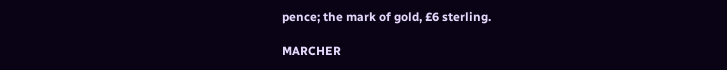pence; the mark of gold, £6 sterling.

MARCHER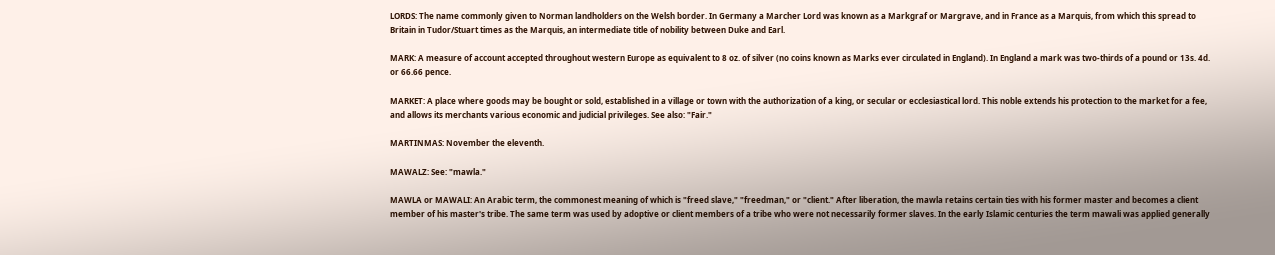LORDS: The name commonly given to Norman landholders on the Welsh border. In Germany a Marcher Lord was known as a Markgraf or Margrave, and in France as a Marquis, from which this spread to Britain in Tudor/Stuart times as the Marquis, an intermediate title of nobility between Duke and Earl.

MARK: A measure of account accepted throughout western Europe as equivalent to 8 oz. of silver (no coins known as Marks ever circulated in England). In England a mark was two-thirds of a pound or 13s. 4d. or 66.66 pence.

MARKET: A place where goods may be bought or sold, established in a village or town with the authorization of a king, or secular or ecclesiastical lord. This noble extends his protection to the market for a fee, and allows its merchants various economic and judicial privileges. See also: "Fair."

MARTINMAS: November the eleventh.

MAWALZ: See: "mawla."

MAWLA or MAWALI: An Arabic term, the commonest meaning of which is "freed slave," "freedman," or "client." After liberation, the mawla retains certain ties with his former master and becomes a client member of his master's tribe. The same term was used by adoptive or client members of a tribe who were not necessarily former slaves. In the early Islamic centuries the term mawali was applied generally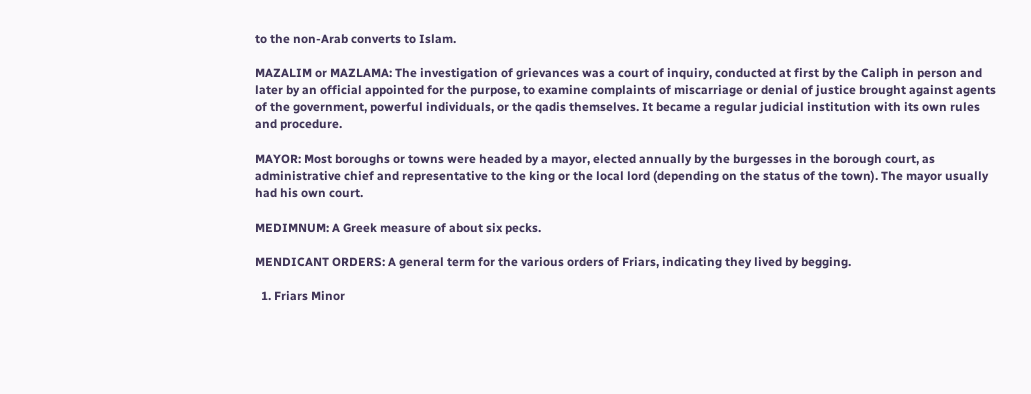to the non-Arab converts to Islam.

MAZALIM or MAZLAMA: The investigation of grievances was a court of inquiry, conducted at first by the Caliph in person and later by an official appointed for the purpose, to examine complaints of miscarriage or denial of justice brought against agents of the government, powerful individuals, or the qadis themselves. It became a regular judicial institution with its own rules and procedure.

MAYOR: Most boroughs or towns were headed by a mayor, elected annually by the burgesses in the borough court, as administrative chief and representative to the king or the local lord (depending on the status of the town). The mayor usually had his own court.

MEDIMNUM: A Greek measure of about six pecks.

MENDICANT ORDERS: A general term for the various orders of Friars, indicating they lived by begging.

  1. Friars Minor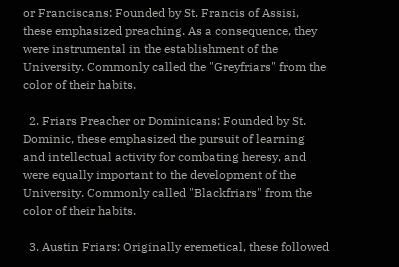or Franciscans: Founded by St. Francis of Assisi, these emphasized preaching. As a consequence, they were instrumental in the establishment of the University. Commonly called the "Greyfriars" from the color of their habits.

  2. Friars Preacher or Dominicans: Founded by St. Dominic, these emphasized the pursuit of learning and intellectual activity for combating heresy, and were equally important to the development of the University. Commonly called "Blackfriars" from the color of their habits.

  3. Austin Friars: Originally eremetical, these followed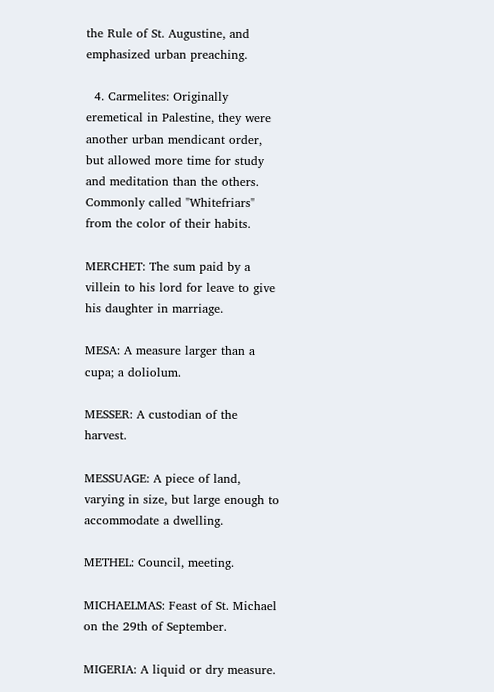the Rule of St. Augustine, and emphasized urban preaching.

  4. Carmelites: Originally eremetical in Palestine, they were another urban mendicant order, but allowed more time for study and meditation than the others. Commonly called "Whitefriars" from the color of their habits.

MERCHET: The sum paid by a villein to his lord for leave to give his daughter in marriage.

MESA: A measure larger than a cupa; a doliolum.

MESSER: A custodian of the harvest.

MESSUAGE: A piece of land, varying in size, but large enough to accommodate a dwelling.

METHEL: Council, meeting.

MICHAELMAS: Feast of St. Michael on the 29th of September.

MIGERIA: A liquid or dry measure.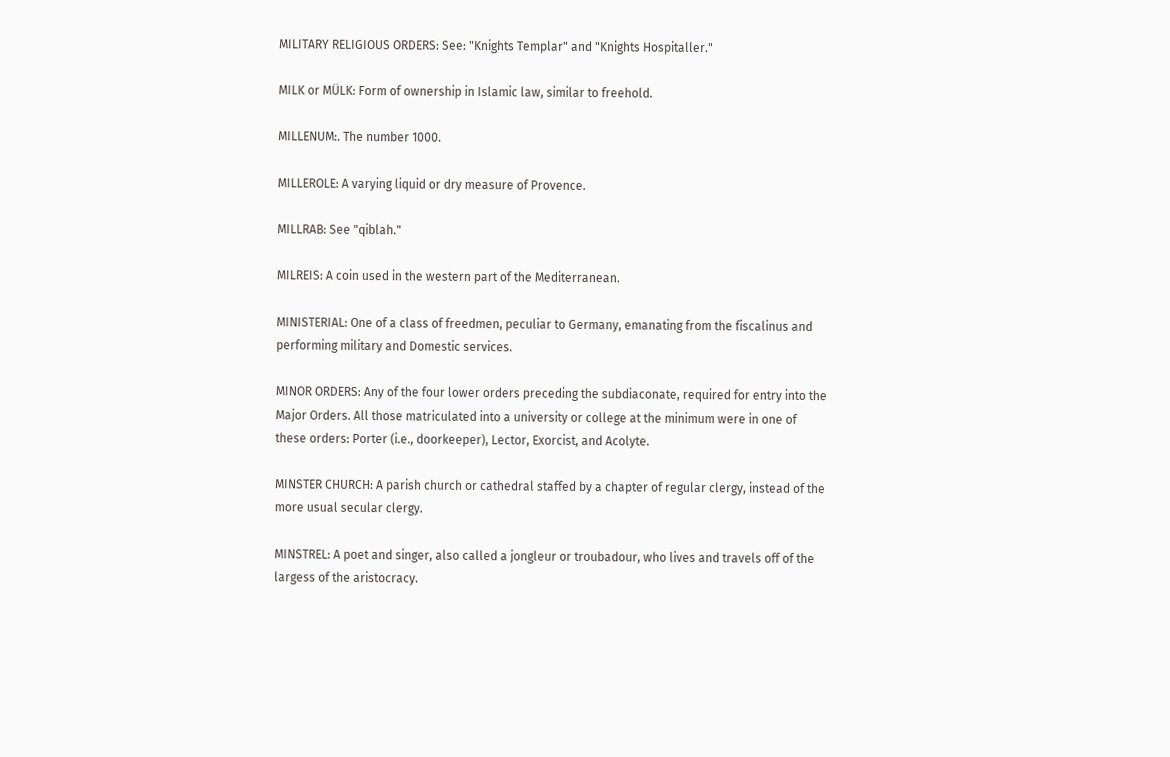MILITARY RELIGIOUS ORDERS: See: "Knights Templar" and "Knights Hospitaller."

MILK or MÜLK: Form of ownership in Islamic law, similar to freehold.

MILLENUM:. The number 1000.

MILLEROLE: A varying liquid or dry measure of Provence.

MILLRAB: See "qiblah."

MILREIS: A coin used in the western part of the Mediterranean.

MINISTERIAL: One of a class of freedmen, peculiar to Germany, emanating from the fiscalinus and performing military and Domestic services.

MINOR ORDERS: Any of the four lower orders preceding the subdiaconate, required for entry into the Major Orders. All those matriculated into a university or college at the minimum were in one of these orders: Porter (i.e., doorkeeper), Lector, Exorcist, and Acolyte.

MINSTER CHURCH: A parish church or cathedral staffed by a chapter of regular clergy, instead of the more usual secular clergy.

MINSTREL: A poet and singer, also called a jongleur or troubadour, who lives and travels off of the largess of the aristocracy.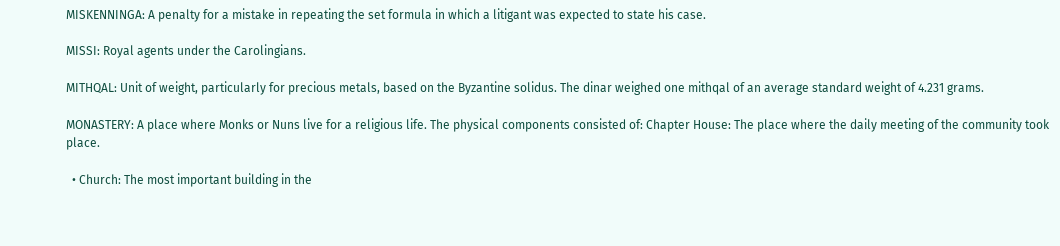MISKENNINGA: A penalty for a mistake in repeating the set formula in which a litigant was expected to state his case.

MISSI: Royal agents under the Carolingians.

MITHQAL: Unit of weight, particularly for precious metals, based on the Byzantine solidus. The dinar weighed one mithqal of an average standard weight of 4.231 grams.

MONASTERY: A place where Monks or Nuns live for a religious life. The physical components consisted of: Chapter House: The place where the daily meeting of the community took place.

  • Church: The most important building in the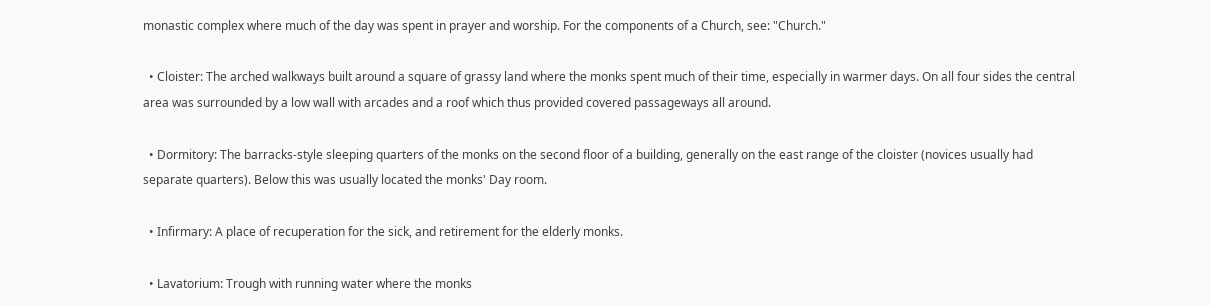monastic complex where much of the day was spent in prayer and worship. For the components of a Church, see: "Church."

  • Cloister: The arched walkways built around a square of grassy land where the monks spent much of their time, especially in warmer days. On all four sides the central area was surrounded by a low wall with arcades and a roof which thus provided covered passageways all around.

  • Dormitory: The barracks-style sleeping quarters of the monks on the second floor of a building, generally on the east range of the cloister (novices usually had separate quarters). Below this was usually located the monks' Day room.

  • Infirmary: A place of recuperation for the sick, and retirement for the elderly monks.

  • Lavatorium: Trough with running water where the monks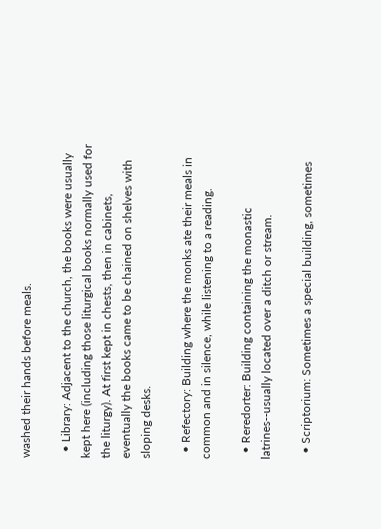washed their hands before meals.

  • Library: Adjacent to the church, the books were usually kept here (including those liturgical books normally used for the liturgy). At first kept in chests, then in cabinets, eventually the books came to be chained on shelves with sloping desks.

  • Refectory: Building where the monks ate their meals in common and in silence, while listening to a reading.

  • Reredorter: Building containing the monastic latrines--usually located over a ditch or stream.

  • Scriptorium: Sometimes a special building, sometimes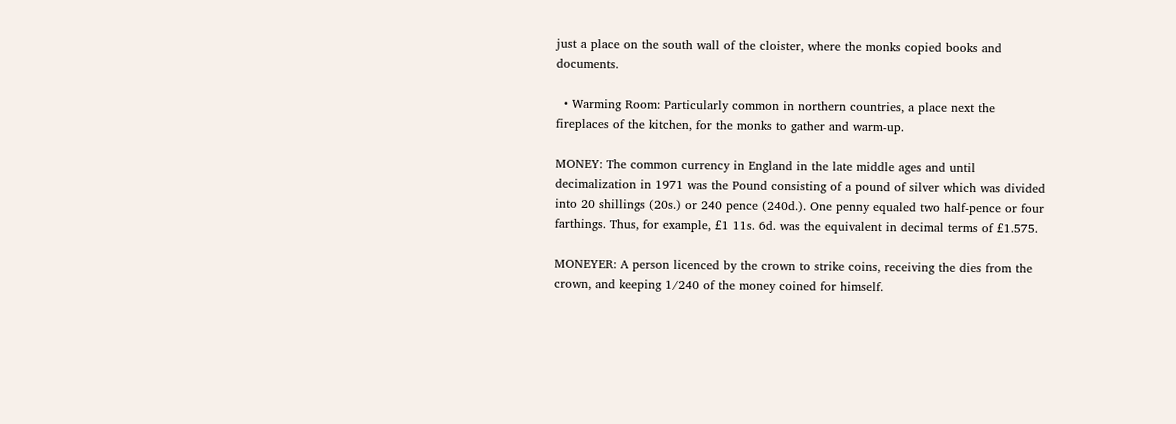just a place on the south wall of the cloister, where the monks copied books and documents.

  • Warming Room: Particularly common in northern countries, a place next the fireplaces of the kitchen, for the monks to gather and warm-up.

MONEY: The common currency in England in the late middle ages and until decimalization in 1971 was the Pound consisting of a pound of silver which was divided into 20 shillings (20s.) or 240 pence (240d.). One penny equaled two half-pence or four farthings. Thus, for example, £1 11s. 6d. was the equivalent in decimal terms of £1.575.

MONEYER: A person licenced by the crown to strike coins, receiving the dies from the crown, and keeping 1/240 of the money coined for himself.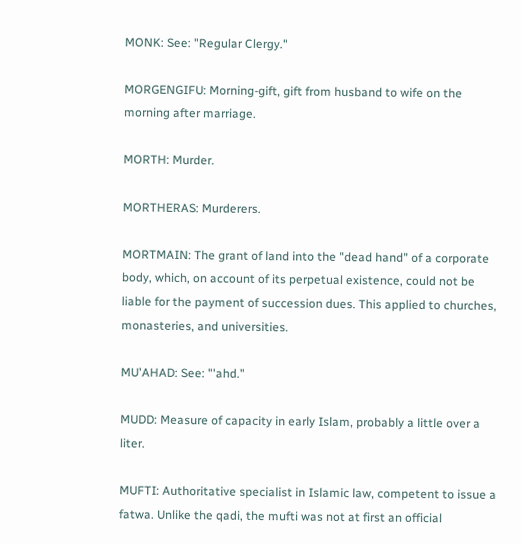MONK: See: "Regular Clergy."

MORGENGIFU: Morning-gift, gift from husband to wife on the morning after marriage.

MORTH: Murder.

MORTHERAS: Murderers.

MORTMAIN: The grant of land into the "dead hand" of a corporate body, which, on account of its perpetual existence, could not be liable for the payment of succession dues. This applied to churches, monasteries, and universities.

MU'AHAD: See: "'ahd."

MUDD: Measure of capacity in early Islam, probably a little over a liter.

MUFTI: Authoritative specialist in Islamic law, competent to issue a fatwa. Unlike the qadi, the mufti was not at first an official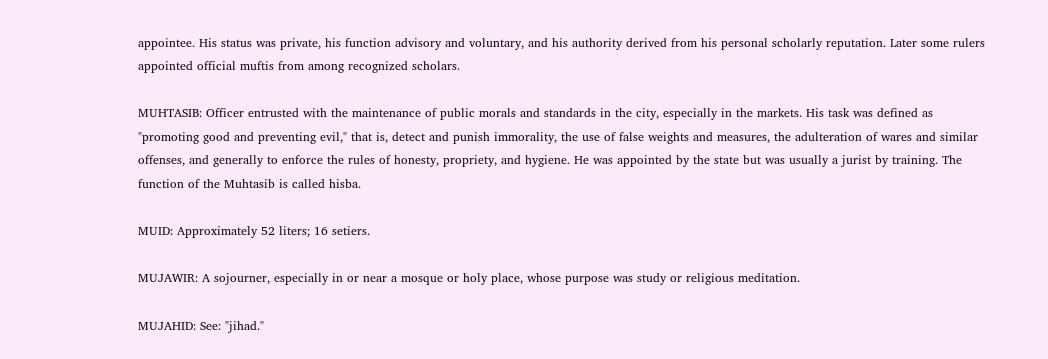appointee. His status was private, his function advisory and voluntary, and his authority derived from his personal scholarly reputation. Later some rulers appointed official muftis from among recognized scholars.

MUHTASIB: Officer entrusted with the maintenance of public morals and standards in the city, especially in the markets. His task was defined as "promoting good and preventing evil," that is, detect and punish immorality, the use of false weights and measures, the adulteration of wares and similar offenses, and generally to enforce the rules of honesty, propriety, and hygiene. He was appointed by the state but was usually a jurist by training. The function of the Muhtasib is called hisba.

MUID: Approximately 52 liters; 16 setiers.

MUJAWIR: A sojourner, especially in or near a mosque or holy place, whose purpose was study or religious meditation.

MUJAHID: See: "jihad."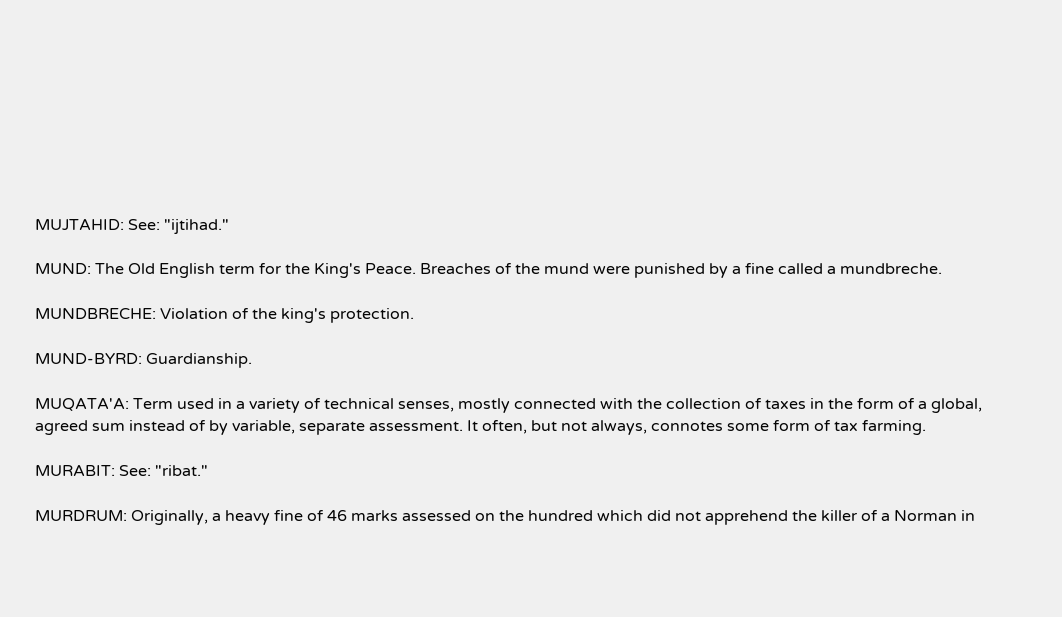MUJTAHID: See: "ijtihad."

MUND: The Old English term for the King's Peace. Breaches of the mund were punished by a fine called a mundbreche.

MUNDBRECHE: Violation of the king's protection.

MUND-BYRD: Guardianship.

MUQATA'A: Term used in a variety of technical senses, mostly connected with the collection of taxes in the form of a global, agreed sum instead of by variable, separate assessment. It often, but not always, connotes some form of tax farming.

MURABIT: See: "ribat."

MURDRUM: Originally, a heavy fine of 46 marks assessed on the hundred which did not apprehend the killer of a Norman in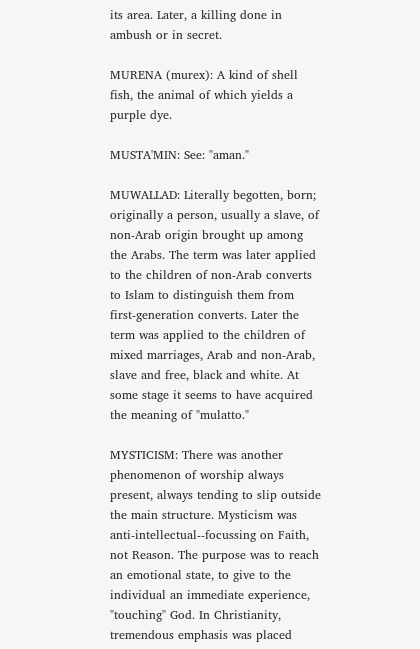its area. Later, a killing done in ambush or in secret.

MURENA (murex): A kind of shell fish, the animal of which yields a purple dye.

MUSTA'MIN: See: "aman."

MUWALLAD: Literally begotten, born; originally a person, usually a slave, of non-Arab origin brought up among the Arabs. The term was later applied to the children of non-Arab converts to Islam to distinguish them from first-generation converts. Later the term was applied to the children of mixed marriages, Arab and non-Arab, slave and free, black and white. At some stage it seems to have acquired the meaning of "mulatto."

MYSTICISM: There was another phenomenon of worship always present, always tending to slip outside the main structure. Mysticism was anti-intellectual--focussing on Faith, not Reason. The purpose was to reach an emotional state, to give to the individual an immediate experience, "touching" God. In Christianity, tremendous emphasis was placed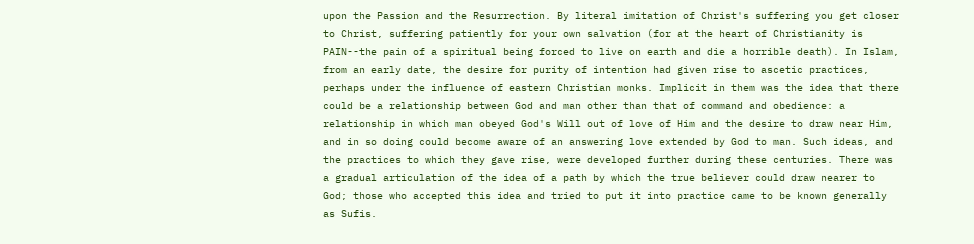upon the Passion and the Resurrection. By literal imitation of Christ's suffering you get closer to Christ, suffering patiently for your own salvation (for at the heart of Christianity is PAIN--the pain of a spiritual being forced to live on earth and die a horrible death). In Islam, from an early date, the desire for purity of intention had given rise to ascetic practices, perhaps under the influence of eastern Christian monks. Implicit in them was the idea that there could be a relationship between God and man other than that of command and obedience: a relationship in which man obeyed God's Will out of love of Him and the desire to draw near Him, and in so doing could become aware of an answering love extended by God to man. Such ideas, and the practices to which they gave rise, were developed further during these centuries. There was a gradual articulation of the idea of a path by which the true believer could draw nearer to God; those who accepted this idea and tried to put it into practice came to be known generally as Sufis.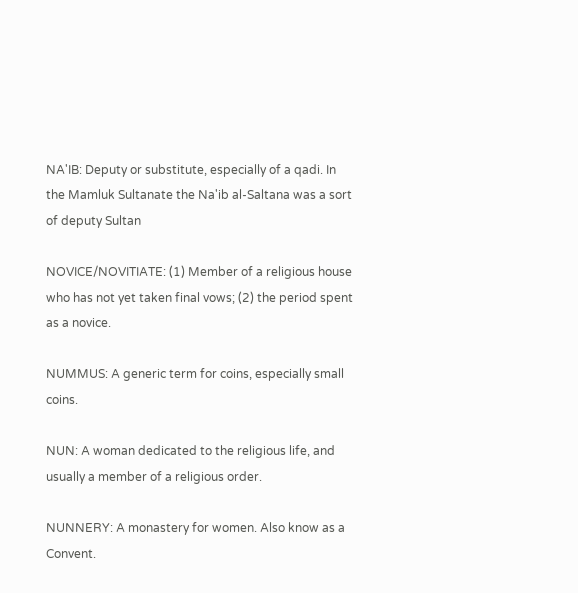NA'IB: Deputy or substitute, especially of a qadi. In the Mamluk Sultanate the Na'ib al-Saltana was a sort of deputy Sultan

NOVICE/NOVITIATE: (1) Member of a religious house who has not yet taken final vows; (2) the period spent as a novice.

NUMMUS: A generic term for coins, especially small coins.

NUN: A woman dedicated to the religious life, and usually a member of a religious order.

NUNNERY: A monastery for women. Also know as a Convent.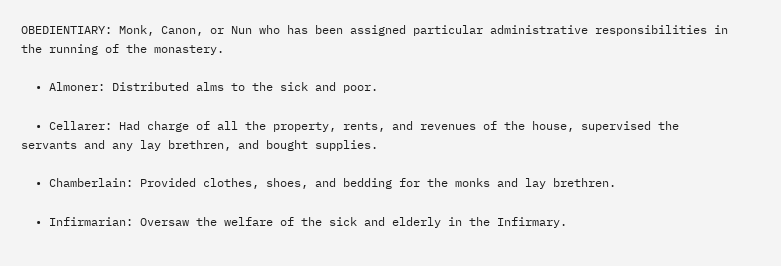OBEDIENTIARY: Monk, Canon, or Nun who has been assigned particular administrative responsibilities in the running of the monastery.

  • Almoner: Distributed alms to the sick and poor.

  • Cellarer: Had charge of all the property, rents, and revenues of the house, supervised the servants and any lay brethren, and bought supplies.

  • Chamberlain: Provided clothes, shoes, and bedding for the monks and lay brethren.

  • Infirmarian: Oversaw the welfare of the sick and elderly in the Infirmary.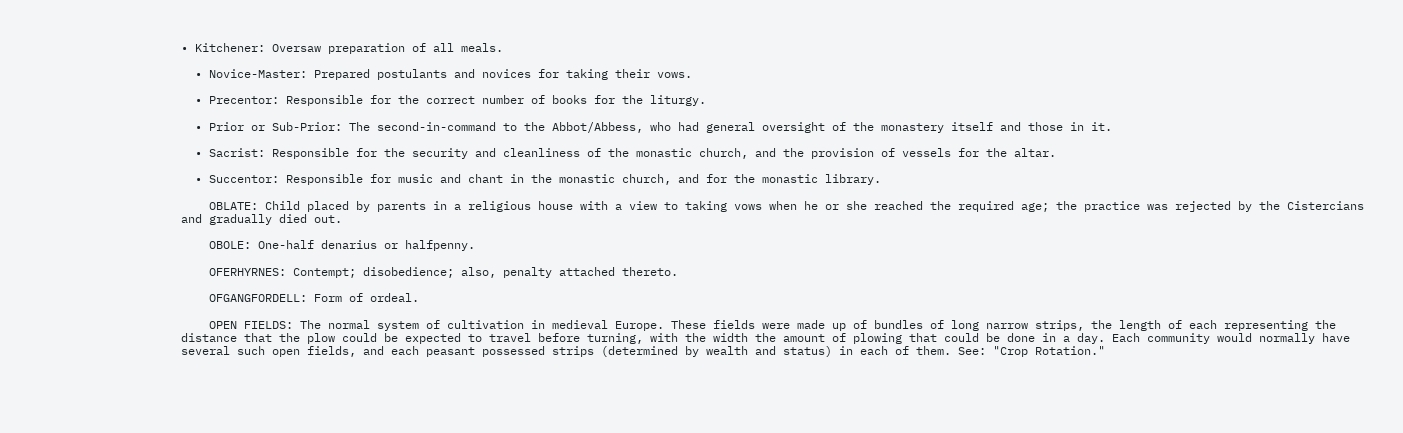• Kitchener: Oversaw preparation of all meals.

  • Novice-Master: Prepared postulants and novices for taking their vows.

  • Precentor: Responsible for the correct number of books for the liturgy.

  • Prior or Sub-Prior: The second-in-command to the Abbot/Abbess, who had general oversight of the monastery itself and those in it.

  • Sacrist: Responsible for the security and cleanliness of the monastic church, and the provision of vessels for the altar.

  • Succentor: Responsible for music and chant in the monastic church, and for the monastic library.

    OBLATE: Child placed by parents in a religious house with a view to taking vows when he or she reached the required age; the practice was rejected by the Cistercians and gradually died out.

    OBOLE: One-half denarius or halfpenny.

    OFERHYRNES: Contempt; disobedience; also, penalty attached thereto.

    OFGANGFORDELL: Form of ordeal.

    OPEN FIELDS: The normal system of cultivation in medieval Europe. These fields were made up of bundles of long narrow strips, the length of each representing the distance that the plow could be expected to travel before turning, with the width the amount of plowing that could be done in a day. Each community would normally have several such open fields, and each peasant possessed strips (determined by wealth and status) in each of them. See: "Crop Rotation."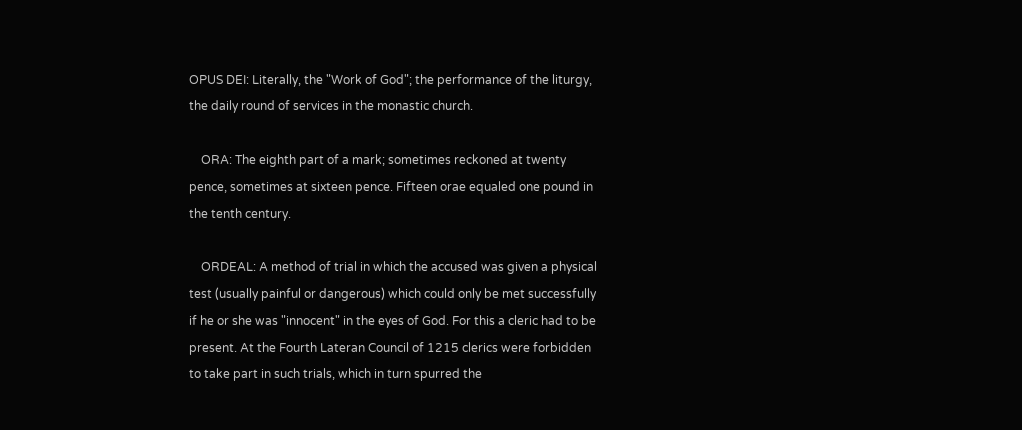OPUS DEI: Literally, the "Work of God"; the performance of the liturgy, the daily round of services in the monastic church.

    ORA: The eighth part of a mark; sometimes reckoned at twenty pence, sometimes at sixteen pence. Fifteen orae equaled one pound in the tenth century.

    ORDEAL: A method of trial in which the accused was given a physical test (usually painful or dangerous) which could only be met successfully if he or she was "innocent" in the eyes of God. For this a cleric had to be present. At the Fourth Lateran Council of 1215 clerics were forbidden to take part in such trials, which in turn spurred the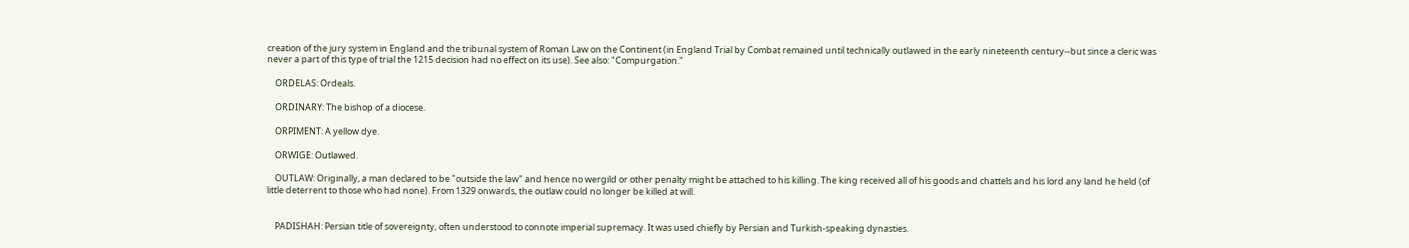creation of the jury system in England and the tribunal system of Roman Law on the Continent (in England Trial by Combat remained until technically outlawed in the early nineteenth century--but since a cleric was never a part of this type of trial the 1215 decision had no effect on its use). See also: "Compurgation."

    ORDELAS: Ordeals.

    ORDINARY: The bishop of a diocese.

    ORPIMENT: A yellow dye.

    ORWIGE: Outlawed.

    OUTLAW: Originally, a man declared to be "outside the law" and hence no wergild or other penalty might be attached to his killing. The king received all of his goods and chattels and his lord any land he held (of little deterrent to those who had none). From 1329 onwards, the outlaw could no longer be killed at will.


    PADISHAH: Persian title of sovereignty, often understood to connote imperial supremacy. It was used chiefly by Persian and Turkish-speaking dynasties.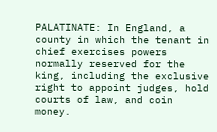PALATINATE: In England, a county in which the tenant in chief exercises powers normally reserved for the king, including the exclusive right to appoint judges, hold courts of law, and coin money.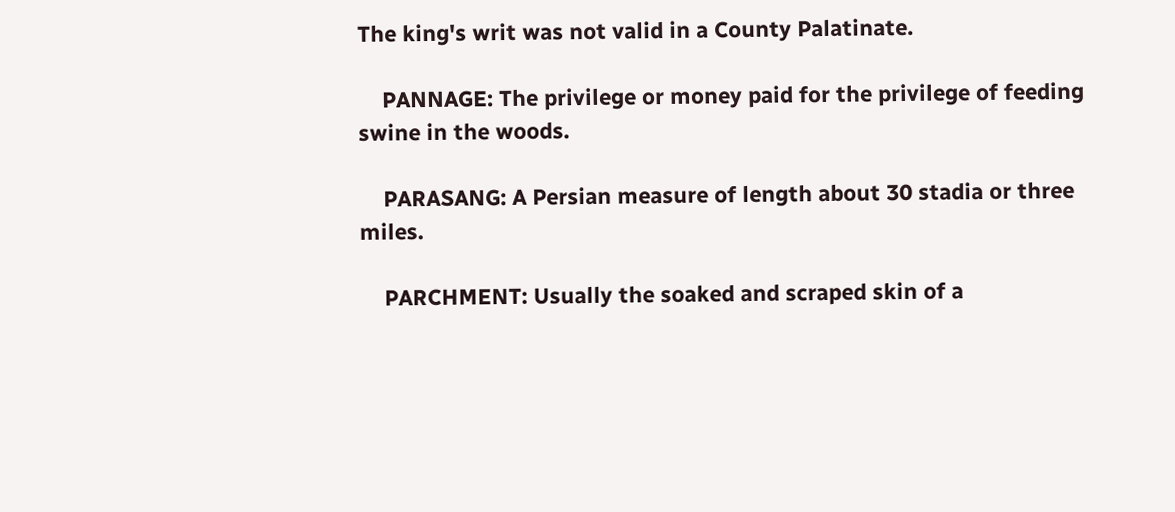The king's writ was not valid in a County Palatinate.

    PANNAGE: The privilege or money paid for the privilege of feeding swine in the woods.

    PARASANG: A Persian measure of length about 30 stadia or three miles.

    PARCHMENT: Usually the soaked and scraped skin of a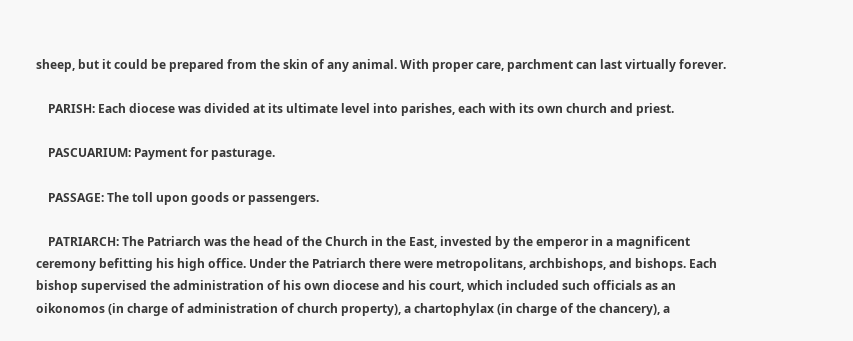sheep, but it could be prepared from the skin of any animal. With proper care, parchment can last virtually forever.

    PARISH: Each diocese was divided at its ultimate level into parishes, each with its own church and priest.

    PASCUARIUM: Payment for pasturage.

    PASSAGE: The toll upon goods or passengers.

    PATRIARCH: The Patriarch was the head of the Church in the East, invested by the emperor in a magnificent ceremony befitting his high office. Under the Patriarch there were metropolitans, archbishops, and bishops. Each bishop supervised the administration of his own diocese and his court, which included such officials as an oikonomos (in charge of administration of church property), a chartophylax (in charge of the chancery), a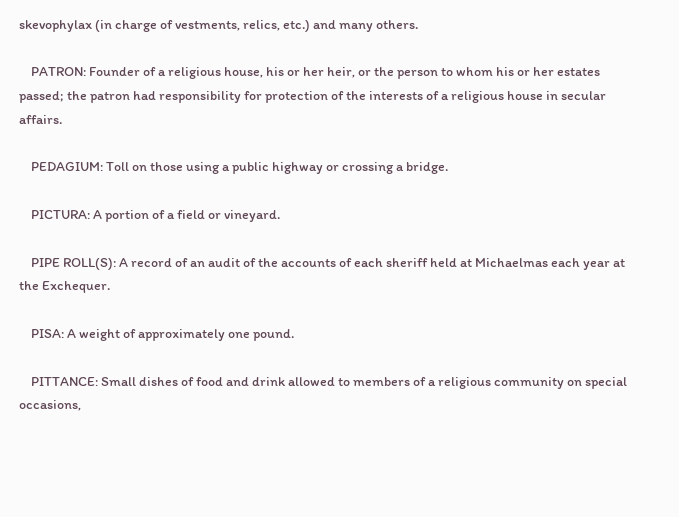skevophylax (in charge of vestments, relics, etc.) and many others.

    PATRON: Founder of a religious house, his or her heir, or the person to whom his or her estates passed; the patron had responsibility for protection of the interests of a religious house in secular affairs.

    PEDAGIUM: Toll on those using a public highway or crossing a bridge.

    PICTURA: A portion of a field or vineyard.

    PIPE ROLL(S): A record of an audit of the accounts of each sheriff held at Michaelmas each year at the Exchequer.

    PISA: A weight of approximately one pound.

    PITTANCE: Small dishes of food and drink allowed to members of a religious community on special occasions,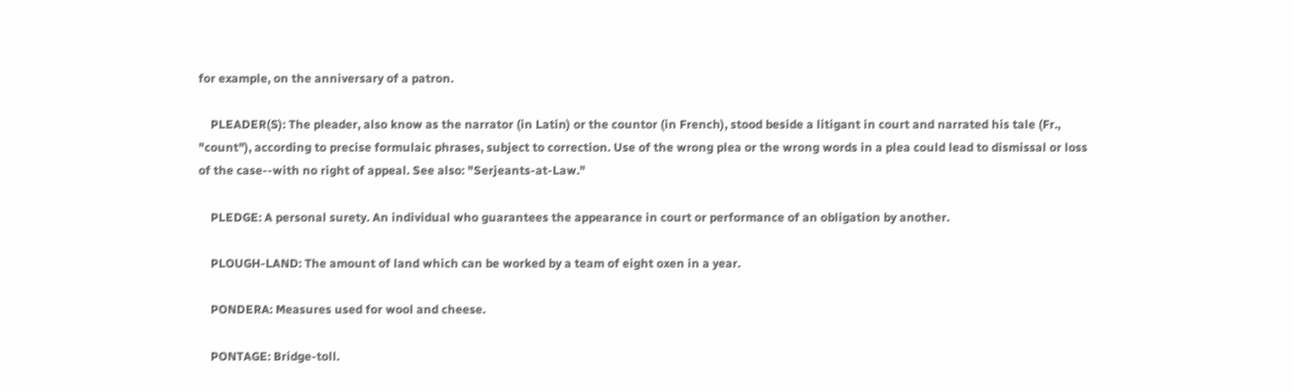for example, on the anniversary of a patron.

    PLEADER(S): The pleader, also know as the narrator (in Latin) or the countor (in French), stood beside a litigant in court and narrated his tale (Fr., "count"), according to precise formulaic phrases, subject to correction. Use of the wrong plea or the wrong words in a plea could lead to dismissal or loss of the case--with no right of appeal. See also: "Serjeants-at-Law."

    PLEDGE: A personal surety. An individual who guarantees the appearance in court or performance of an obligation by another.

    PLOUGH-LAND: The amount of land which can be worked by a team of eight oxen in a year.

    PONDERA: Measures used for wool and cheese.

    PONTAGE: Bridge-toll.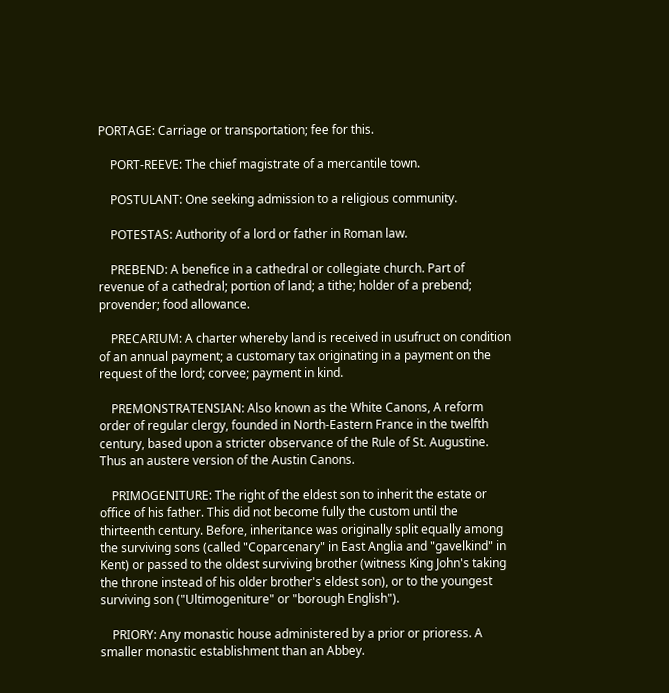PORTAGE: Carriage or transportation; fee for this.

    PORT-REEVE: The chief magistrate of a mercantile town.

    POSTULANT: One seeking admission to a religious community.

    POTESTAS: Authority of a lord or father in Roman law.

    PREBEND: A benefice in a cathedral or collegiate church. Part of revenue of a cathedral; portion of land; a tithe; holder of a prebend; provender; food allowance.

    PRECARIUM: A charter whereby land is received in usufruct on condition of an annual payment; a customary tax originating in a payment on the request of the lord; corvee; payment in kind.

    PREMONSTRATENSIAN: Also known as the White Canons, A reform order of regular clergy, founded in North-Eastern France in the twelfth century, based upon a stricter observance of the Rule of St. Augustine. Thus an austere version of the Austin Canons.

    PRIMOGENITURE: The right of the eldest son to inherit the estate or office of his father. This did not become fully the custom until the thirteenth century. Before, inheritance was originally split equally among the surviving sons (called "Coparcenary" in East Anglia and "gavelkind" in Kent) or passed to the oldest surviving brother (witness King John's taking the throne instead of his older brother's eldest son), or to the youngest surviving son ("Ultimogeniture" or "borough English").

    PRIORY: Any monastic house administered by a prior or prioress. A smaller monastic establishment than an Abbey.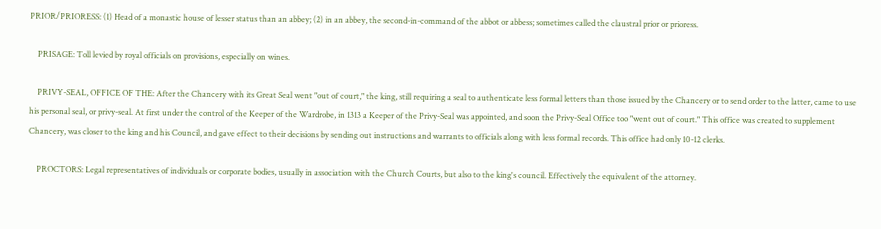PRIOR/PRIORESS: (1) Head of a monastic house of lesser status than an abbey; (2) in an abbey, the second-in-command of the abbot or abbess; sometimes called the claustral prior or prioress.

    PRISAGE: Toll levied by royal officials on provisions, especially on wines.

    PRIVY-SEAL, OFFICE OF THE: After the Chancery with its Great Seal went "out of court," the king, still requiring a seal to authenticate less formal letters than those issued by the Chancery or to send order to the latter, came to use his personal seal, or privy-seal. At first under the control of the Keeper of the Wardrobe, in 1313 a Keeper of the Privy-Seal was appointed, and soon the Privy-Seal Office too "went out of court." This office was created to supplement Chancery, was closer to the king and his Council, and gave effect to their decisions by sending out instructions and warrants to officials along with less formal records. This office had only 10-12 clerks.

    PROCTORS: Legal representatives of individuals or corporate bodies, usually in association with the Church Courts, but also to the king's council. Effectively the equivalent of the attorney.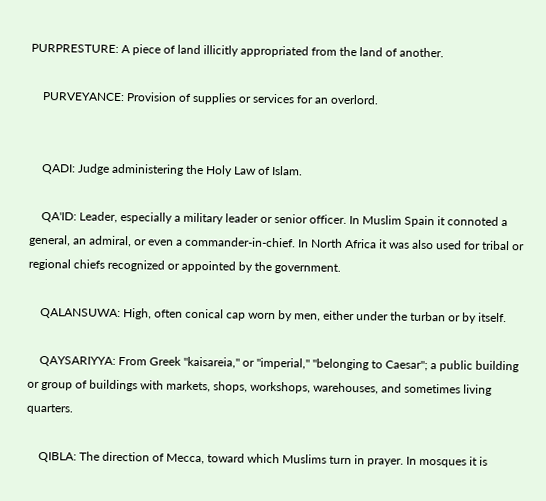PURPRESTURE: A piece of land illicitly appropriated from the land of another.

    PURVEYANCE: Provision of supplies or services for an overlord.


    QADI: Judge administering the Holy Law of Islam.

    QA'ID: Leader, especially a military leader or senior officer. In Muslim Spain it connoted a general, an admiral, or even a commander-in-chief. In North Africa it was also used for tribal or regional chiefs recognized or appointed by the government.

    QALANSUWA: High, often conical cap worn by men, either under the turban or by itself.

    QAYSARIYYA: From Greek "kaisareia," or "imperial," "belonging to Caesar"; a public building or group of buildings with markets, shops, workshops, warehouses, and sometimes living quarters.

    QIBLA: The direction of Mecca, toward which Muslims turn in prayer. In mosques it is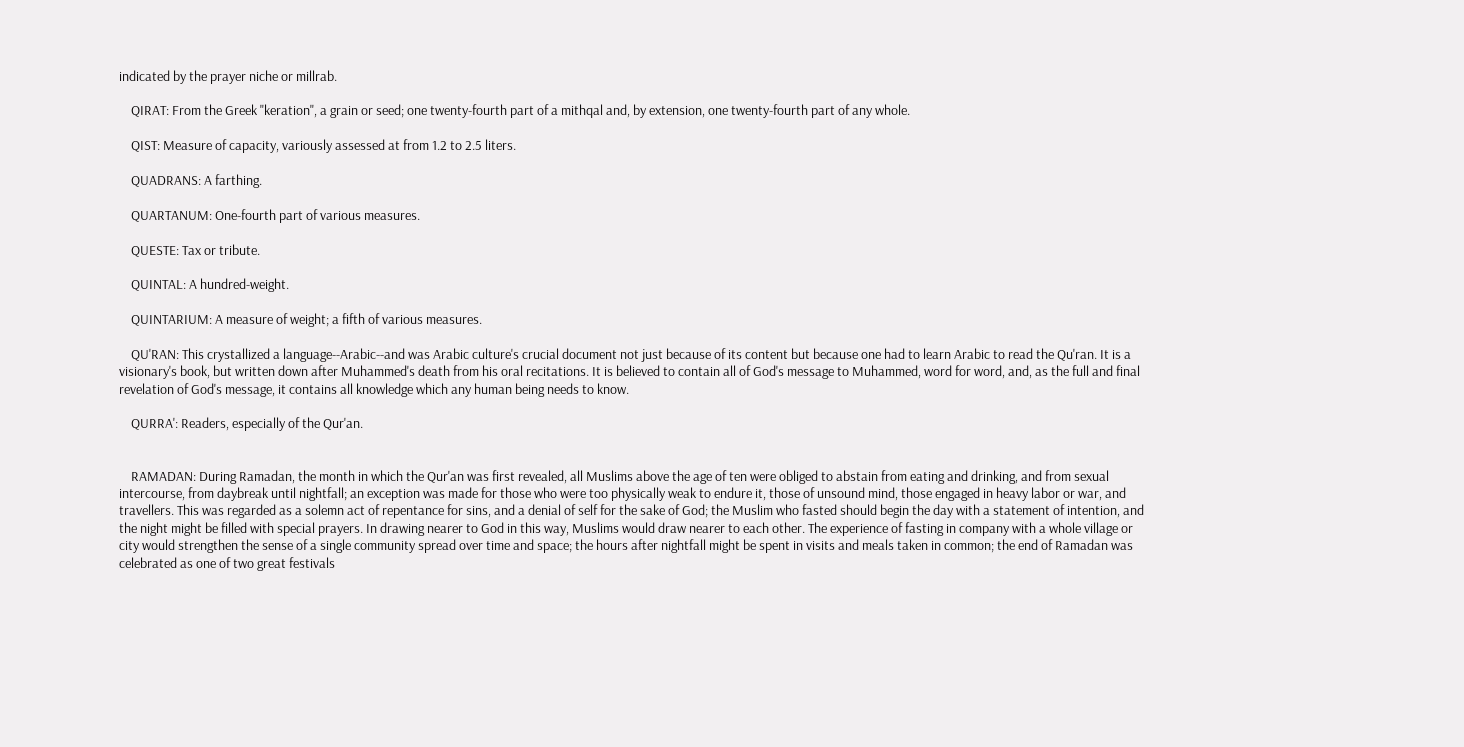indicated by the prayer niche or millrab.

    QIRAT: From the Greek "keration", a grain or seed; one twenty-fourth part of a mithqal and, by extension, one twenty-fourth part of any whole.

    QIST: Measure of capacity, variously assessed at from 1.2 to 2.5 liters.

    QUADRANS: A farthing.

    QUARTANUM: One-fourth part of various measures.

    QUESTE: Tax or tribute.

    QUINTAL: A hundred-weight.

    QUINTARIUM: A measure of weight; a fifth of various measures.

    QU'RAN: This crystallized a language--Arabic--and was Arabic culture's crucial document not just because of its content but because one had to learn Arabic to read the Qu'ran. It is a visionary's book, but written down after Muhammed's death from his oral recitations. It is believed to contain all of God's message to Muhammed, word for word, and, as the full and final revelation of God's message, it contains all knowledge which any human being needs to know.

    QURRA': Readers, especially of the Qur'an.


    RAMADAN: During Ramadan, the month in which the Qur'an was first revealed, all Muslims above the age of ten were obliged to abstain from eating and drinking, and from sexual intercourse, from daybreak until nightfall; an exception was made for those who were too physically weak to endure it, those of unsound mind, those engaged in heavy labor or war, and travellers. This was regarded as a solemn act of repentance for sins, and a denial of self for the sake of God; the Muslim who fasted should begin the day with a statement of intention, and the night might be filled with special prayers. In drawing nearer to God in this way, Muslims would draw nearer to each other. The experience of fasting in company with a whole village or city would strengthen the sense of a single community spread over time and space; the hours after nightfall might be spent in visits and meals taken in common; the end of Ramadan was celebrated as one of two great festivals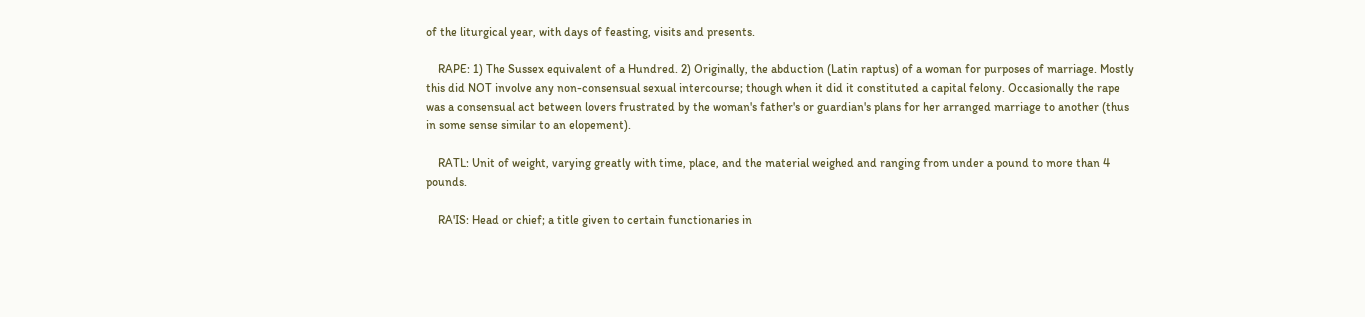of the liturgical year, with days of feasting, visits and presents.

    RAPE: 1) The Sussex equivalent of a Hundred. 2) Originally, the abduction (Latin raptus) of a woman for purposes of marriage. Mostly this did NOT involve any non-consensual sexual intercourse; though when it did it constituted a capital felony. Occasionally the rape was a consensual act between lovers frustrated by the woman's father's or guardian's plans for her arranged marriage to another (thus in some sense similar to an elopement).

    RATL: Unit of weight, varying greatly with time, place, and the material weighed and ranging from under a pound to more than 4 pounds.

    RA'IS: Head or chief; a title given to certain functionaries in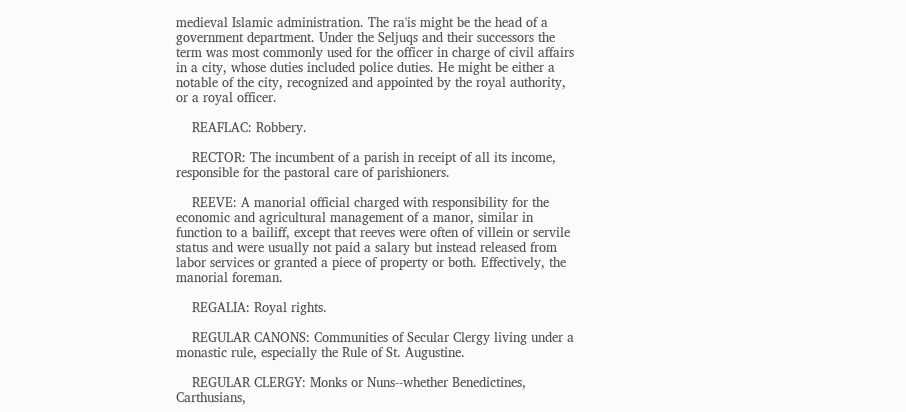medieval Islamic administration. The ra'is might be the head of a government department. Under the Seljuqs and their successors the term was most commonly used for the officer in charge of civil affairs in a city, whose duties included police duties. He might be either a notable of the city, recognized and appointed by the royal authority, or a royal officer.

    REAFLAC: Robbery.

    RECTOR: The incumbent of a parish in receipt of all its income, responsible for the pastoral care of parishioners.

    REEVE: A manorial official charged with responsibility for the economic and agricultural management of a manor, similar in function to a bailiff, except that reeves were often of villein or servile status and were usually not paid a salary but instead released from labor services or granted a piece of property or both. Effectively, the manorial foreman.

    REGALIA: Royal rights.

    REGULAR CANONS: Communities of Secular Clergy living under a monastic rule, especially the Rule of St. Augustine.

    REGULAR CLERGY: Monks or Nuns--whether Benedictines, Carthusians,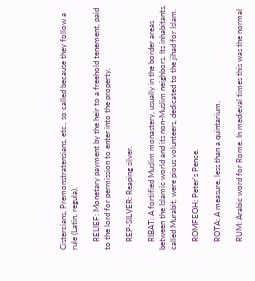Cistercians, Premonstratensians, etc., so called because they follow a rule (Latin, regula).

    RELIEF: Monetary payment by the heir to a freehold tenement, paid to the lord for permission to enter into the property.

    REP-SILVER: Reaping silver.

    RIBAT: A fortified Muslim monastery, usually in the border areas between the Islamic world and its non-Muslim neighbors. Its inhabitants, called Murabit, were pious volunteers, dedicated to the jihad for Islam.

    ROMFEOH: Peter's Pence.

    ROTA: A measure, less than a quintarium.

    RUM: Arabic word for Rome. In medieval times this was the normal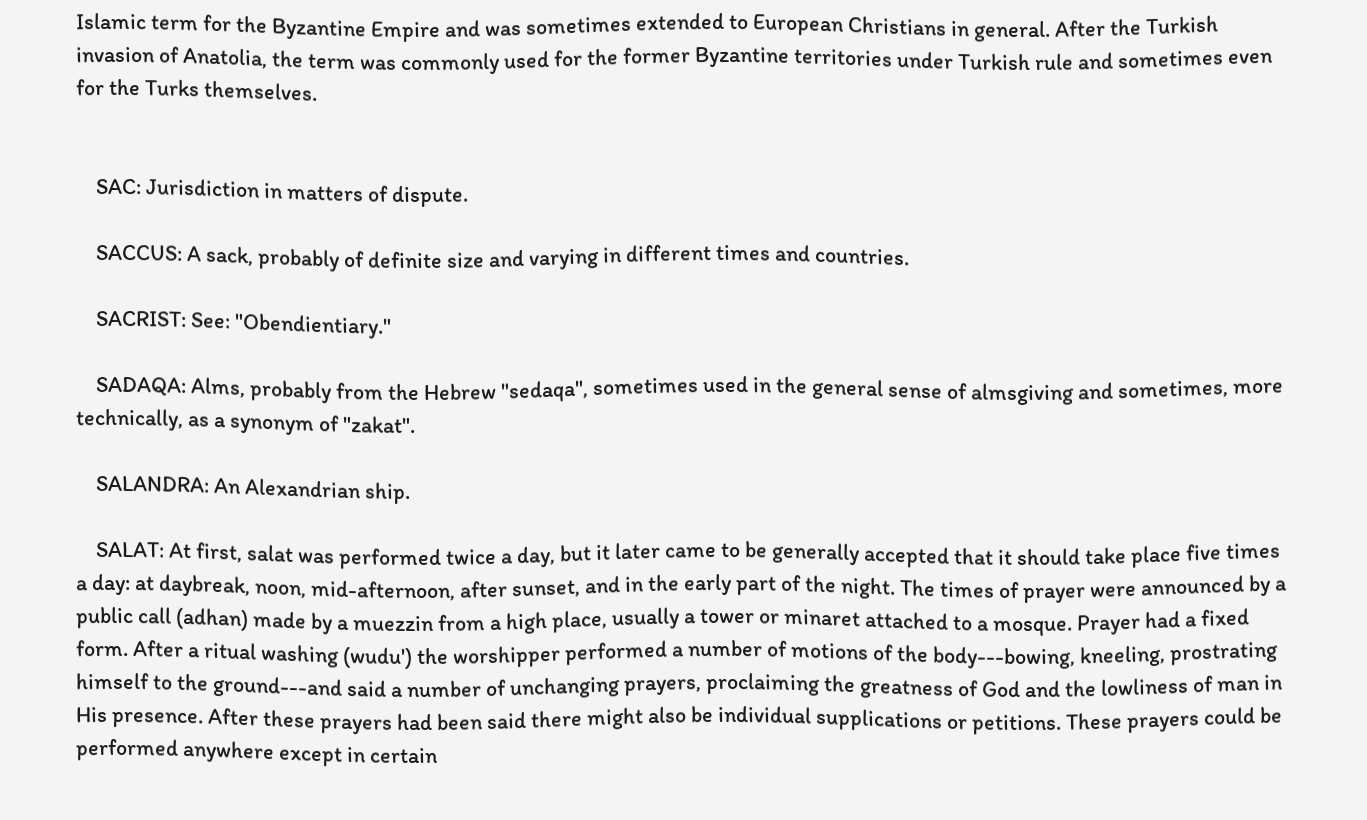Islamic term for the Byzantine Empire and was sometimes extended to European Christians in general. After the Turkish invasion of Anatolia, the term was commonly used for the former Byzantine territories under Turkish rule and sometimes even for the Turks themselves.


    SAC: Jurisdiction in matters of dispute.

    SACCUS: A sack, probably of definite size and varying in different times and countries.

    SACRIST: See: "Obendientiary."

    SADAQA: Alms, probably from the Hebrew "sedaqa", sometimes used in the general sense of almsgiving and sometimes, more technically, as a synonym of "zakat".

    SALANDRA: An Alexandrian ship.

    SALAT: At first, salat was performed twice a day, but it later came to be generally accepted that it should take place five times a day: at daybreak, noon, mid-afternoon, after sunset, and in the early part of the night. The times of prayer were announced by a public call (adhan) made by a muezzin from a high place, usually a tower or minaret attached to a mosque. Prayer had a fixed form. After a ritual washing (wudu') the worshipper performed a number of motions of the body---bowing, kneeling, prostrating himself to the ground---and said a number of unchanging prayers, proclaiming the greatness of God and the lowliness of man in His presence. After these prayers had been said there might also be individual supplications or petitions. These prayers could be performed anywhere except in certain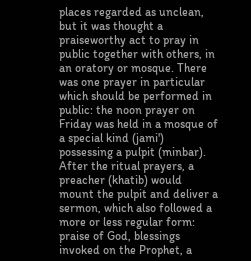places regarded as unclean, but it was thought a praiseworthy act to pray in public together with others, in an oratory or mosque. There was one prayer in particular which should be performed in public: the noon prayer on Friday was held in a mosque of a special kind (jami') possessing a pulpit (minbar). After the ritual prayers, a preacher (khatib) would mount the pulpit and deliver a sermon, which also followed a more or less regular form: praise of God, blessings invoked on the Prophet, a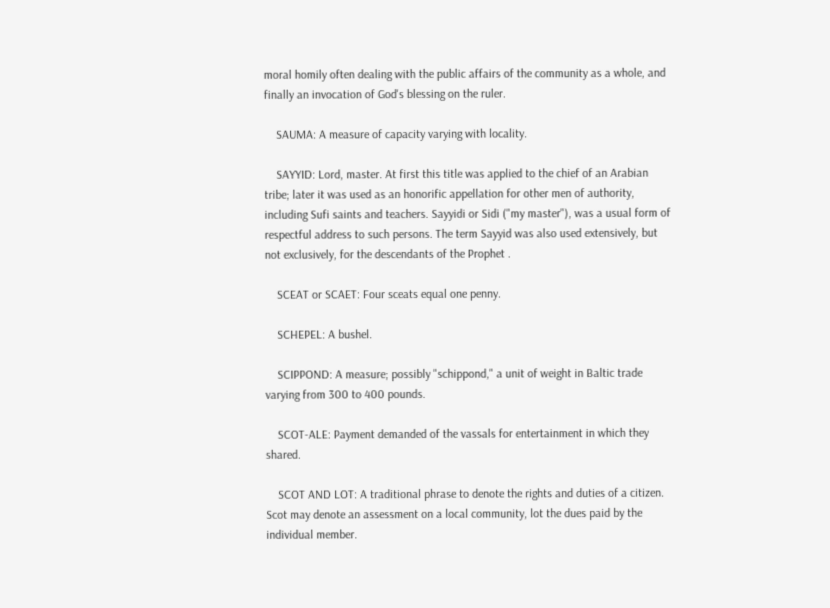moral homily often dealing with the public affairs of the community as a whole, and finally an invocation of God's blessing on the ruler.

    SAUMA: A measure of capacity varying with locality.

    SAYYID: Lord, master. At first this title was applied to the chief of an Arabian tribe; later it was used as an honorific appellation for other men of authority, including Sufi saints and teachers. Sayyidi or Sidi ("my master"), was a usual form of respectful address to such persons. The term Sayyid was also used extensively, but not exclusively, for the descendants of the Prophet .

    SCEAT or SCAET: Four sceats equal one penny.

    SCHEPEL: A bushel.

    SCIPPOND: A measure; possibly "schippond," a unit of weight in Baltic trade varying from 300 to 400 pounds.

    SCOT-ALE: Payment demanded of the vassals for entertainment in which they shared.

    SCOT AND LOT: A traditional phrase to denote the rights and duties of a citizen. Scot may denote an assessment on a local community, lot the dues paid by the individual member.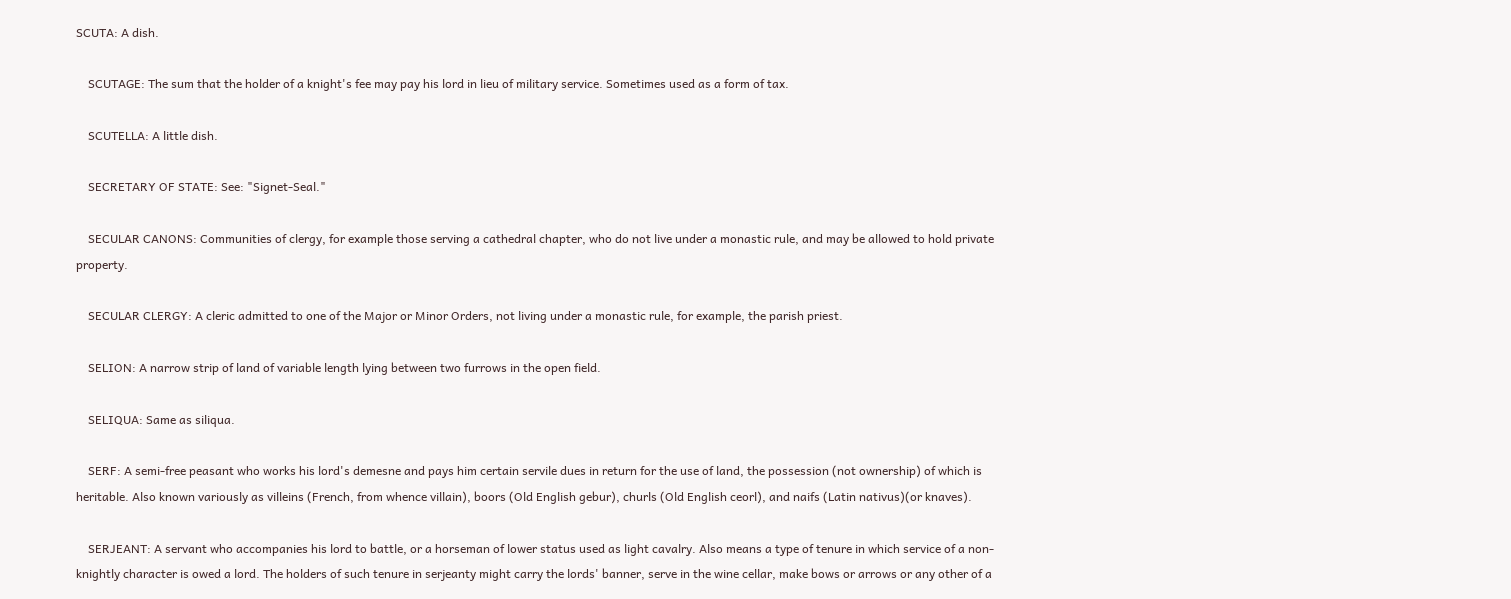SCUTA: A dish.

    SCUTAGE: The sum that the holder of a knight's fee may pay his lord in lieu of military service. Sometimes used as a form of tax.

    SCUTELLA: A little dish.

    SECRETARY OF STATE: See: "Signet-Seal."

    SECULAR CANONS: Communities of clergy, for example those serving a cathedral chapter, who do not live under a monastic rule, and may be allowed to hold private property.

    SECULAR CLERGY: A cleric admitted to one of the Major or Minor Orders, not living under a monastic rule, for example, the parish priest.

    SELION: A narrow strip of land of variable length lying between two furrows in the open field.

    SELIQUA: Same as siliqua.

    SERF: A semi-free peasant who works his lord's demesne and pays him certain servile dues in return for the use of land, the possession (not ownership) of which is heritable. Also known variously as villeins (French, from whence villain), boors (Old English gebur), churls (Old English ceorl), and naifs (Latin nativus)(or knaves).

    SERJEANT: A servant who accompanies his lord to battle, or a horseman of lower status used as light cavalry. Also means a type of tenure in which service of a non-knightly character is owed a lord. The holders of such tenure in serjeanty might carry the lords' banner, serve in the wine cellar, make bows or arrows or any other of a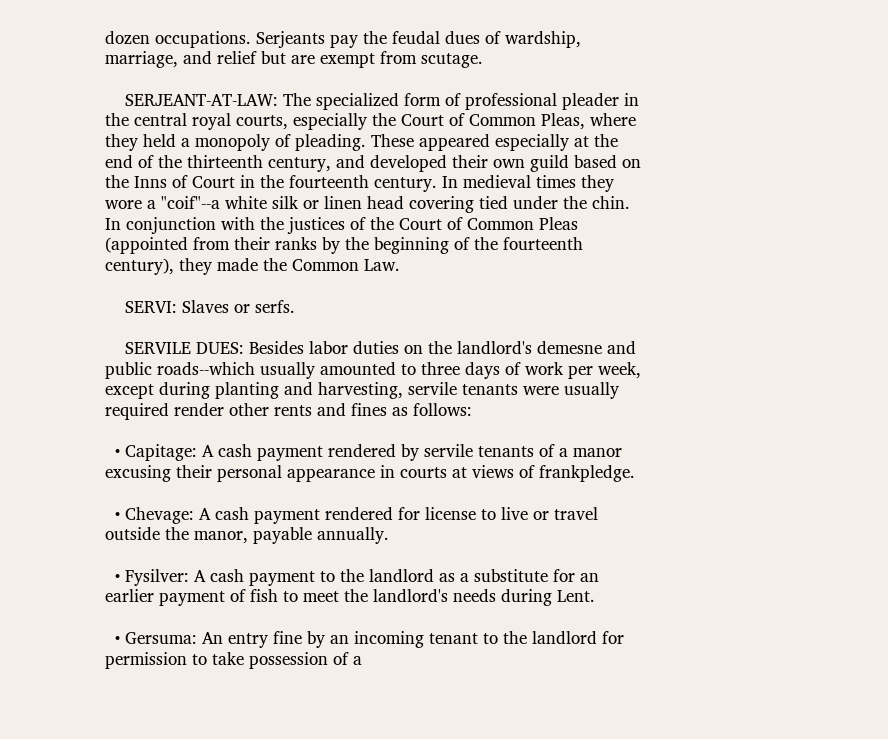dozen occupations. Serjeants pay the feudal dues of wardship, marriage, and relief but are exempt from scutage.

    SERJEANT-AT-LAW: The specialized form of professional pleader in the central royal courts, especially the Court of Common Pleas, where they held a monopoly of pleading. These appeared especially at the end of the thirteenth century, and developed their own guild based on the Inns of Court in the fourteenth century. In medieval times they wore a "coif"--a white silk or linen head covering tied under the chin. In conjunction with the justices of the Court of Common Pleas (appointed from their ranks by the beginning of the fourteenth century), they made the Common Law.

    SERVI: Slaves or serfs.

    SERVILE DUES: Besides labor duties on the landlord's demesne and public roads--which usually amounted to three days of work per week, except during planting and harvesting, servile tenants were usually required render other rents and fines as follows:

  • Capitage: A cash payment rendered by servile tenants of a manor excusing their personal appearance in courts at views of frankpledge.

  • Chevage: A cash payment rendered for license to live or travel outside the manor, payable annually.

  • Fysilver: A cash payment to the landlord as a substitute for an earlier payment of fish to meet the landlord's needs during Lent.

  • Gersuma: An entry fine by an incoming tenant to the landlord for permission to take possession of a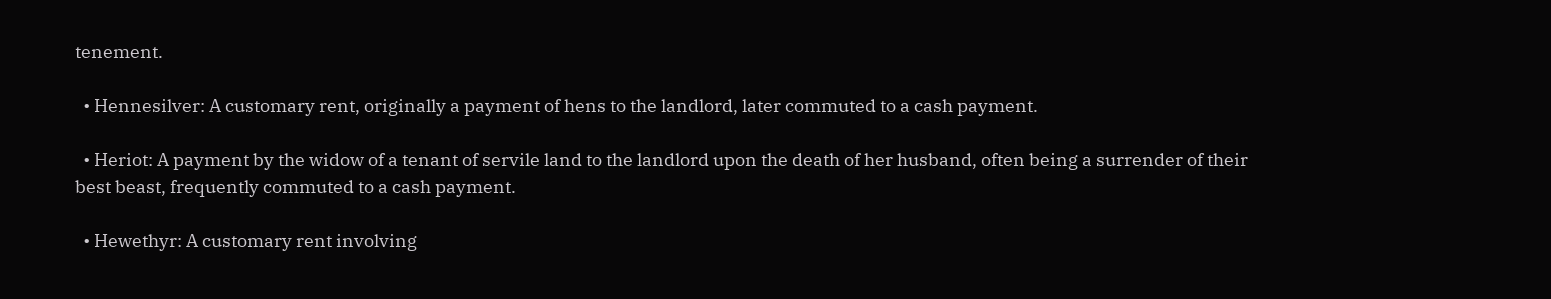tenement.

  • Hennesilver: A customary rent, originally a payment of hens to the landlord, later commuted to a cash payment.

  • Heriot: A payment by the widow of a tenant of servile land to the landlord upon the death of her husband, often being a surrender of their best beast, frequently commuted to a cash payment.

  • Hewethyr: A customary rent involving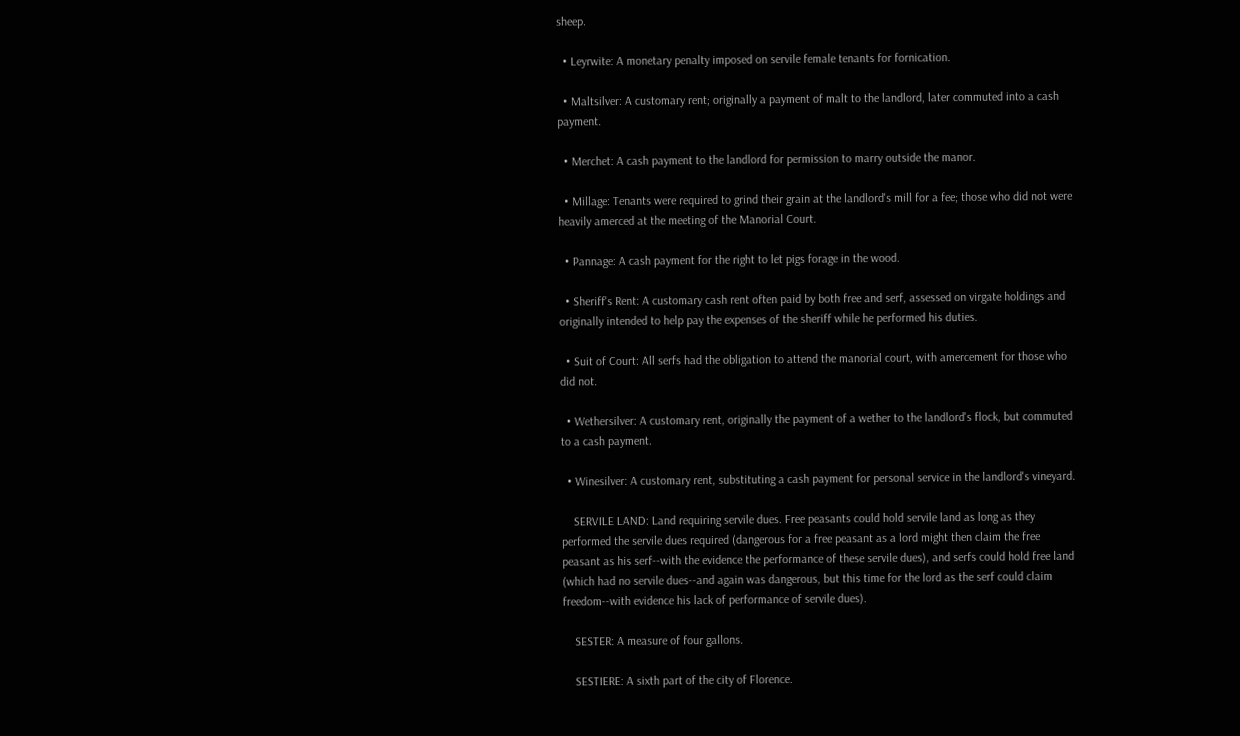sheep.

  • Leyrwite: A monetary penalty imposed on servile female tenants for fornication.

  • Maltsilver: A customary rent; originally a payment of malt to the landlord, later commuted into a cash payment.

  • Merchet: A cash payment to the landlord for permission to marry outside the manor.

  • Millage: Tenants were required to grind their grain at the landlord's mill for a fee; those who did not were heavily amerced at the meeting of the Manorial Court.

  • Pannage: A cash payment for the right to let pigs forage in the wood.

  • Sheriff's Rent: A customary cash rent often paid by both free and serf, assessed on virgate holdings and originally intended to help pay the expenses of the sheriff while he performed his duties.

  • Suit of Court: All serfs had the obligation to attend the manorial court, with amercement for those who did not.

  • Wethersilver: A customary rent, originally the payment of a wether to the landlord's flock, but commuted to a cash payment.

  • Winesilver: A customary rent, substituting a cash payment for personal service in the landlord's vineyard.

    SERVILE LAND: Land requiring servile dues. Free peasants could hold servile land as long as they performed the servile dues required (dangerous for a free peasant as a lord might then claim the free peasant as his serf--with the evidence the performance of these servile dues), and serfs could hold free land (which had no servile dues--and again was dangerous, but this time for the lord as the serf could claim freedom--with evidence his lack of performance of servile dues).

    SESTER: A measure of four gallons.

    SESTIERE: A sixth part of the city of Florence.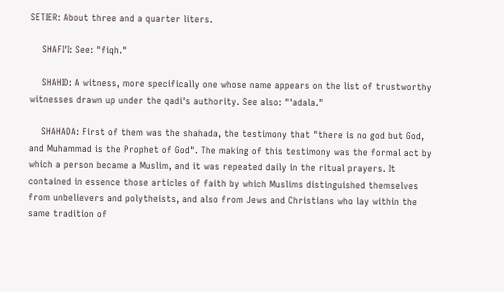SETIER: About three and a quarter liters.

    SHAFI'I: See: "fiqh."

    SHAHID: A witness, more specifically one whose name appears on the list of trustworthy witnesses drawn up under the qadi's authority. See also: "'adala."

    SHAHADA: First of them was the shahada, the testimony that "there is no god but God, and Muhammad is the Prophet of God". The making of this testimony was the formal act by which a person became a Muslim, and it was repeated daily in the ritual prayers. It contained in essence those articles of faith by which Muslims distinguished themselves from unbelievers and polytheists, and also from Jews and Christians who lay within the same tradition of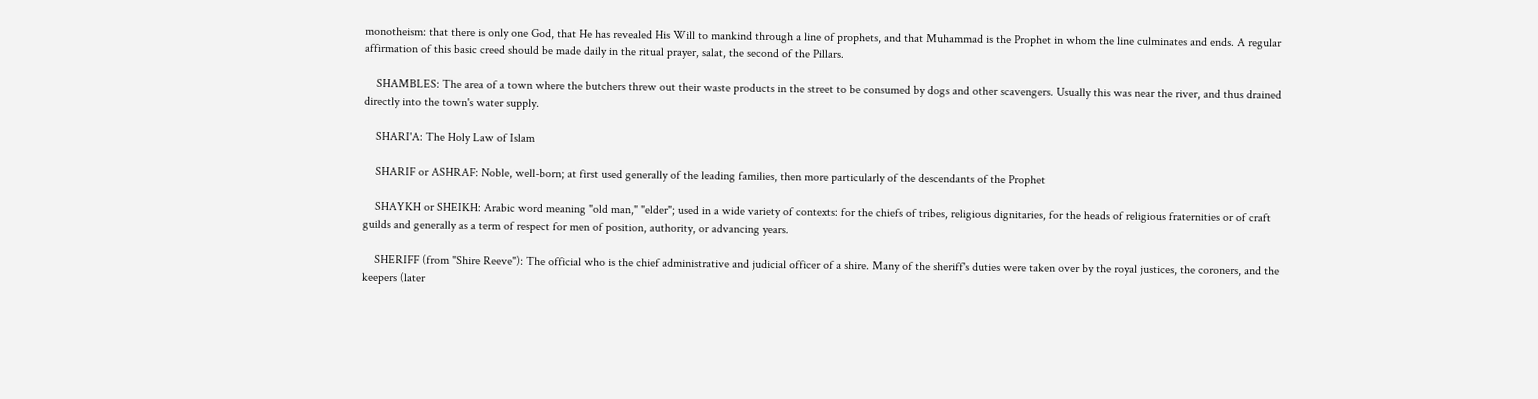monotheism: that there is only one God, that He has revealed His Will to mankind through a line of prophets, and that Muhammad is the Prophet in whom the line culminates and ends. A regular affirmation of this basic creed should be made daily in the ritual prayer, salat, the second of the Pillars.

    SHAMBLES: The area of a town where the butchers threw out their waste products in the street to be consumed by dogs and other scavengers. Usually this was near the river, and thus drained directly into the town's water supply.

    SHARI'A: The Holy Law of Islam

    SHARIF or ASHRAF: Noble, well-born; at first used generally of the leading families, then more particularly of the descendants of the Prophet

    SHAYKH or SHEIKH: Arabic word meaning "old man," "elder"; used in a wide variety of contexts: for the chiefs of tribes, religious dignitaries, for the heads of religious fraternities or of craft guilds and generally as a term of respect for men of position, authority, or advancing years.

    SHERIFF (from "Shire Reeve"): The official who is the chief administrative and judicial officer of a shire. Many of the sheriff's duties were taken over by the royal justices, the coroners, and the keepers (later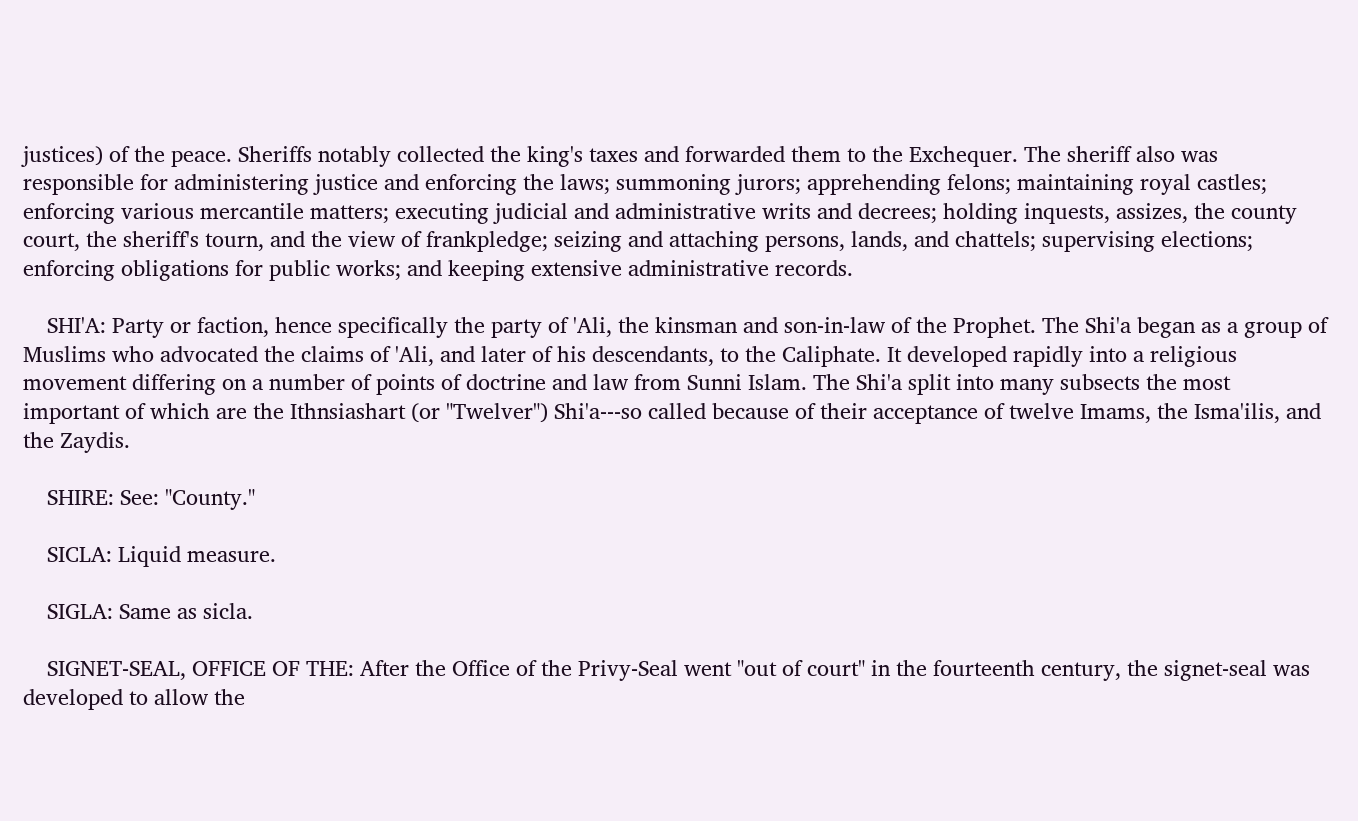justices) of the peace. Sheriffs notably collected the king's taxes and forwarded them to the Exchequer. The sheriff also was responsible for administering justice and enforcing the laws; summoning jurors; apprehending felons; maintaining royal castles; enforcing various mercantile matters; executing judicial and administrative writs and decrees; holding inquests, assizes, the county court, the sheriff's tourn, and the view of frankpledge; seizing and attaching persons, lands, and chattels; supervising elections; enforcing obligations for public works; and keeping extensive administrative records.

    SHI'A: Party or faction, hence specifically the party of 'Ali, the kinsman and son-in-law of the Prophet. The Shi'a began as a group of Muslims who advocated the claims of 'Ali, and later of his descendants, to the Caliphate. It developed rapidly into a religious movement differing on a number of points of doctrine and law from Sunni Islam. The Shi'a split into many subsects the most important of which are the Ithnsiashart (or "Twelver") Shi'a---so called because of their acceptance of twelve Imams, the Isma'ilis, and the Zaydis.

    SHIRE: See: "County."

    SICLA: Liquid measure.

    SIGLA: Same as sicla.

    SIGNET-SEAL, OFFICE OF THE: After the Office of the Privy-Seal went "out of court" in the fourteenth century, the signet-seal was developed to allow the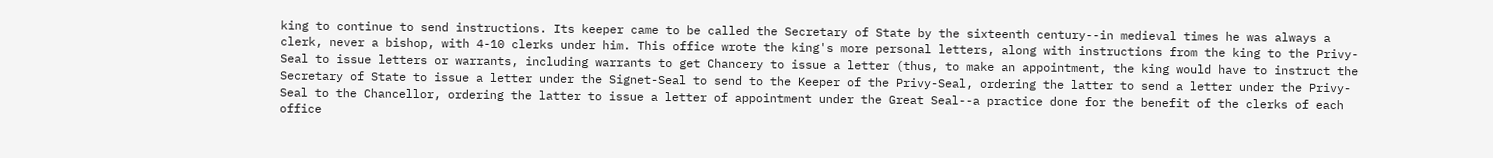king to continue to send instructions. Its keeper came to be called the Secretary of State by the sixteenth century--in medieval times he was always a clerk, never a bishop, with 4-10 clerks under him. This office wrote the king's more personal letters, along with instructions from the king to the Privy-Seal to issue letters or warrants, including warrants to get Chancery to issue a letter (thus, to make an appointment, the king would have to instruct the Secretary of State to issue a letter under the Signet-Seal to send to the Keeper of the Privy-Seal, ordering the latter to send a letter under the Privy-Seal to the Chancellor, ordering the latter to issue a letter of appointment under the Great Seal--a practice done for the benefit of the clerks of each office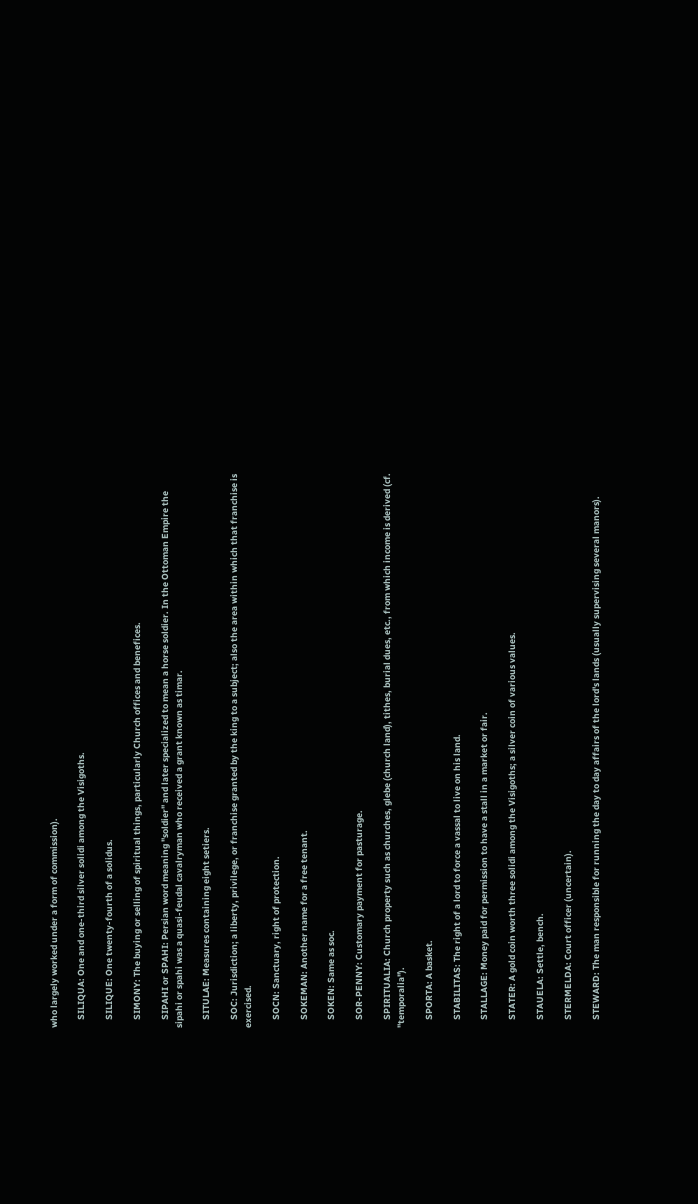who largely worked under a form of commission).

    SILIQUA: One and one-third silver solidi among the Visigoths.

    SILIQUE: One twenty-fourth of a solidus.

    SIMONY: The buying or selling of spiritual things, particularly Church offices and benefices.

    SIPAHI or SPAHI: Persian word meaning "soldier" and later specialized to mean a horse soldier. In the Ottoman Empire the sipahi or spahi was a quasi-feudal cavalryman who received a grant known as timar.

    SITULAE: Measures containing eight setiers.

    SOC: Jurisdiction; a liberty, privilege, or franchise granted by the king to a subject; also the area within which that franchise is exercised.

    SOCN: Sanctuary, right of protection.

    SOKEMAN: Another name for a free tenant.

    SOKEN: Same as soc.

    SOR-PENNY: Customary payment for pasturage.

    SPIRITUALIA: Church property such as churches, glebe (church land), tithes, burial dues, etc., from which income is derived (cf. "temporalia").

    SPORTA: A basket.

    STABILITAS: The right of a lord to force a vassal to live on his land.

    STALLAGE: Money paid for permission to have a stall in a market or fair.

    STATER: A gold coin worth three solidi among the Visigoths; a silver coin of various values.

    STAUELA: Settle, bench.

    STERMELDA: Court officer (uncertain).

    STEWARD: The man responsible for running the day to day affairs of the lord's lands (usually supervising several manors).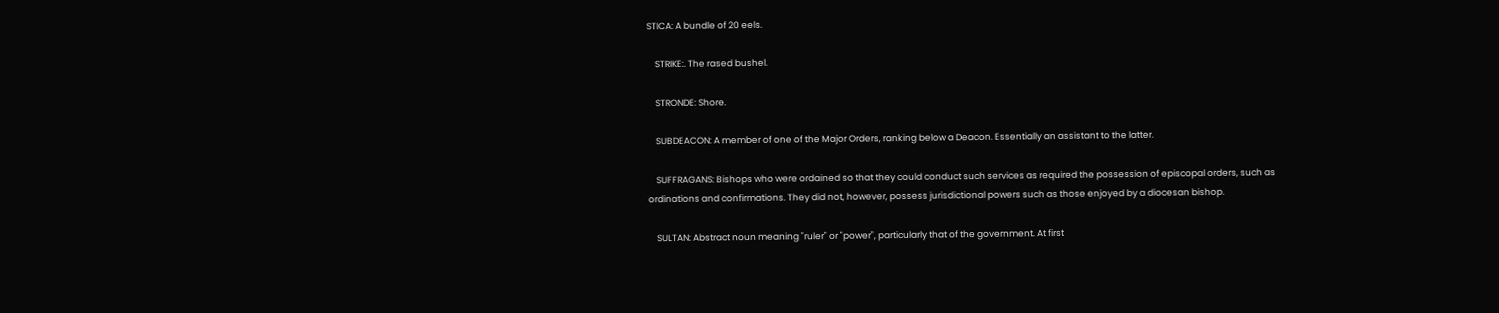STICA: A bundle of 20 eels.

    STRIKE:. The rased bushel.

    STRONDE: Shore.

    SUBDEACON: A member of one of the Major Orders, ranking below a Deacon. Essentially an assistant to the latter.

    SUFFRAGANS: Bishops who were ordained so that they could conduct such services as required the possession of episcopal orders, such as ordinations and confirmations. They did not, however, possess jurisdictional powers such as those enjoyed by a diocesan bishop.

    SULTAN: Abstract noun meaning "ruler" or "power", particularly that of the government. At first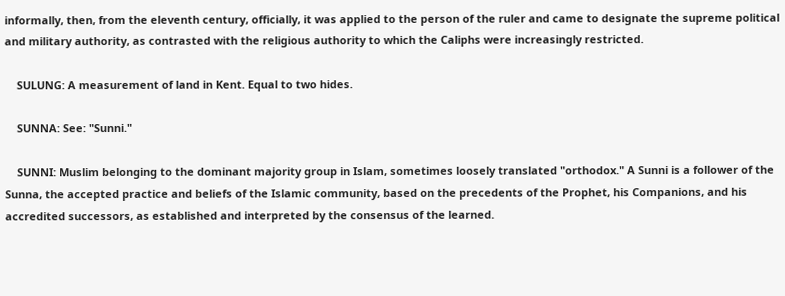informally, then, from the eleventh century, officially, it was applied to the person of the ruler and came to designate the supreme political and military authority, as contrasted with the religious authority to which the Caliphs were increasingly restricted.

    SULUNG: A measurement of land in Kent. Equal to two hides.

    SUNNA: See: "Sunni."

    SUNNI: Muslim belonging to the dominant majority group in Islam, sometimes loosely translated "orthodox." A Sunni is a follower of the Sunna, the accepted practice and beliefs of the Islamic community, based on the precedents of the Prophet, his Companions, and his accredited successors, as established and interpreted by the consensus of the learned.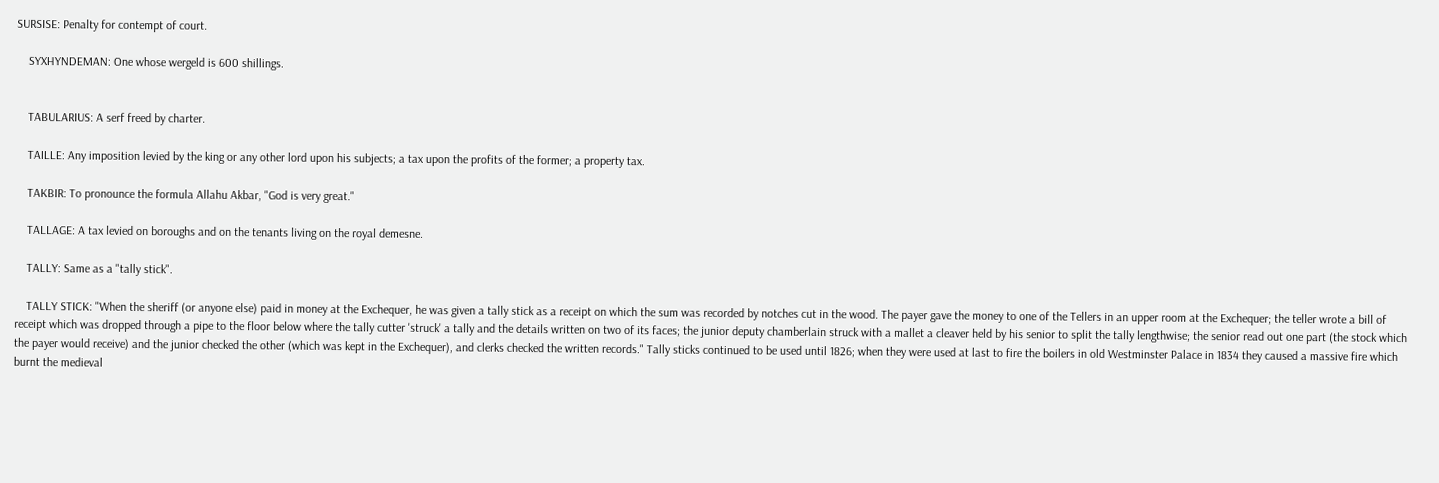SURSISE: Penalty for contempt of court.

    SYXHYNDEMAN: One whose wergeld is 600 shillings.


    TABULARIUS: A serf freed by charter.

    TAILLE: Any imposition levied by the king or any other lord upon his subjects; a tax upon the profits of the former; a property tax.

    TAKBIR: To pronounce the formula Allahu Akbar, "God is very great."

    TALLAGE: A tax levied on boroughs and on the tenants living on the royal demesne.

    TALLY: Same as a "tally stick".

    TALLY STICK: "When the sheriff (or anyone else) paid in money at the Exchequer, he was given a tally stick as a receipt on which the sum was recorded by notches cut in the wood. The payer gave the money to one of the Tellers in an upper room at the Exchequer; the teller wrote a bill of receipt which was dropped through a pipe to the floor below where the tally cutter 'struck' a tally and the details written on two of its faces; the junior deputy chamberlain struck with a mallet a cleaver held by his senior to split the tally lengthwise; the senior read out one part (the stock which the payer would receive) and the junior checked the other (which was kept in the Exchequer), and clerks checked the written records." Tally sticks continued to be used until 1826; when they were used at last to fire the boilers in old Westminster Palace in 1834 they caused a massive fire which burnt the medieval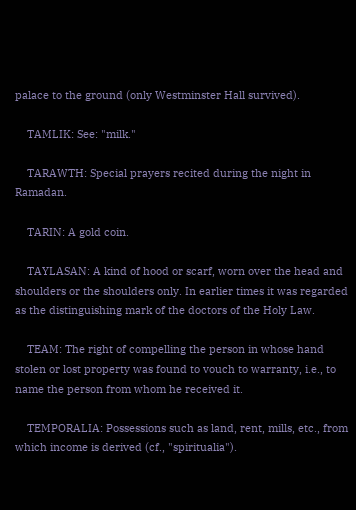palace to the ground (only Westminster Hall survived).

    TAMLIK: See: "milk."

    TARAWTH: Special prayers recited during the night in Ramadan.

    TARIN: A gold coin.

    TAYLASAN: A kind of hood or scarf, worn over the head and shoulders or the shoulders only. In earlier times it was regarded as the distinguishing mark of the doctors of the Holy Law.

    TEAM: The right of compelling the person in whose hand stolen or lost property was found to vouch to warranty, i.e., to name the person from whom he received it.

    TEMPORALIA: Possessions such as land, rent, mills, etc., from which income is derived (cf., "spiritualia").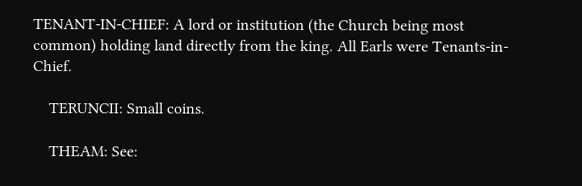TENANT-IN-CHIEF: A lord or institution (the Church being most common) holding land directly from the king. All Earls were Tenants-in-Chief.

    TERUNCII: Small coins.

    THEAM: See: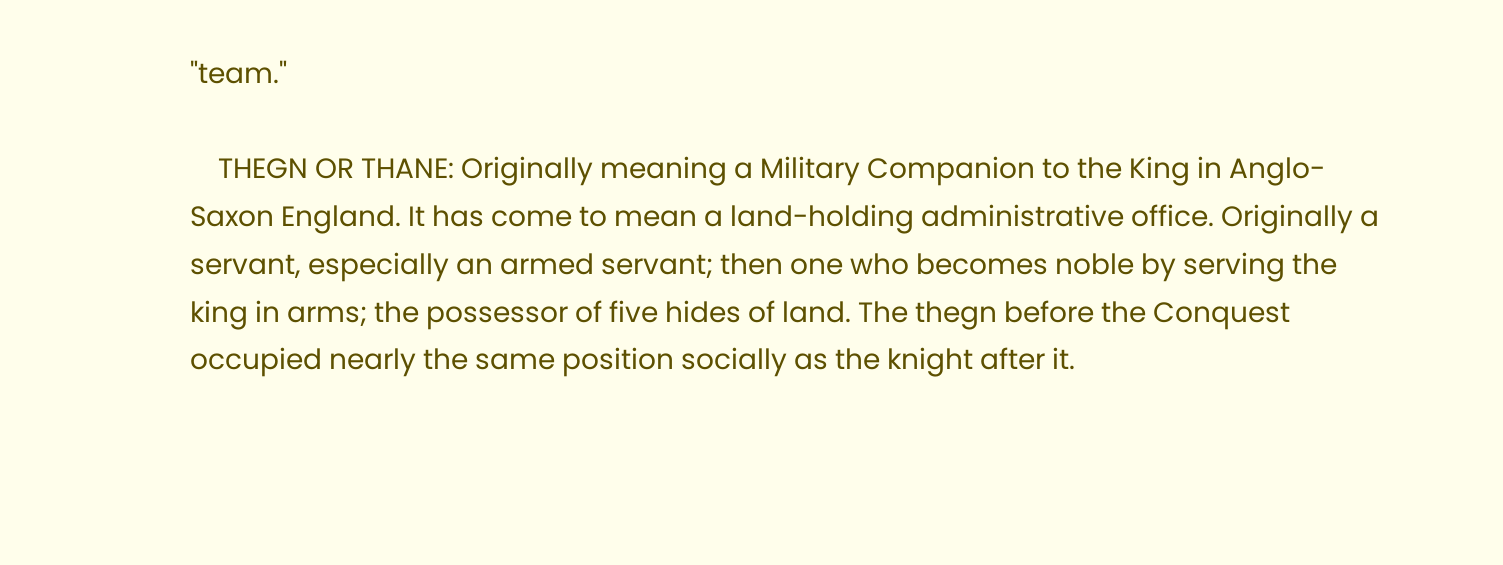"team."

    THEGN OR THANE: Originally meaning a Military Companion to the King in Anglo-Saxon England. It has come to mean a land-holding administrative office. Originally a servant, especially an armed servant; then one who becomes noble by serving the king in arms; the possessor of five hides of land. The thegn before the Conquest occupied nearly the same position socially as the knight after it.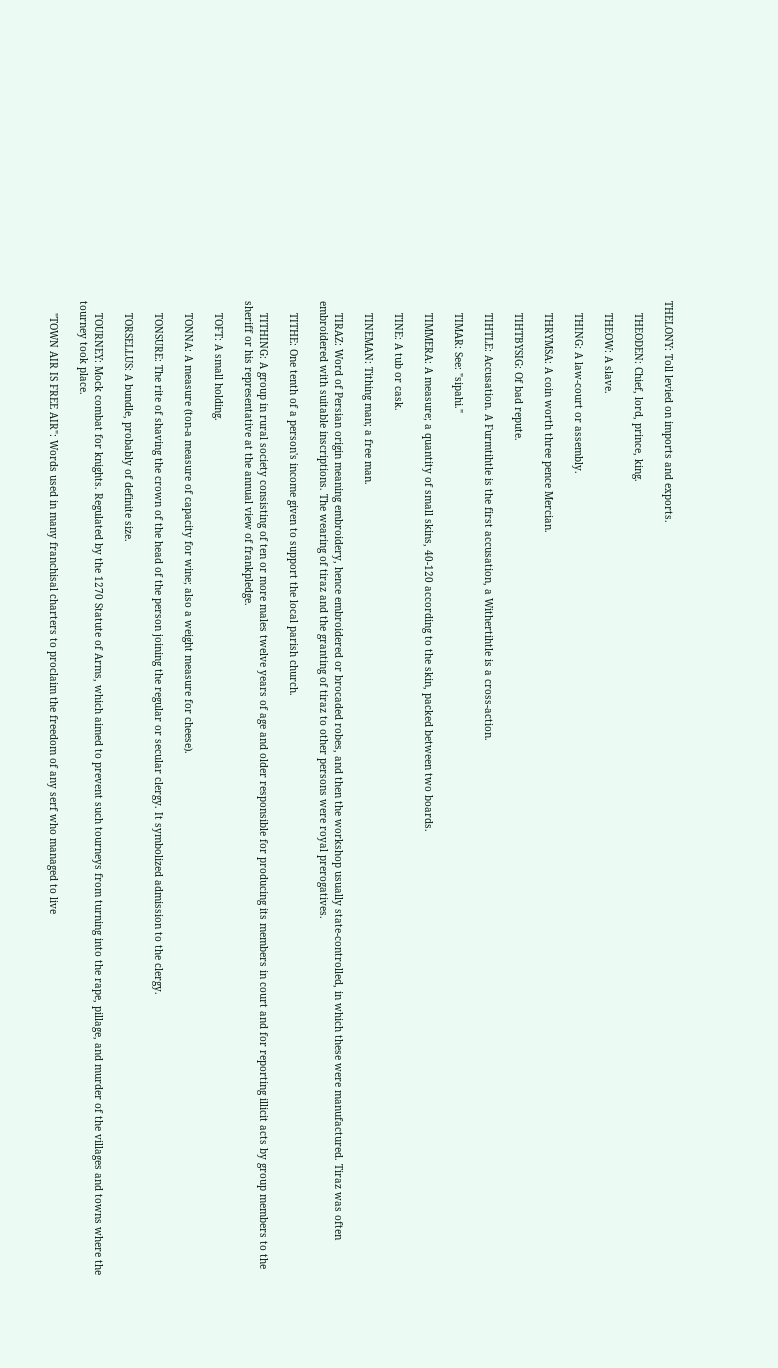THELONY: Toll levied on imports and exports.

    THEODEN: Chief, lord, prince, king.

    THEOW: A slave.

    THING: A law-court or assembly.

    THRYMSA: A coin worth three pence Mercian.

    TIHTBYSIG: Of bad repute.

    TIHTLE: Accusation. A Furmtihtle is the first accusation, a Withertihtle is a cross-action.

    TIMAR: See: "sipahi."

    TIMMERA: A measure; a quantity of small skins, 40-120 according to the skin, packed between two boards.

    TINE: A tub or cask.

    TINEMAN: Tithing man; a free man.

    TIRAZ: Word of Persian origin meaning embroidery, hence embroidered or brocaded robes, and then the workshop usually state-controlled, in which these were manufactured. Tiraz was often embroidered with suitable inscriptions. The wearing of tiraz and the granting of tiraz to other persons were royal prerogatives.

    TITHE: One tenth of a person's income given to support the local parish church.

    TITHING: A group in rural society consisting of ten or more males twelve years of age and older responsible for producing its members in court and for reporting illicit acts by group members to the sheriff or his representative at the annual view of frankpledge.

    TOFT: A small holding.

    TONNA: A measure (ton-a measure of capacity for wine; also a weight measure for cheese).

    TONSURE: The rite of shaving the crown of the head of the person joining the regular or secular clergy. It symbolized admission to the clergy.

    TORSELLUS: A bundle, probably of definite size.

    TOURNEY: Mock combat for knights. Regulated by the 1270 Statute of Arms, which aimed to prevent such tourneys from turning into the rape, pillage, and murder of the villages and towns where the tourney took place.

    "TOWN AIR IS FREE AIR": Words used in many franchisal charters to proclaim the freedom of any serf who managed to live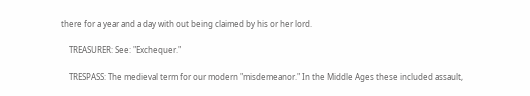there for a year and a day with out being claimed by his or her lord.

    TREASURER: See: "Exchequer."

    TRESPASS: The medieval term for our modern "misdemeanor." In the Middle Ages these included assault,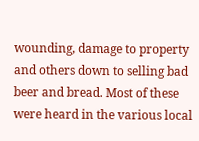wounding, damage to property and others down to selling bad beer and bread. Most of these were heard in the various local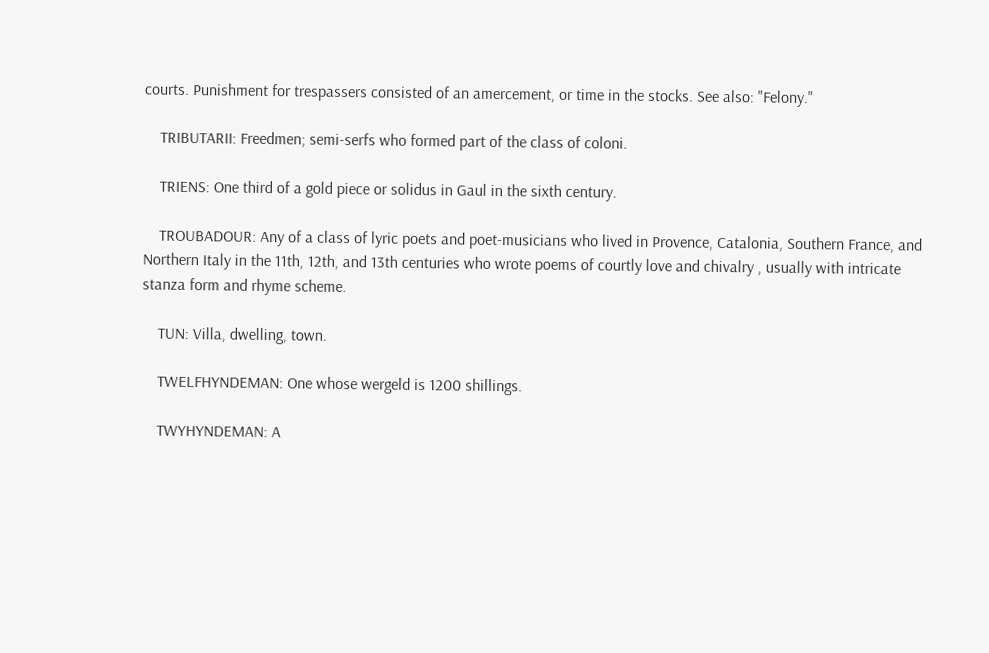courts. Punishment for trespassers consisted of an amercement, or time in the stocks. See also: "Felony."

    TRIBUTARII: Freedmen; semi-serfs who formed part of the class of coloni.

    TRIENS: One third of a gold piece or solidus in Gaul in the sixth century.

    TROUBADOUR: Any of a class of lyric poets and poet-musicians who lived in Provence, Catalonia, Southern France, and Northern Italy in the 11th, 12th, and 13th centuries who wrote poems of courtly love and chivalry , usually with intricate stanza form and rhyme scheme.

    TUN: Villa, dwelling, town.

    TWELFHYNDEMAN: One whose wergeld is 1200 shillings.

    TWYHYNDEMAN: A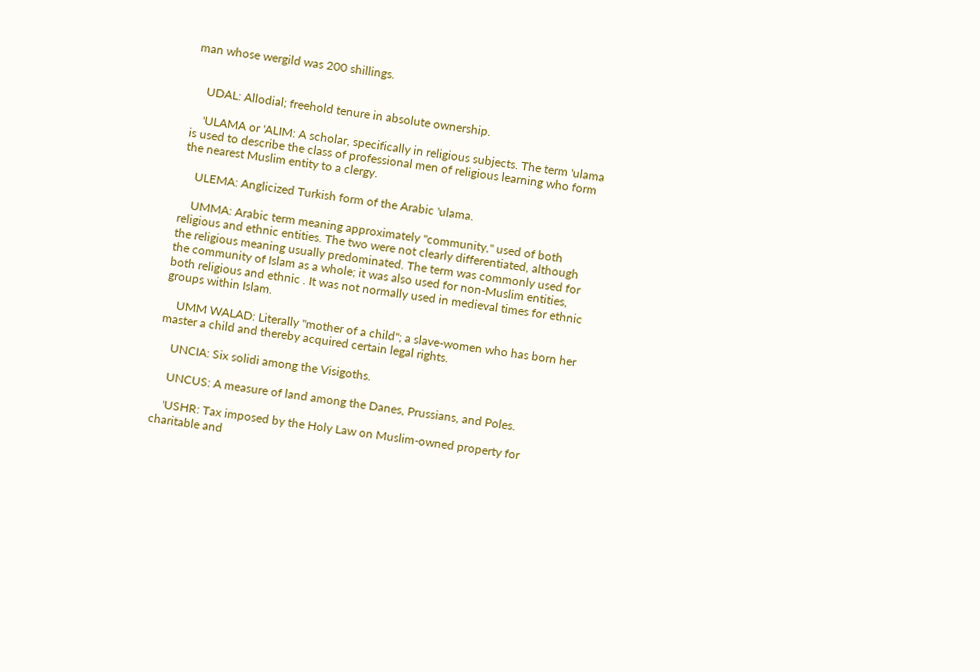man whose wergild was 200 shillings.


    UDAL: Allodial; freehold tenure in absolute ownership.

    'ULAMA or 'ALIM: A scholar, specifically in religious subjects. The term 'ulama is used to describe the class of professional men of religious learning who form the nearest Muslim entity to a clergy.

    ULEMA: Anglicized Turkish form of the Arabic 'ulama.

    UMMA: Arabic term meaning approximately "community," used of both religious and ethnic entities. The two were not clearly differentiated, although the religious meaning usually predominated. The term was commonly used for the community of Islam as a whole; it was also used for non-Muslim entities, both religious and ethnic . It was not normally used in medieval times for ethnic groups within Islam.

    UMM WALAD: Literally "mother of a child"; a slave-women who has born her master a child and thereby acquired certain legal rights.

    UNCIA: Six solidi among the Visigoths.

    UNCUS: A measure of land among the Danes, Prussians, and Poles.

    'USHR: Tax imposed by the Holy Law on Muslim-owned property for charitable and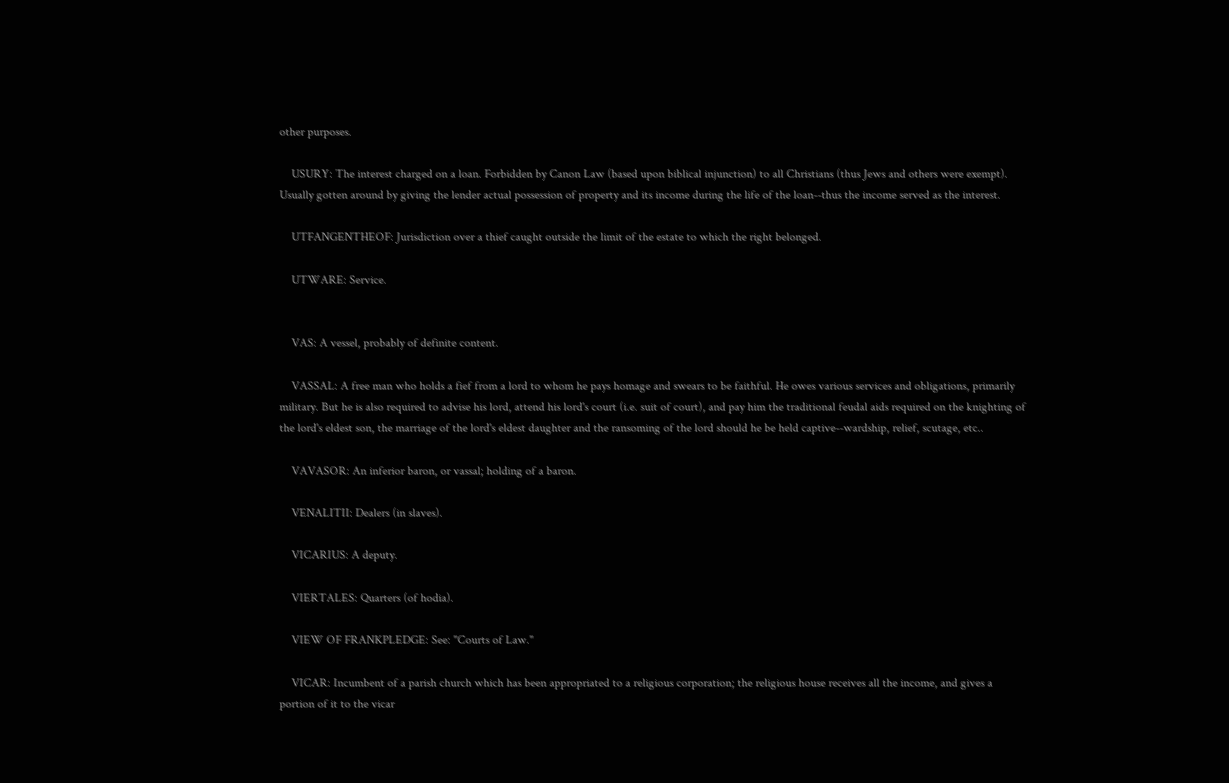other purposes.

    USURY: The interest charged on a loan. Forbidden by Canon Law (based upon biblical injunction) to all Christians (thus Jews and others were exempt). Usually gotten around by giving the lender actual possession of property and its income during the life of the loan--thus the income served as the interest.

    UTFANGENTHEOF: Jurisdiction over a thief caught outside the limit of the estate to which the right belonged.

    UTWARE: Service.


    VAS: A vessel, probably of definite content.

    VASSAL: A free man who holds a fief from a lord to whom he pays homage and swears to be faithful. He owes various services and obligations, primarily military. But he is also required to advise his lord, attend his lord's court (i.e. suit of court), and pay him the traditional feudal aids required on the knighting of the lord's eldest son, the marriage of the lord's eldest daughter and the ransoming of the lord should he be held captive--wardship, relief, scutage, etc..

    VAVASOR: An inferior baron, or vassal; holding of a baron.

    VENALITII: Dealers (in slaves).

    VICARIUS: A deputy.

    VIERTALES: Quarters (of hodia).

    VIEW OF FRANKPLEDGE: See: "Courts of Law."

    VICAR: Incumbent of a parish church which has been appropriated to a religious corporation; the religious house receives all the income, and gives a portion of it to the vicar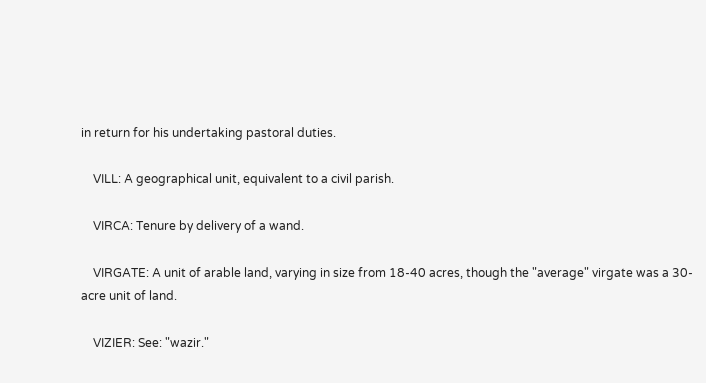in return for his undertaking pastoral duties.

    VILL: A geographical unit, equivalent to a civil parish.

    VIRCA: Tenure by delivery of a wand.

    VIRGATE: A unit of arable land, varying in size from 18-40 acres, though the "average" virgate was a 30-acre unit of land.

    VIZIER: See: "wazir."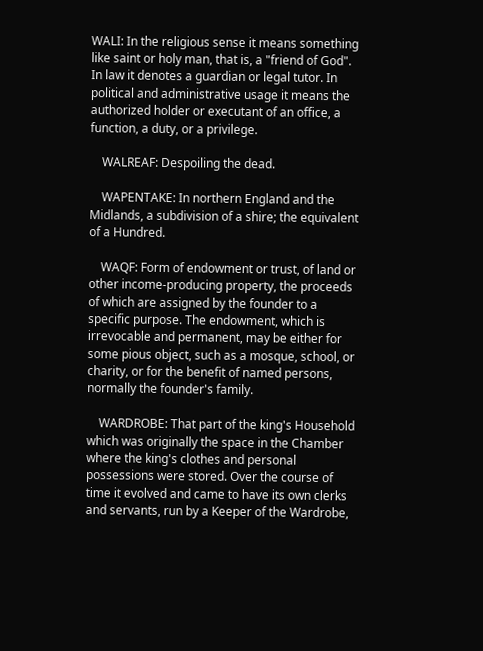WALI: In the religious sense it means something like saint or holy man, that is, a "friend of God". In law it denotes a guardian or legal tutor. In political and administrative usage it means the authorized holder or executant of an office, a function, a duty, or a privilege.

    WALREAF: Despoiling the dead.

    WAPENTAKE: In northern England and the Midlands, a subdivision of a shire; the equivalent of a Hundred.

    WAQF: Form of endowment or trust, of land or other income-producing property, the proceeds of which are assigned by the founder to a specific purpose. The endowment, which is irrevocable and permanent, may be either for some pious object, such as a mosque, school, or charity, or for the benefit of named persons, normally the founder's family.

    WARDROBE: That part of the king's Household which was originally the space in the Chamber where the king's clothes and personal possessions were stored. Over the course of time it evolved and came to have its own clerks and servants, run by a Keeper of the Wardrobe,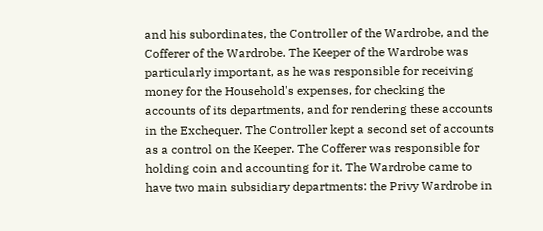and his subordinates, the Controller of the Wardrobe, and the Cofferer of the Wardrobe. The Keeper of the Wardrobe was particularly important, as he was responsible for receiving money for the Household's expenses, for checking the accounts of its departments, and for rendering these accounts in the Exchequer. The Controller kept a second set of accounts as a control on the Keeper. The Cofferer was responsible for holding coin and accounting for it. The Wardrobe came to have two main subsidiary departments: the Privy Wardrobe in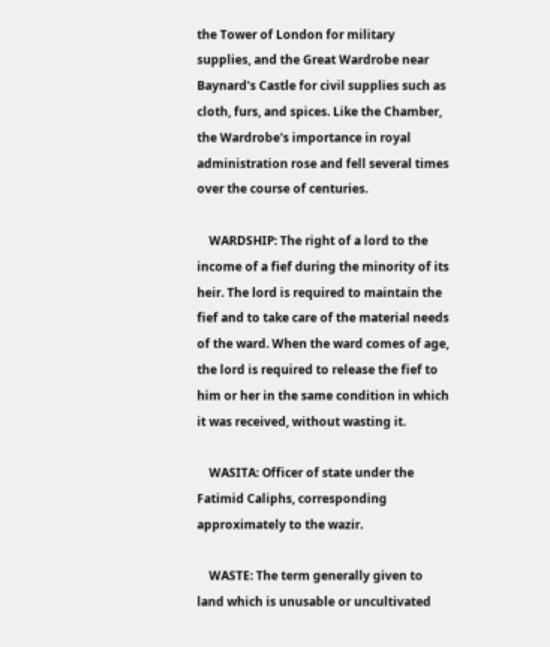the Tower of London for military supplies, and the Great Wardrobe near Baynard's Castle for civil supplies such as cloth, furs, and spices. Like the Chamber, the Wardrobe's importance in royal administration rose and fell several times over the course of centuries.

    WARDSHIP: The right of a lord to the income of a fief during the minority of its heir. The lord is required to maintain the fief and to take care of the material needs of the ward. When the ward comes of age, the lord is required to release the fief to him or her in the same condition in which it was received, without wasting it.

    WASITA: Officer of state under the Fatimid Caliphs, corresponding approximately to the wazir.

    WASTE: The term generally given to land which is unusable or uncultivated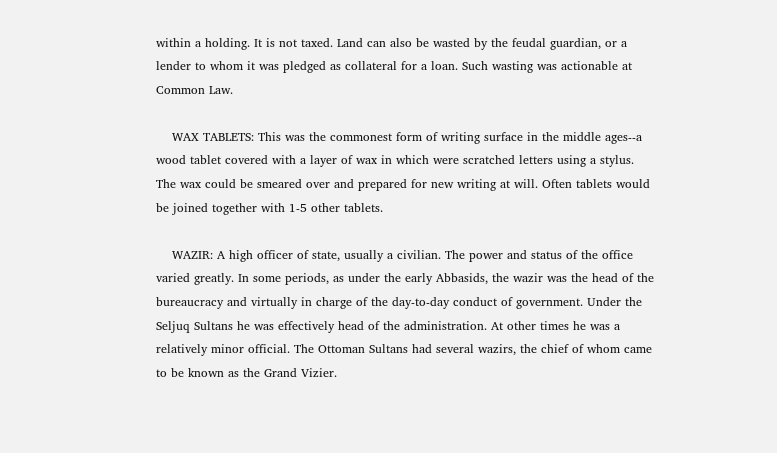within a holding. It is not taxed. Land can also be wasted by the feudal guardian, or a lender to whom it was pledged as collateral for a loan. Such wasting was actionable at Common Law.

    WAX TABLETS: This was the commonest form of writing surface in the middle ages--a wood tablet covered with a layer of wax in which were scratched letters using a stylus. The wax could be smeared over and prepared for new writing at will. Often tablets would be joined together with 1-5 other tablets.

    WAZIR: A high officer of state, usually a civilian. The power and status of the office varied greatly. In some periods, as under the early Abbasids, the wazir was the head of the bureaucracy and virtually in charge of the day-to-day conduct of government. Under the Seljuq Sultans he was effectively head of the administration. At other times he was a relatively minor official. The Ottoman Sultans had several wazirs, the chief of whom came to be known as the Grand Vizier.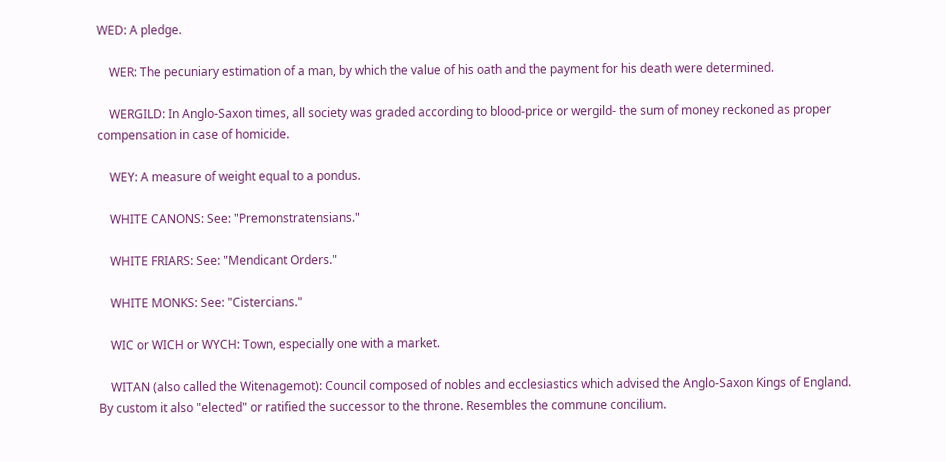WED: A pledge.

    WER: The pecuniary estimation of a man, by which the value of his oath and the payment for his death were determined.

    WERGILD: In Anglo-Saxon times, all society was graded according to blood-price or wergild- the sum of money reckoned as proper compensation in case of homicide.

    WEY: A measure of weight equal to a pondus.

    WHITE CANONS: See: "Premonstratensians."

    WHITE FRIARS: See: "Mendicant Orders."

    WHITE MONKS: See: "Cistercians."

    WIC or WICH or WYCH: Town, especially one with a market.

    WITAN (also called the Witenagemot): Council composed of nobles and ecclesiastics which advised the Anglo-Saxon Kings of England. By custom it also "elected" or ratified the successor to the throne. Resembles the commune concilium.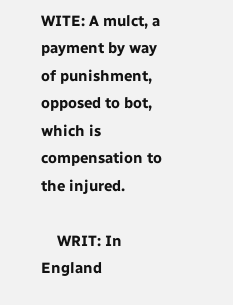WITE: A mulct, a payment by way of punishment, opposed to bot, which is compensation to the injured.

    WRIT: In England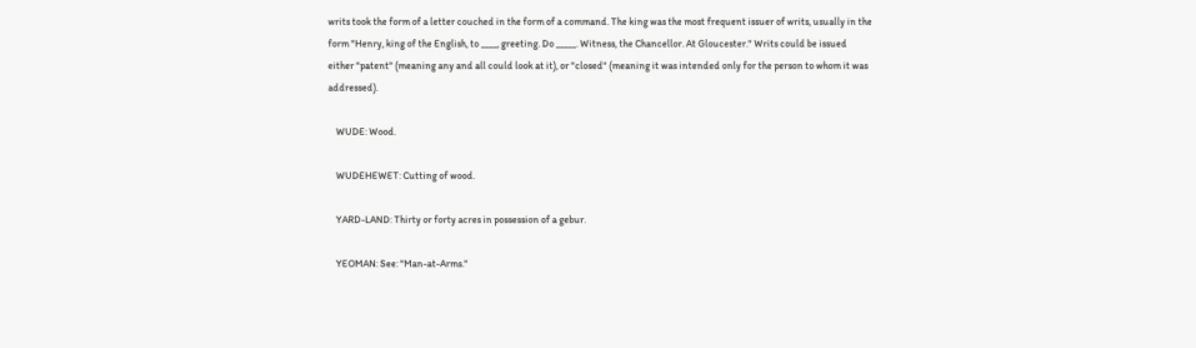writs took the form of a letter couched in the form of a command. The king was the most frequent issuer of writs, usually in the form "Henry, king of the English, to ____, greeting. Do _____. Witness, the Chancellor. At Gloucester." Writs could be issued either "patent" (meaning any and all could look at it), or "closed" (meaning it was intended only for the person to whom it was addressed).

    WUDE: Wood.

    WUDEHEWET: Cutting of wood.

    YARD-LAND: Thirty or forty acres in possession of a gebur.

    YEOMAN: See: "Man-at-Arms."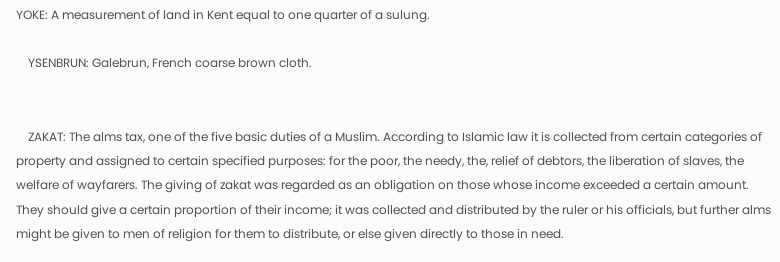YOKE: A measurement of land in Kent equal to one quarter of a sulung.

    YSENBRUN: Galebrun, French coarse brown cloth.


    ZAKAT: The alms tax, one of the five basic duties of a Muslim. According to Islamic law it is collected from certain categories of property and assigned to certain specified purposes: for the poor, the needy, the, relief of debtors, the liberation of slaves, the welfare of wayfarers. The giving of zakat was regarded as an obligation on those whose income exceeded a certain amount. They should give a certain proportion of their income; it was collected and distributed by the ruler or his officials, but further alms might be given to men of religion for them to distribute, or else given directly to those in need.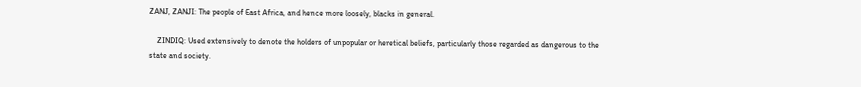ZANJ, ZANJI: The people of East Africa, and hence more loosely, blacks in general.

    ZINDIQ: Used extensively to denote the holders of unpopular or heretical beliefs, particularly those regarded as dangerous to the state and society.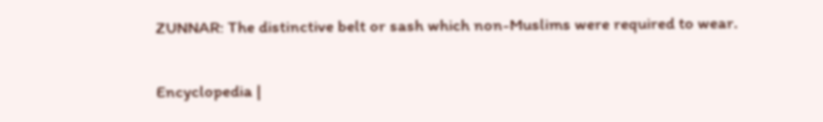ZUNNAR: The distinctive belt or sash which non-Muslims were required to wear.

Encyclopedia |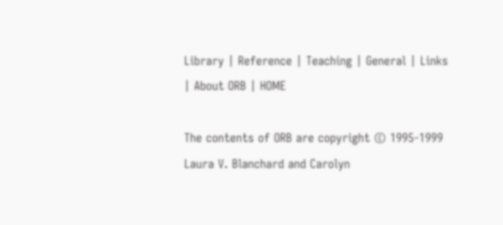Library | Reference | Teaching | General | Links | About ORB | HOME

The contents of ORB are copyright © 1995-1999 Laura V. Blanchard and Carolyn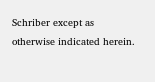Schriber except as otherwise indicated herein.